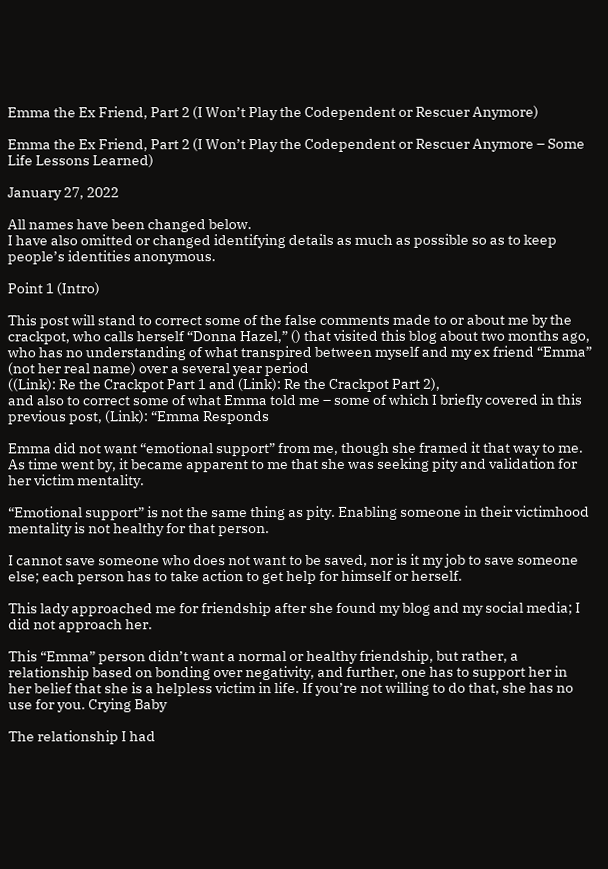Emma the Ex Friend, Part 2 (I Won’t Play the Codependent or Rescuer Anymore)

Emma the Ex Friend, Part 2 (I Won’t Play the Codependent or Rescuer Anymore – Some Life Lessons Learned)

January 27, 2022

All names have been changed below.
I have also omitted or changed identifying details as much as possible so as to keep people’s identities anonymous.

Point 1 (Intro)

This post will stand to correct some of the false comments made to or about me by the crackpot, who calls herself “Donna Hazel,” () that visited this blog about two months ago, who has no understanding of what transpired between myself and my ex friend “Emma” (not her real name) over a several year period
((Link): Re the Crackpot Part 1 and (Link): Re the Crackpot Part 2),
and also to correct some of what Emma told me – some of which I briefly covered in this previous post, (Link): “Emma Responds

Emma did not want “emotional support” from me, though she framed it that way to me. As time went by, it became apparent to me that she was seeking pity and validation for her victim mentality.

“Emotional support” is not the same thing as pity. Enabling someone in their victimhood mentality is not healthy for that person.

I cannot save someone who does not want to be saved, nor is it my job to save someone else; each person has to take action to get help for himself or herself.

This lady approached me for friendship after she found my blog and my social media; I did not approach her.

This “Emma” person didn’t want a normal or healthy friendship, but rather, a relationship based on bonding over negativity, and further, one has to support her in her belief that she is a helpless victim in life. If you’re not willing to do that, she has no use for you. Crying Baby

The relationship I had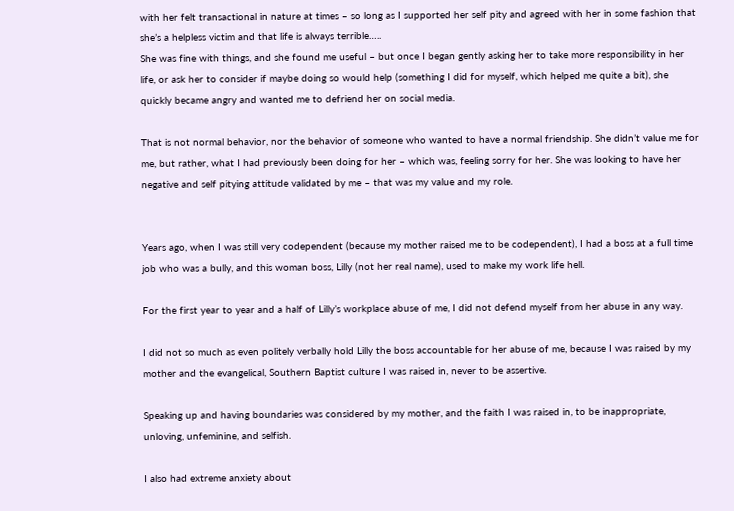with her felt transactional in nature at times – so long as I supported her self pity and agreed with her in some fashion that she’s a helpless victim and that life is always terrible…..
She was fine with things, and she found me useful – but once I began gently asking her to take more responsibility in her life, or ask her to consider if maybe doing so would help (something I did for myself, which helped me quite a bit), she quickly became angry and wanted me to defriend her on social media.

That is not normal behavior, nor the behavior of someone who wanted to have a normal friendship. She didn’t value me for me, but rather, what I had previously been doing for her – which was, feeling sorry for her. She was looking to have her negative and self pitying attitude validated by me – that was my value and my role.


Years ago, when I was still very codependent (because my mother raised me to be codependent), I had a boss at a full time job who was a bully, and this woman boss, Lilly (not her real name), used to make my work life hell.

For the first year to year and a half of Lilly’s workplace abuse of me, I did not defend myself from her abuse in any way.

I did not so much as even politely verbally hold Lilly the boss accountable for her abuse of me, because I was raised by my mother and the evangelical, Southern Baptist culture I was raised in, never to be assertive.

Speaking up and having boundaries was considered by my mother, and the faith I was raised in, to be inappropriate, unloving, unfeminine, and selfish.

I also had extreme anxiety about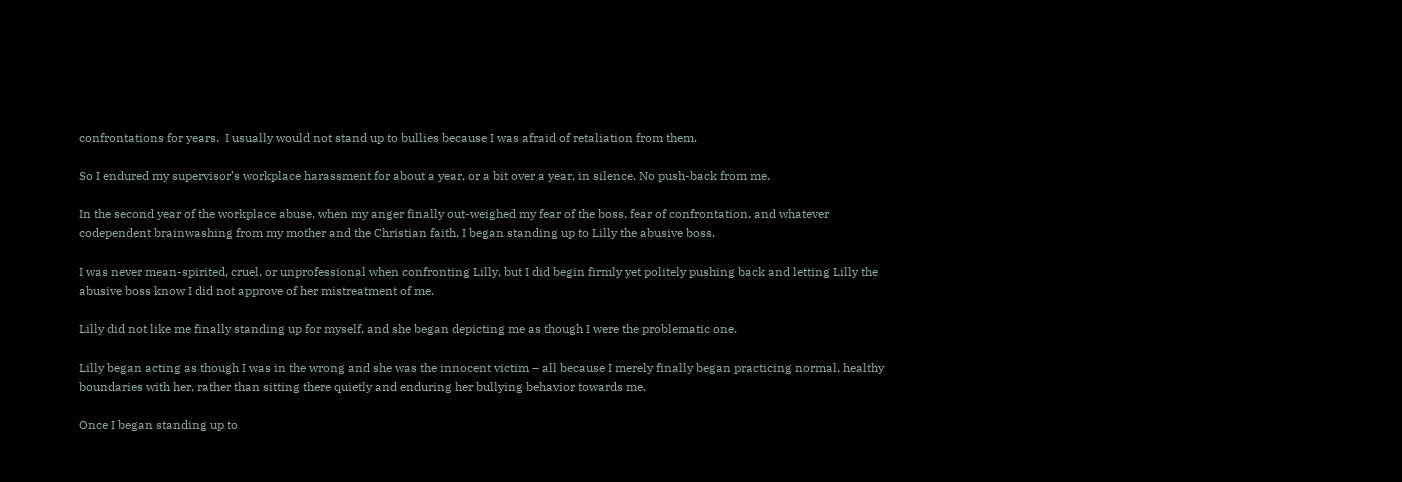confrontations for years.  I usually would not stand up to bullies because I was afraid of retaliation from them.

So I endured my supervisor’s workplace harassment for about a year, or a bit over a year, in silence. No push-back from me.

In the second year of the workplace abuse, when my anger finally out-weighed my fear of the boss, fear of confrontation, and whatever codependent brainwashing from my mother and the Christian faith, I began standing up to Lilly the abusive boss.

I was never mean-spirited, cruel, or unprofessional when confronting Lilly, but I did begin firmly yet politely pushing back and letting Lilly the abusive boss know I did not approve of her mistreatment of me.

Lilly did not like me finally standing up for myself, and she began depicting me as though I were the problematic one.

Lilly began acting as though I was in the wrong and she was the innocent victim – all because I merely finally began practicing normal, healthy boundaries with her, rather than sitting there quietly and enduring her bullying behavior towards me.

Once I began standing up to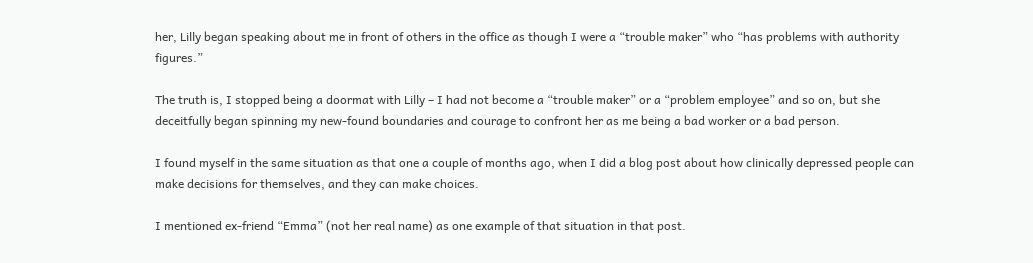her, Lilly began speaking about me in front of others in the office as though I were a “trouble maker” who “has problems with authority figures.”

The truth is, I stopped being a doormat with Lilly – I had not become a “trouble maker” or a “problem employee” and so on, but she deceitfully began spinning my new-found boundaries and courage to confront her as me being a bad worker or a bad person.

I found myself in the same situation as that one a couple of months ago, when I did a blog post about how clinically depressed people can make decisions for themselves, and they can make choices.

I mentioned ex-friend “Emma” (not her real name) as one example of that situation in that post.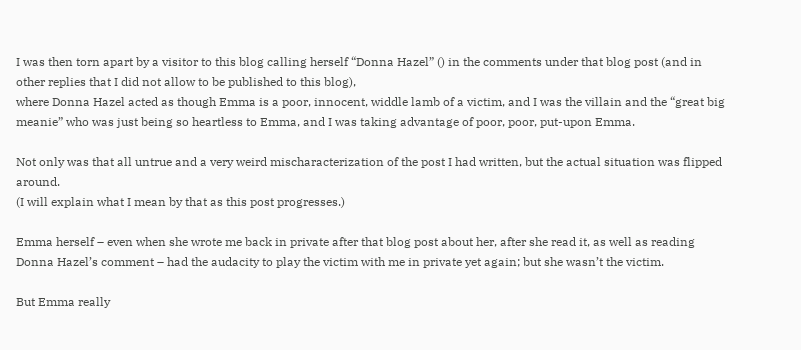I was then torn apart by a visitor to this blog calling herself “Donna Hazel” () in the comments under that blog post (and in other replies that I did not allow to be published to this blog),
where Donna Hazel acted as though Emma is a poor, innocent, widdle lamb of a victim, and I was the villain and the “great big meanie” who was just being so heartless to Emma, and I was taking advantage of poor, poor, put-upon Emma.

Not only was that all untrue and a very weird mischaracterization of the post I had written, but the actual situation was flipped around.
(I will explain what I mean by that as this post progresses.)

Emma herself – even when she wrote me back in private after that blog post about her, after she read it, as well as reading Donna Hazel’s comment – had the audacity to play the victim with me in private yet again; but she wasn’t the victim.

But Emma really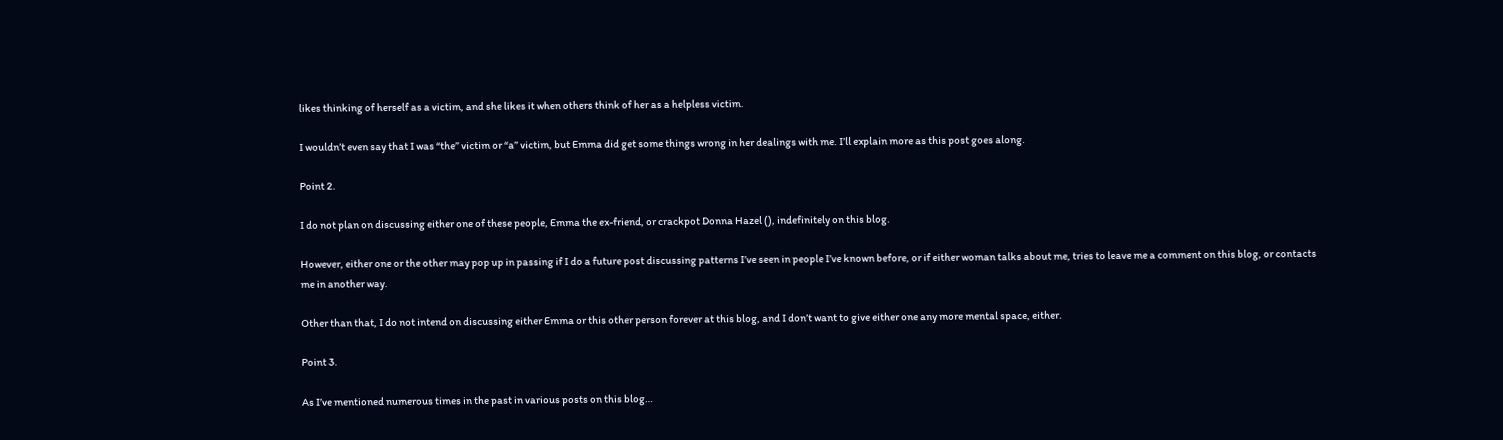likes thinking of herself as a victim, and she likes it when others think of her as a helpless victim.

I wouldn’t even say that I was “the” victim or “a” victim, but Emma did get some things wrong in her dealings with me. I’ll explain more as this post goes along.

Point 2.

I do not plan on discussing either one of these people, Emma the ex-friend, or crackpot Donna Hazel (), indefinitely on this blog.

However, either one or the other may pop up in passing if I do a future post discussing patterns I’ve seen in people I’ve known before, or if either woman talks about me, tries to leave me a comment on this blog, or contacts me in another way.

Other than that, I do not intend on discussing either Emma or this other person forever at this blog, and I don’t want to give either one any more mental space, either.

Point 3.

As I’ve mentioned numerous times in the past in various posts on this blog…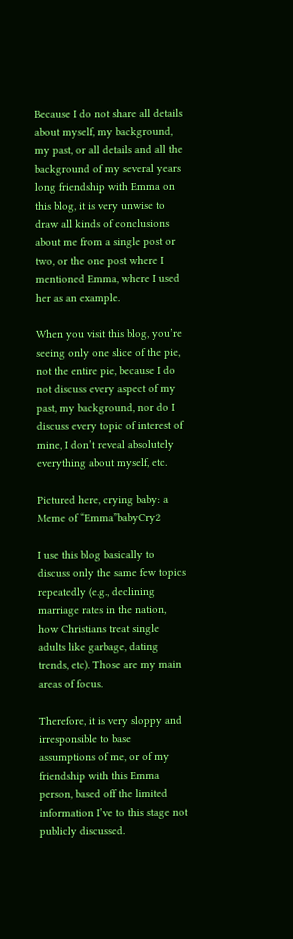Because I do not share all details about myself, my background, my past, or all details and all the background of my several years long friendship with Emma on this blog, it is very unwise to draw all kinds of conclusions about me from a single post or two, or the one post where I mentioned Emma, where I used her as an example.

When you visit this blog, you’re seeing only one slice of the pie, not the entire pie, because I do not discuss every aspect of my past, my background, nor do I discuss every topic of interest of mine, I don’t reveal absolutely everything about myself, etc.

Pictured here, crying baby: a Meme of “Emma”babyCry2

I use this blog basically to discuss only the same few topics repeatedly (e.g., declining marriage rates in the nation, how Christians treat single adults like garbage, dating trends, etc). Those are my main areas of focus.

Therefore, it is very sloppy and irresponsible to base assumptions of me, or of my friendship with this Emma person, based off the limited information I’ve to this stage not publicly discussed.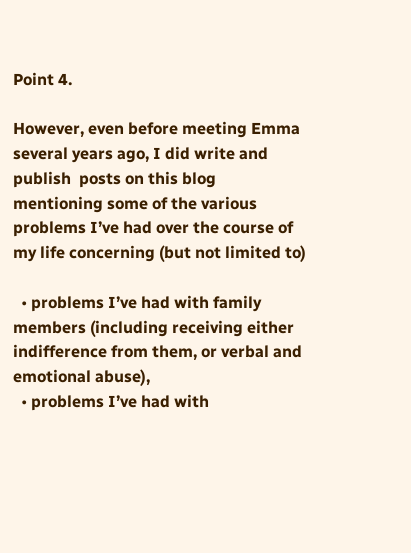Point 4.

However, even before meeting Emma several years ago, I did write and publish  posts on this blog mentioning some of the various problems I’ve had over the course of my life concerning (but not limited to)

  • problems I’ve had with family members (including receiving either indifference from them, or verbal and emotional abuse),
  • problems I’ve had with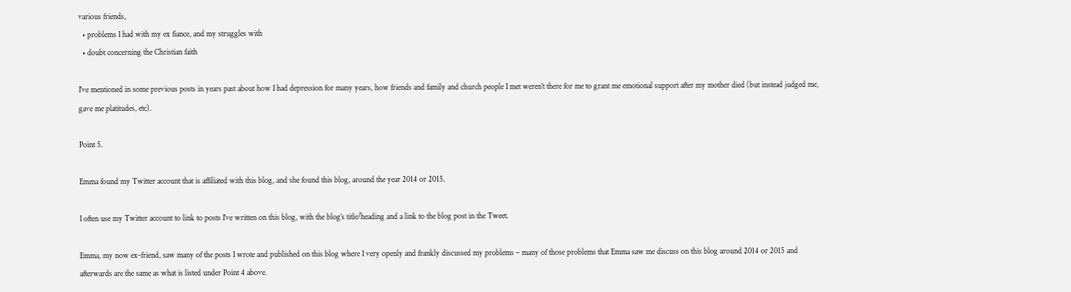various friends,
  • problems I had with my ex fiance, and my struggles with
  • doubt concerning the Christian faith

I’ve mentioned in some previous posts in years past about how I had depression for many years, how friends and family and church people I met weren’t there for me to grant me emotional support after my mother died (but instead judged me, gave me platitudes, etc).

Point 5.

Emma found my Twitter account that is affiliated with this blog, and she found this blog, around the year 2014 or 2015.

I often use my Twitter account to link to posts I’ve written on this blog, with the blog’s title/heading and a link to the blog post in the Tweet.

Emma, my now ex-friend, saw many of the posts I wrote and published on this blog where I very openly and frankly discussed my problems – many of those problems that Emma saw me discuss on this blog around 2014 or 2015 and afterwards are the same as what is listed under Point 4 above.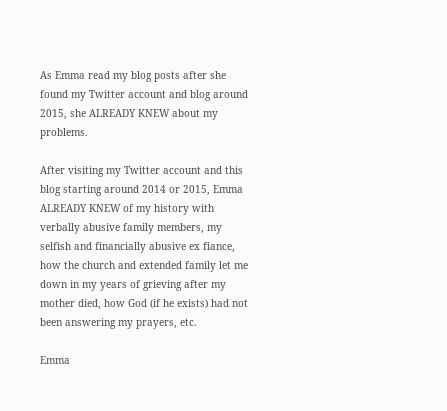As Emma read my blog posts after she found my Twitter account and blog around 2015, she ALREADY KNEW about my problems.

After visiting my Twitter account and this blog starting around 2014 or 2015, Emma ALREADY KNEW of my history with verbally abusive family members, my selfish and financially abusive ex fiance, how the church and extended family let me down in my years of grieving after my mother died, how God (if he exists) had not been answering my prayers, etc.

Emma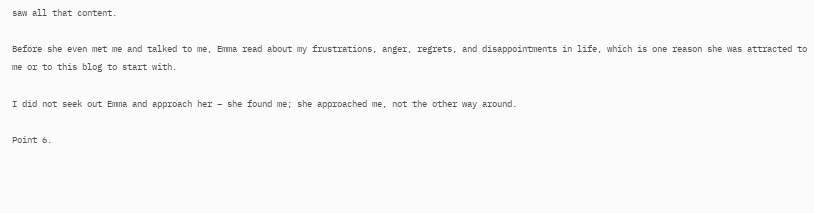saw all that content.

Before she even met me and talked to me, Emma read about my frustrations, anger, regrets, and disappointments in life, which is one reason she was attracted to me or to this blog to start with.

I did not seek out Emma and approach her – she found me; she approached me, not the other way around.

Point 6.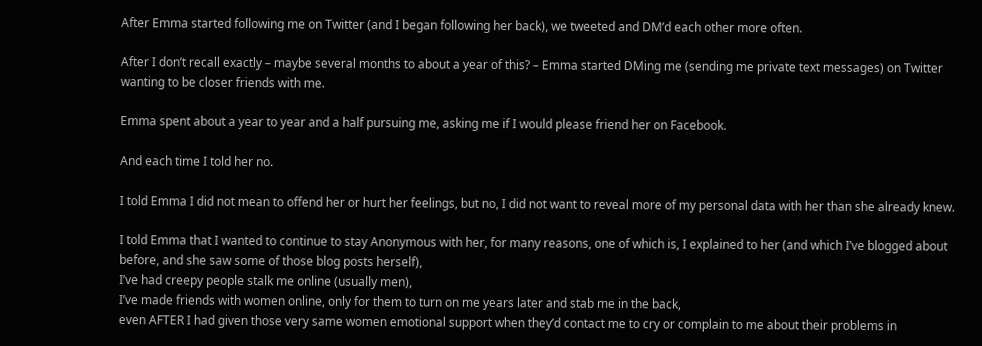After Emma started following me on Twitter (and I began following her back), we tweeted and DM’d each other more often.

After I don’t recall exactly – maybe several months to about a year of this? – Emma started DMing me (sending me private text messages) on Twitter wanting to be closer friends with me.

Emma spent about a year to year and a half pursuing me, asking me if I would please friend her on Facebook.

And each time I told her no.

I told Emma I did not mean to offend her or hurt her feelings, but no, I did not want to reveal more of my personal data with her than she already knew.

I told Emma that I wanted to continue to stay Anonymous with her, for many reasons, one of which is, I explained to her (and which I’ve blogged about before, and she saw some of those blog posts herself),
I’ve had creepy people stalk me online (usually men),
I’ve made friends with women online, only for them to turn on me years later and stab me in the back,
even AFTER I had given those very same women emotional support when they’d contact me to cry or complain to me about their problems in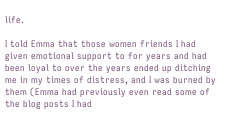life.

I told Emma that those women friends I had given emotional support to for years and had been loyal to over the years ended up ditching me in my times of distress, and I was burned by them (Emma had previously even read some of the blog posts I had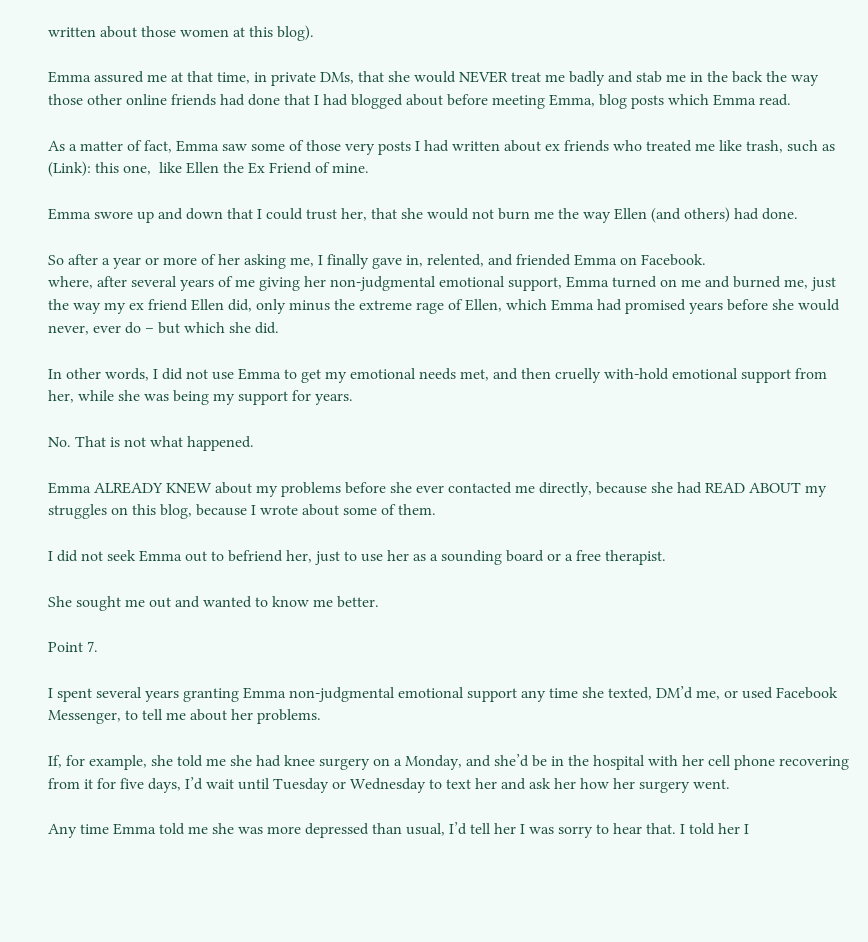written about those women at this blog).

Emma assured me at that time, in private DMs, that she would NEVER treat me badly and stab me in the back the way those other online friends had done that I had blogged about before meeting Emma, blog posts which Emma read.

As a matter of fact, Emma saw some of those very posts I had written about ex friends who treated me like trash, such as (Link): this one,  like Ellen the Ex Friend of mine.

Emma swore up and down that I could trust her, that she would not burn me the way Ellen (and others) had done.

So after a year or more of her asking me, I finally gave in, relented, and friended Emma on Facebook.
where, after several years of me giving her non-judgmental emotional support, Emma turned on me and burned me, just the way my ex friend Ellen did, only minus the extreme rage of Ellen, which Emma had promised years before she would never, ever do – but which she did.

In other words, I did not use Emma to get my emotional needs met, and then cruelly with-hold emotional support from her, while she was being my support for years.

No. That is not what happened.

Emma ALREADY KNEW about my problems before she ever contacted me directly, because she had READ ABOUT my struggles on this blog, because I wrote about some of them.

I did not seek Emma out to befriend her, just to use her as a sounding board or a free therapist.

She sought me out and wanted to know me better.

Point 7.

I spent several years granting Emma non-judgmental emotional support any time she texted, DM’d me, or used Facebook Messenger, to tell me about her problems.

If, for example, she told me she had knee surgery on a Monday, and she’d be in the hospital with her cell phone recovering from it for five days, I’d wait until Tuesday or Wednesday to text her and ask her how her surgery went.

Any time Emma told me she was more depressed than usual, I’d tell her I was sorry to hear that. I told her I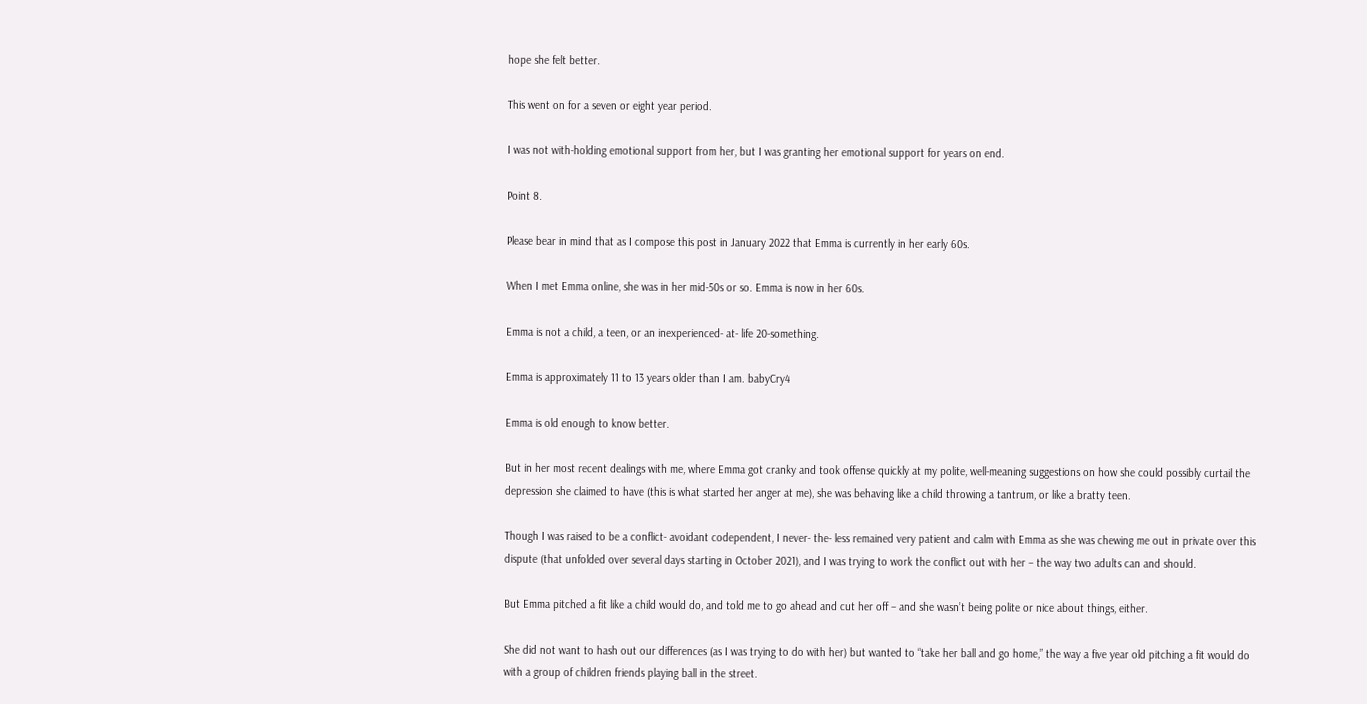hope she felt better.

This went on for a seven or eight year period.

I was not with-holding emotional support from her, but I was granting her emotional support for years on end.

Point 8.

Please bear in mind that as I compose this post in January 2022 that Emma is currently in her early 60s.

When I met Emma online, she was in her mid-50s or so. Emma is now in her 60s.

Emma is not a child, a teen, or an inexperienced- at- life 20-something.

Emma is approximately 11 to 13 years older than I am. babyCry4

Emma is old enough to know better.

But in her most recent dealings with me, where Emma got cranky and took offense quickly at my polite, well-meaning suggestions on how she could possibly curtail the depression she claimed to have (this is what started her anger at me), she was behaving like a child throwing a tantrum, or like a bratty teen.

Though I was raised to be a conflict- avoidant codependent, I never- the- less remained very patient and calm with Emma as she was chewing me out in private over this dispute (that unfolded over several days starting in October 2021), and I was trying to work the conflict out with her – the way two adults can and should.

But Emma pitched a fit like a child would do, and told me to go ahead and cut her off – and she wasn’t being polite or nice about things, either.

She did not want to hash out our differences (as I was trying to do with her) but wanted to “take her ball and go home,” the way a five year old pitching a fit would do with a group of children friends playing ball in the street.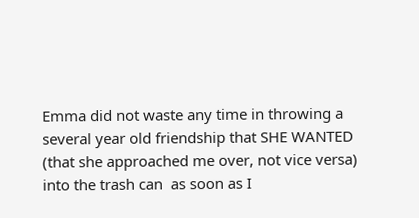Emma did not waste any time in throwing a several year old friendship that SHE WANTED (that she approached me over, not vice versa) into the trash can  as soon as I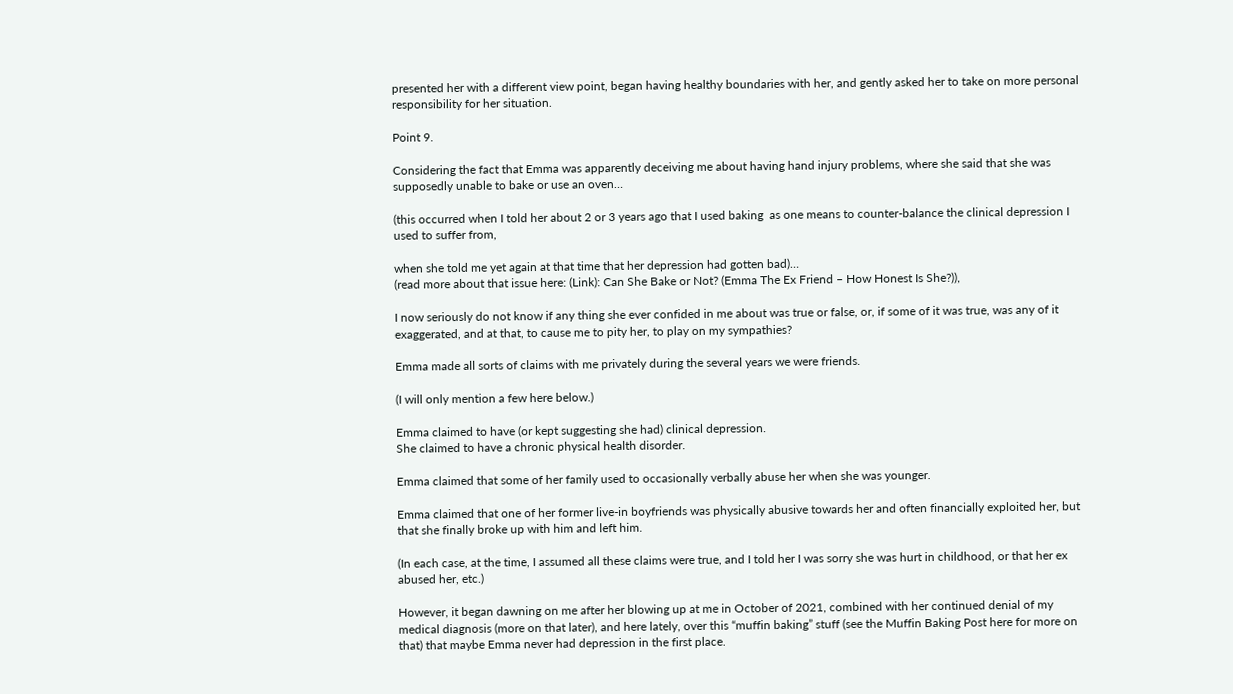presented her with a different view point, began having healthy boundaries with her, and gently asked her to take on more personal responsibility for her situation.

Point 9.

Considering the fact that Emma was apparently deceiving me about having hand injury problems, where she said that she was supposedly unable to bake or use an oven…

(this occurred when I told her about 2 or 3 years ago that I used baking  as one means to counter-balance the clinical depression I used to suffer from,

when she told me yet again at that time that her depression had gotten bad)…
(read more about that issue here: (Link): Can She Bake or Not? (Emma The Ex Friend – How Honest Is She?)),

I now seriously do not know if any thing she ever confided in me about was true or false, or, if some of it was true, was any of it exaggerated, and at that, to cause me to pity her, to play on my sympathies?

Emma made all sorts of claims with me privately during the several years we were friends.

(I will only mention a few here below.)

Emma claimed to have (or kept suggesting she had) clinical depression.
She claimed to have a chronic physical health disorder.

Emma claimed that some of her family used to occasionally verbally abuse her when she was younger.

Emma claimed that one of her former live-in boyfriends was physically abusive towards her and often financially exploited her, but that she finally broke up with him and left him.

(In each case, at the time, I assumed all these claims were true, and I told her I was sorry she was hurt in childhood, or that her ex abused her, etc.)

However, it began dawning on me after her blowing up at me in October of 2021, combined with her continued denial of my medical diagnosis (more on that later), and here lately, over this “muffin baking” stuff (see the Muffin Baking Post here for more on that) that maybe Emma never had depression in the first place.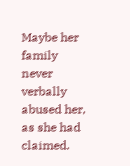Maybe her family never verbally abused her, as she had claimed.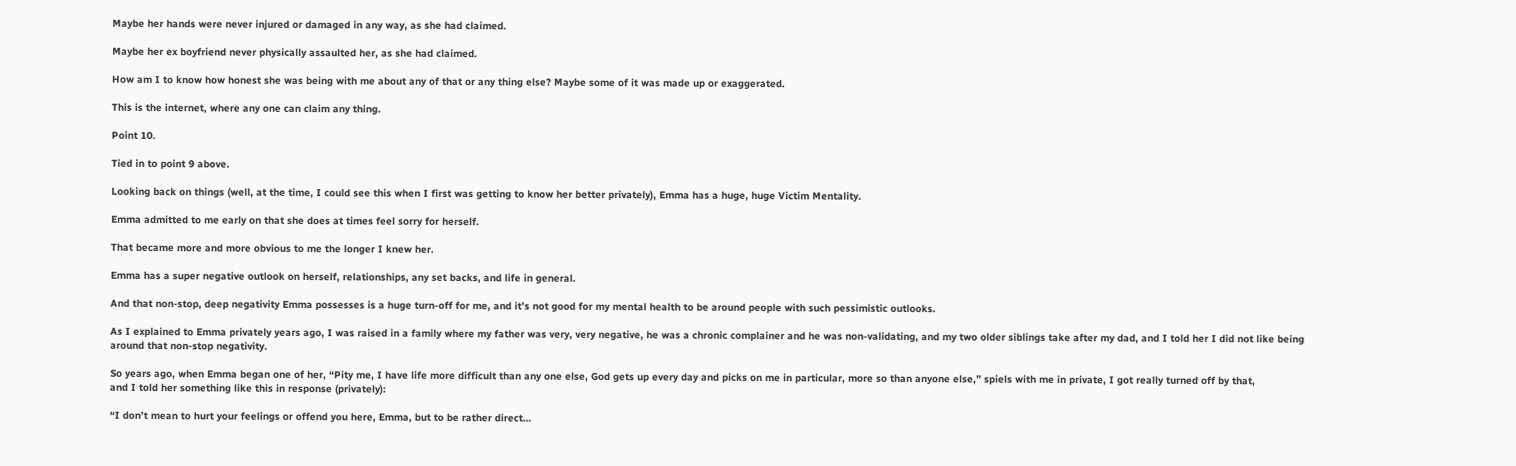Maybe her hands were never injured or damaged in any way, as she had claimed.

Maybe her ex boyfriend never physically assaulted her, as she had claimed.

How am I to know how honest she was being with me about any of that or any thing else? Maybe some of it was made up or exaggerated.

This is the internet, where any one can claim any thing.

Point 10.

Tied in to point 9 above.

Looking back on things (well, at the time, I could see this when I first was getting to know her better privately), Emma has a huge, huge Victim Mentality.

Emma admitted to me early on that she does at times feel sorry for herself.

That became more and more obvious to me the longer I knew her.

Emma has a super negative outlook on herself, relationships, any set backs, and life in general.

And that non-stop, deep negativity Emma possesses is a huge turn-off for me, and it’s not good for my mental health to be around people with such pessimistic outlooks.

As I explained to Emma privately years ago, I was raised in a family where my father was very, very negative, he was a chronic complainer and he was non-validating, and my two older siblings take after my dad, and I told her I did not like being around that non-stop negativity.

So years ago, when Emma began one of her, “Pity me, I have life more difficult than any one else, God gets up every day and picks on me in particular, more so than anyone else,” spiels with me in private, I got really turned off by that,
and I told her something like this in response (privately):

“I don’t mean to hurt your feelings or offend you here, Emma, but to be rather direct…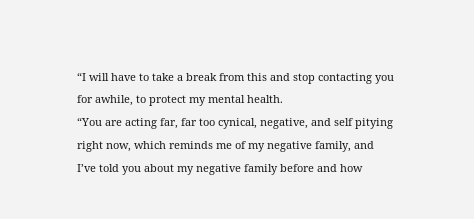“I will have to take a break from this and stop contacting you for awhile, to protect my mental health.
“You are acting far, far too cynical, negative, and self pitying right now, which reminds me of my negative family, and I’ve told you about my negative family before and how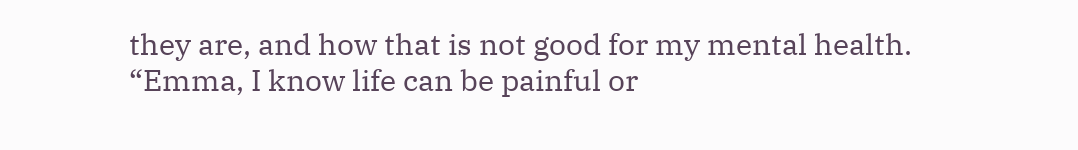they are, and how that is not good for my mental health.
“Emma, I know life can be painful or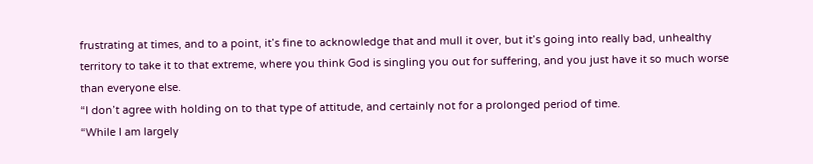frustrating at times, and to a point, it’s fine to acknowledge that and mull it over, but it’s going into really bad, unhealthy territory to take it to that extreme, where you think God is singling you out for suffering, and you just have it so much worse than everyone else.
“I don’t agree with holding on to that type of attitude, and certainly not for a prolonged period of time.
“While I am largely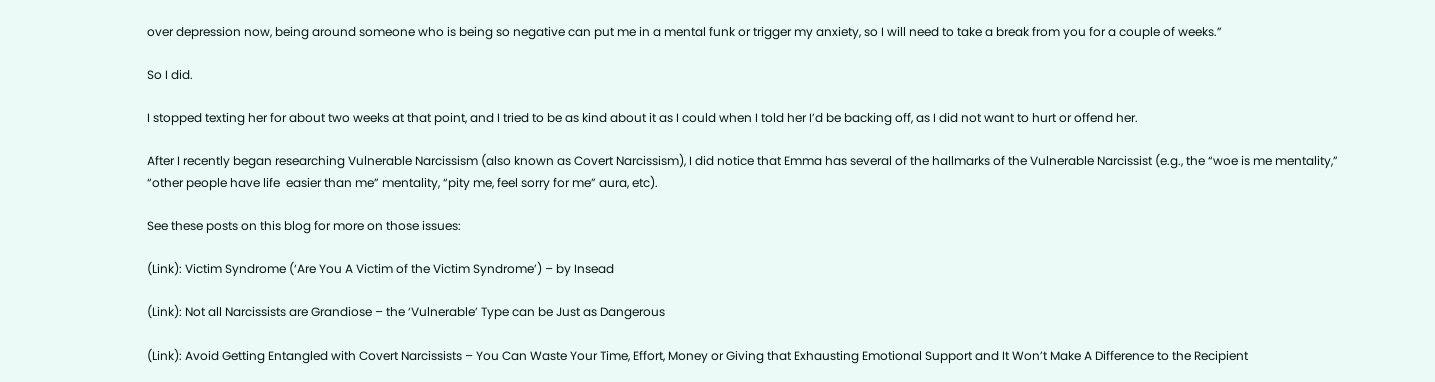over depression now, being around someone who is being so negative can put me in a mental funk or trigger my anxiety, so I will need to take a break from you for a couple of weeks.”

So I did.

I stopped texting her for about two weeks at that point, and I tried to be as kind about it as I could when I told her I’d be backing off, as I did not want to hurt or offend her.

After I recently began researching Vulnerable Narcissism (also known as Covert Narcissism), I did notice that Emma has several of the hallmarks of the Vulnerable Narcissist (e.g., the “woe is me mentality,” “other people have life  easier than me” mentality, “pity me, feel sorry for me” aura, etc).

See these posts on this blog for more on those issues:

(Link): Victim Syndrome (‘Are You A Victim of the Victim Syndrome’) – by Insead

(Link): Not all Narcissists are Grandiose – the ‘Vulnerable’ Type can be Just as Dangerous

(Link): Avoid Getting Entangled with Covert Narcissists – You Can Waste Your Time, Effort, Money or Giving that Exhausting Emotional Support and It Won’t Make A Difference to the Recipient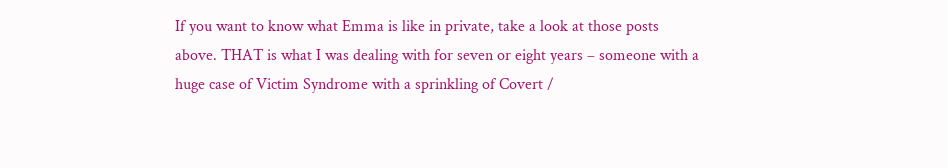If you want to know what Emma is like in private, take a look at those posts above. THAT is what I was dealing with for seven or eight years – someone with a huge case of Victim Syndrome with a sprinkling of Covert /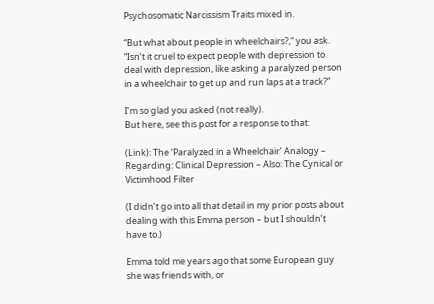Psychosomatic Narcissism Traits mixed in.

“But what about people in wheelchairs?,” you ask.
“Isn’t it cruel to expect people with depression to deal with depression, like asking a paralyzed person in a wheelchair to get up and run laps at a track?”

I’m so glad you asked (not really).
But here, see this post for a response to that:

(Link): The ‘Paralyzed in a Wheelchair’ Analogy – Regarding: Clinical Depression – Also: The Cynical or Victimhood Filter

(I didn’t go into all that detail in my prior posts about dealing with this Emma person – but I shouldn’t have to.)

Emma told me years ago that some European guy she was friends with, or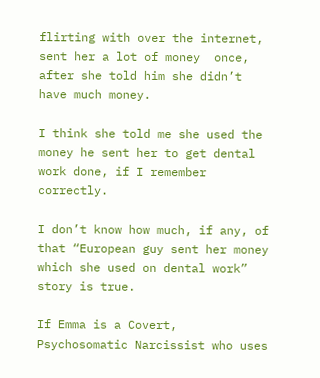flirting with over the internet, sent her a lot of money  once, after she told him she didn’t have much money.

I think she told me she used the money he sent her to get dental  work done, if I remember correctly.

I don’t know how much, if any, of that “European guy sent her money which she used on dental work” story is true.

If Emma is a Covert, Psychosomatic Narcissist who uses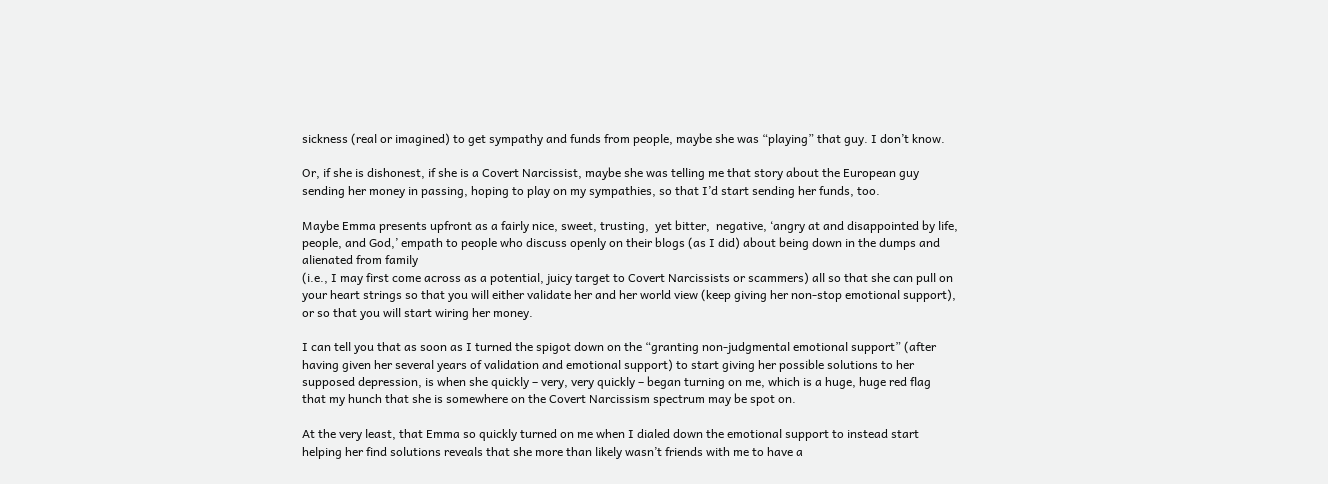sickness (real or imagined) to get sympathy and funds from people, maybe she was “playing” that guy. I don’t know.

Or, if she is dishonest, if she is a Covert Narcissist, maybe she was telling me that story about the European guy sending her money in passing, hoping to play on my sympathies, so that I’d start sending her funds, too.

Maybe Emma presents upfront as a fairly nice, sweet, trusting,  yet bitter,  negative, ‘angry at and disappointed by life, people, and God,’ empath to people who discuss openly on their blogs (as I did) about being down in the dumps and alienated from family
(i.e., I may first come across as a potential, juicy target to Covert Narcissists or scammers) all so that she can pull on your heart strings so that you will either validate her and her world view (keep giving her non-stop emotional support), or so that you will start wiring her money.

I can tell you that as soon as I turned the spigot down on the “granting non-judgmental emotional support” (after having given her several years of validation and emotional support) to start giving her possible solutions to her supposed depression, is when she quickly – very, very quickly – began turning on me, which is a huge, huge red flag  that my hunch that she is somewhere on the Covert Narcissism spectrum may be spot on.

At the very least, that Emma so quickly turned on me when I dialed down the emotional support to instead start helping her find solutions reveals that she more than likely wasn’t friends with me to have a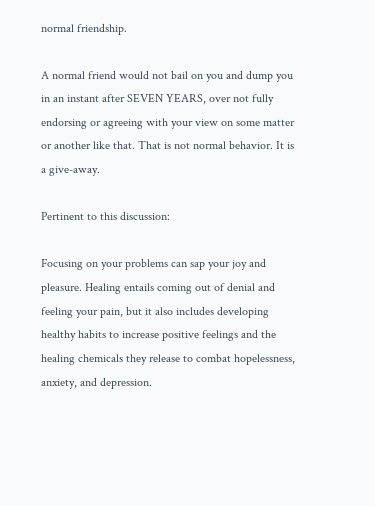normal friendship.

A normal friend would not bail on you and dump you in an instant after SEVEN YEARS, over not fully endorsing or agreeing with your view on some matter or another like that. That is not normal behavior. It is a give-away.

Pertinent to this discussion:

Focusing on your problems can sap your joy and pleasure. Healing entails coming out of denial and feeling your pain, but it also includes developing healthy habits to increase positive feelings and the healing chemicals they release to combat hopelessness, anxiety, and depression.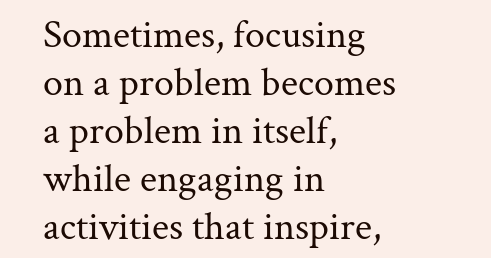Sometimes, focusing on a problem becomes a problem in itself, while engaging in activities that inspire,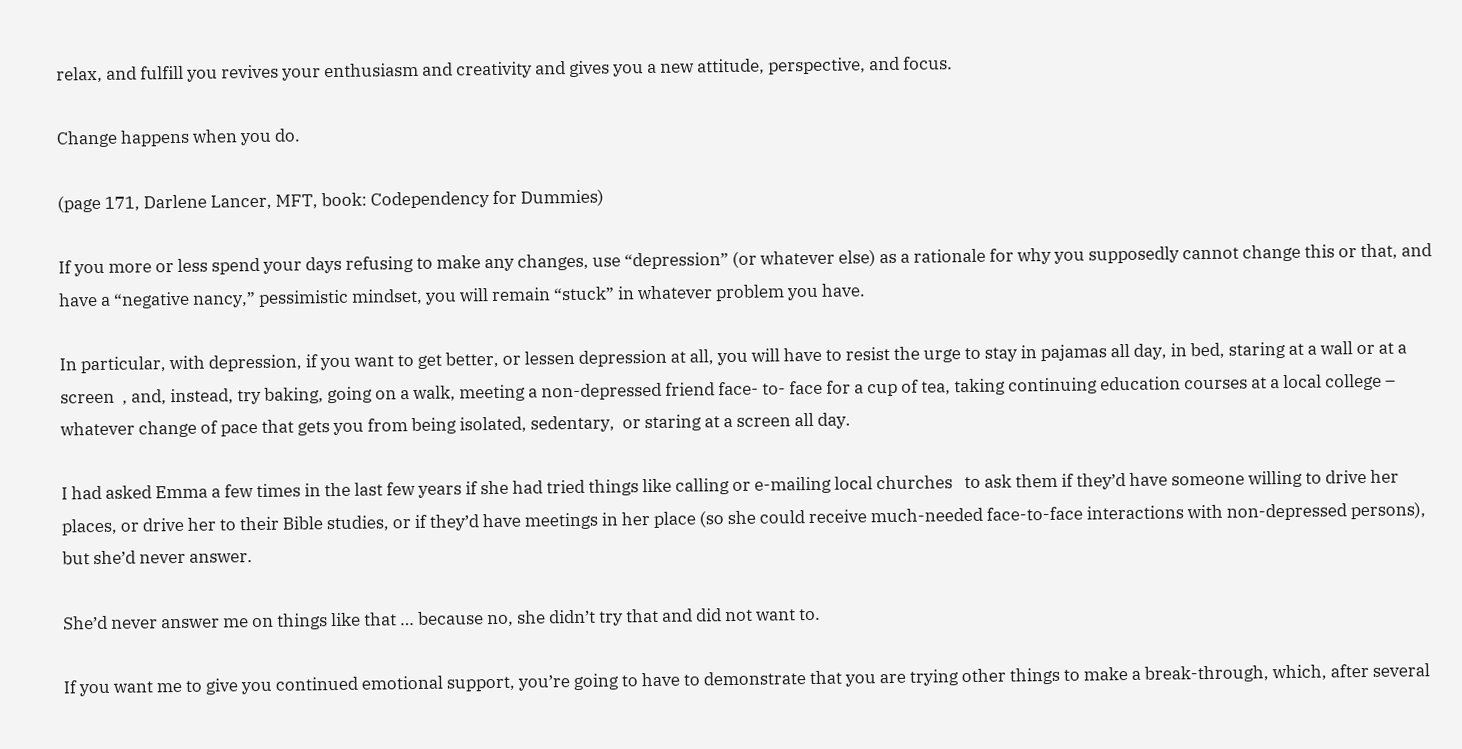relax, and fulfill you revives your enthusiasm and creativity and gives you a new attitude, perspective, and focus.

Change happens when you do.

(page 171, Darlene Lancer, MFT, book: Codependency for Dummies)

If you more or less spend your days refusing to make any changes, use “depression” (or whatever else) as a rationale for why you supposedly cannot change this or that, and have a “negative nancy,” pessimistic mindset, you will remain “stuck” in whatever problem you have.

In particular, with depression, if you want to get better, or lessen depression at all, you will have to resist the urge to stay in pajamas all day, in bed, staring at a wall or at a screen  , and, instead, try baking, going on a walk, meeting a non-depressed friend face- to- face for a cup of tea, taking continuing education courses at a local college – whatever change of pace that gets you from being isolated, sedentary,  or staring at a screen all day.

I had asked Emma a few times in the last few years if she had tried things like calling or e-mailing local churches   to ask them if they’d have someone willing to drive her places, or drive her to their Bible studies, or if they’d have meetings in her place (so she could receive much-needed face-to-face interactions with non-depressed persons), but she’d never answer.

She’d never answer me on things like that … because no, she didn’t try that and did not want to.

If you want me to give you continued emotional support, you’re going to have to demonstrate that you are trying other things to make a break-through, which, after several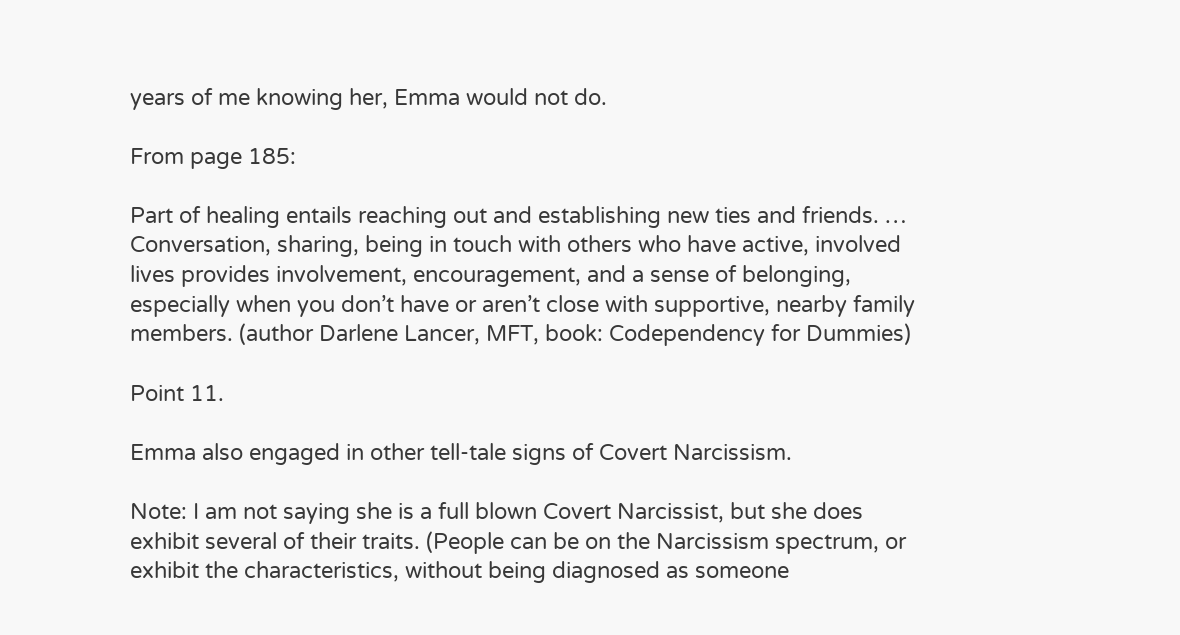years of me knowing her, Emma would not do.

From page 185:

Part of healing entails reaching out and establishing new ties and friends. … Conversation, sharing, being in touch with others who have active, involved lives provides involvement, encouragement, and a sense of belonging, especially when you don’t have or aren’t close with supportive, nearby family members. (author Darlene Lancer, MFT, book: Codependency for Dummies)

Point 11.

Emma also engaged in other tell-tale signs of Covert Narcissism.

Note: I am not saying she is a full blown Covert Narcissist, but she does exhibit several of their traits. (People can be on the Narcissism spectrum, or exhibit the characteristics, without being diagnosed as someone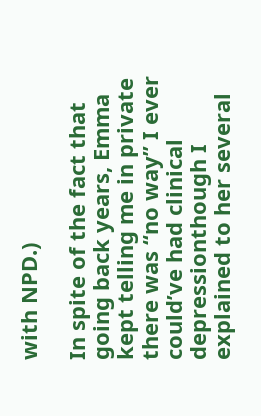with NPD.)

In spite of the fact that going back years, Emma kept telling me in private there was “no way” I ever could’ve had clinical depressionthough I explained to her several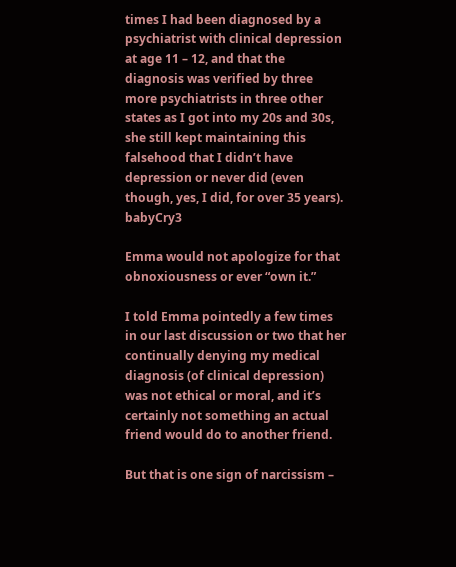times I had been diagnosed by a psychiatrist with clinical depression at age 11 – 12, and that the diagnosis was verified by three more psychiatrists in three other states as I got into my 20s and 30s, she still kept maintaining this falsehood that I didn’t have depression or never did (even though, yes, I did, for over 35 years). babyCry3

Emma would not apologize for that obnoxiousness or ever “own it.”

I told Emma pointedly a few times in our last discussion or two that her continually denying my medical diagnosis (of clinical depression) was not ethical or moral, and it’s certainly not something an actual friend would do to another friend.

But that is one sign of narcissism –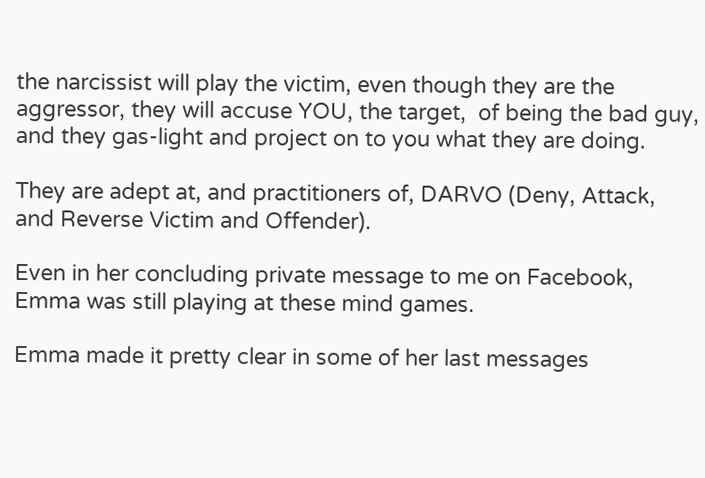the narcissist will play the victim, even though they are the aggressor, they will accuse YOU, the target,  of being the bad guy, and they gas-light and project on to you what they are doing.

They are adept at, and practitioners of, DARVO (Deny, Attack, and Reverse Victim and Offender).

Even in her concluding private message to me on Facebook, Emma was still playing at these mind games.

Emma made it pretty clear in some of her last messages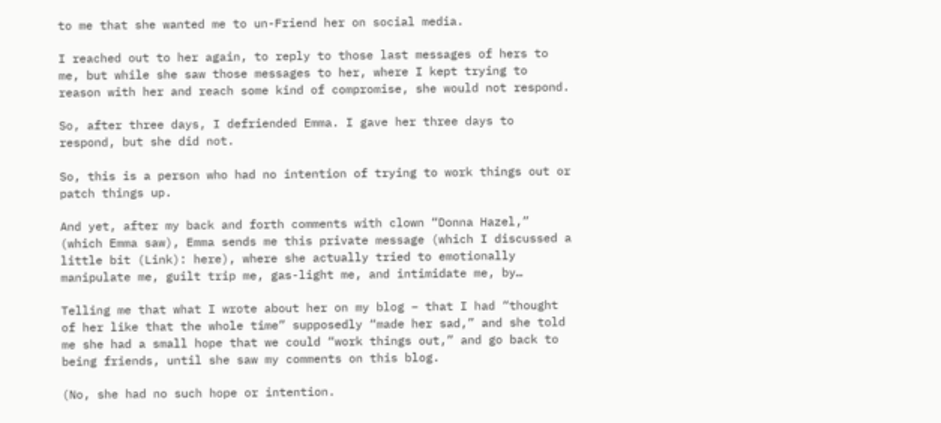to me that she wanted me to un-Friend her on social media.

I reached out to her again, to reply to those last messages of hers to me, but while she saw those messages to her, where I kept trying to reason with her and reach some kind of compromise, she would not respond.

So, after three days, I defriended Emma. I gave her three days to respond, but she did not.

So, this is a person who had no intention of trying to work things out or patch things up.

And yet, after my back and forth comments with clown “Donna Hazel,” (which Emma saw), Emma sends me this private message (which I discussed a little bit (Link): here), where she actually tried to emotionally manipulate me, guilt trip me, gas-light me, and intimidate me, by…

Telling me that what I wrote about her on my blog – that I had “thought of her like that the whole time” supposedly “made her sad,” and she told me she had a small hope that we could “work things out,” and go back to being friends, until she saw my comments on this blog.

(No, she had no such hope or intention.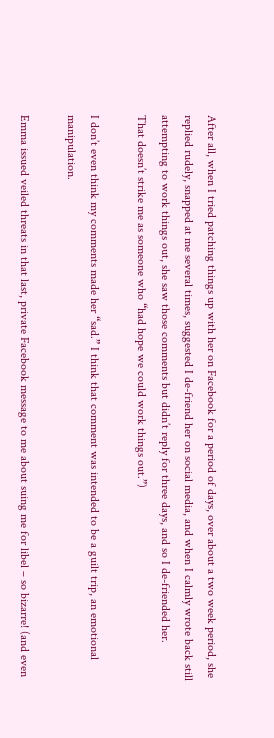After all, when I tried patching things up with her on Facebook for a period of days, over about a two week period, she replied rudely, snapped at me several times, suggested I de-friend her on social media, and when I calmly wrote back still attempting to work things out, she saw those comments but didn’t reply for three days, and so I de-friended her.
That doesn’t strike me as someone who “had hope we could work things out.”)

I don’t even think my comments made her “sad.” I think that comment was intended to be a guilt trip, an emotional manipulation.

Emma issued veiled threats in that last, private Facebook message to me about suing me for libel – so bizarre! (and even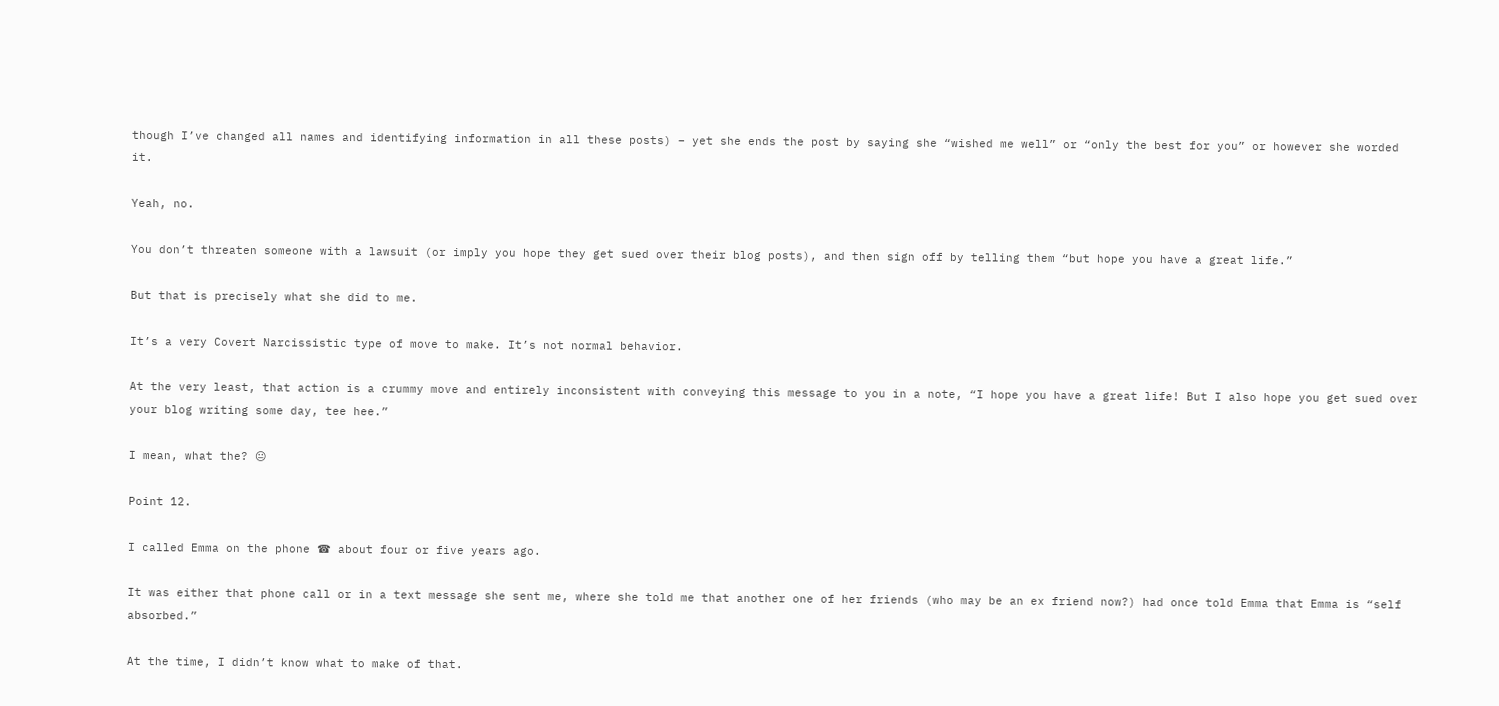though I’ve changed all names and identifying information in all these posts) – yet she ends the post by saying she “wished me well” or “only the best for you” or however she worded it.

Yeah, no.

You don’t threaten someone with a lawsuit (or imply you hope they get sued over their blog posts), and then sign off by telling them “but hope you have a great life.”

But that is precisely what she did to me.

It’s a very Covert Narcissistic type of move to make. It’s not normal behavior.

At the very least, that action is a crummy move and entirely inconsistent with conveying this message to you in a note, “I hope you have a great life! But I also hope you get sued over your blog writing some day, tee hee.”

I mean, what the? 😐

Point 12.

I called Emma on the phone ☎ about four or five years ago.

It was either that phone call or in a text message she sent me, where she told me that another one of her friends (who may be an ex friend now?) had once told Emma that Emma is “self absorbed.”

At the time, I didn’t know what to make of that.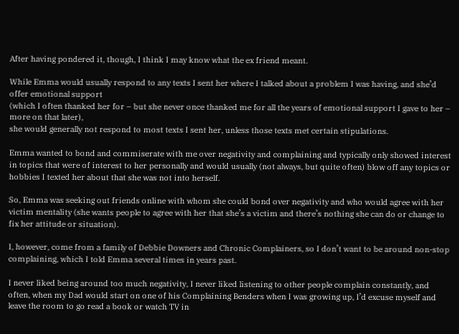After having pondered it, though, I think I may know what the ex friend meant.

While Emma would usually respond to any texts I sent her where I talked about a problem I was having, and she’d offer emotional support
(which I often thanked her for – but she never once thanked me for all the years of emotional support I gave to her – more on that later),
she would generally not respond to most texts I sent her, unless those texts met certain stipulations.

Emma wanted to bond and commiserate with me over negativity and complaining and typically only showed interest in topics that were of interest to her personally and would usually (not always, but quite often) blow off any topics or hobbies I texted her about that she was not into herself.

So, Emma was seeking out friends online with whom she could bond over negativity and who would agree with her victim mentality (she wants people to agree with her that she’s a victim and there’s nothing she can do or change to fix her attitude or situation).

I, however, come from a family of Debbie Downers and Chronic Complainers, so I don’t want to be around non-stop complaining, which I told Emma several times in years past.

I never liked being around too much negativity, I never liked listening to other people complain constantly, and often, when my Dad would start on one of his Complaining Benders when I was growing up, I’d excuse myself and leave the room to go read a book or watch TV in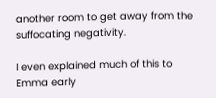another room to get away from the suffocating negativity.

I even explained much of this to Emma early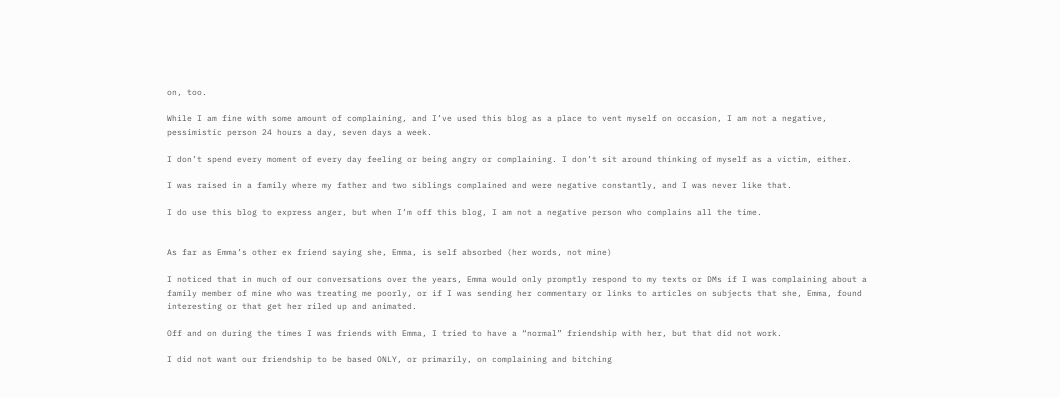on, too.

While I am fine with some amount of complaining, and I’ve used this blog as a place to vent myself on occasion, I am not a negative, pessimistic person 24 hours a day, seven days a week.

I don’t spend every moment of every day feeling or being angry or complaining. I don’t sit around thinking of myself as a victim, either.

I was raised in a family where my father and two siblings complained and were negative constantly, and I was never like that.

I do use this blog to express anger, but when I’m off this blog, I am not a negative person who complains all the time.


As far as Emma’s other ex friend saying she, Emma, is self absorbed (her words, not mine)

I noticed that in much of our conversations over the years, Emma would only promptly respond to my texts or DMs if I was complaining about a family member of mine who was treating me poorly, or if I was sending her commentary or links to articles on subjects that she, Emma, found interesting or that get her riled up and animated.

Off and on during the times I was friends with Emma, I tried to have a “normal” friendship with her, but that did not work.

I did not want our friendship to be based ONLY, or primarily, on complaining and bitching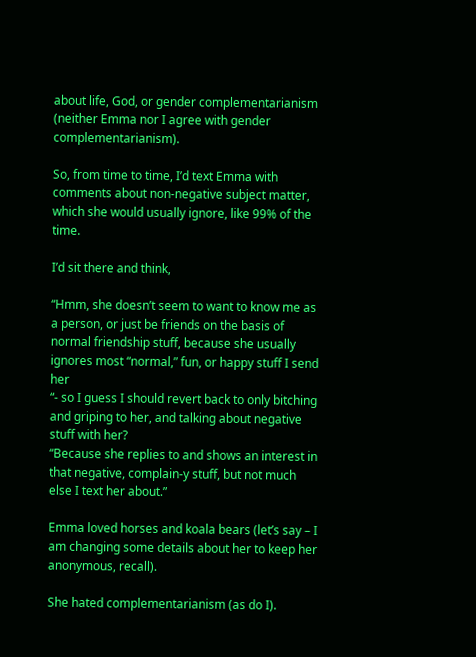about life, God, or gender complementarianism (neither Emma nor I agree with gender complementarianism).

So, from time to time, I’d text Emma with comments about non-negative subject matter, which she would usually ignore, like 99% of the time.

I’d sit there and think,

“Hmm, she doesn’t seem to want to know me as a person, or just be friends on the basis of normal friendship stuff, because she usually ignores most “normal,” fun, or happy stuff I send her
“- so I guess I should revert back to only bitching and griping to her, and talking about negative stuff with her?
“Because she replies to and shows an interest in that negative, complain-y stuff, but not much else I text her about.”

Emma loved horses and koala bears (let’s say – I am changing some details about her to keep her anonymous, recall).

She hated complementarianism (as do I).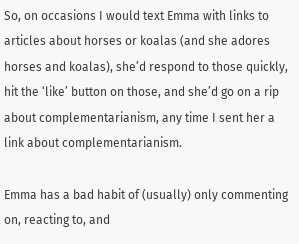So, on occasions I would text Emma with links to articles about horses or koalas (and she adores horses and koalas), she’d respond to those quickly, hit the ‘like’ button on those, and she’d go on a rip about complementarianism, any time I sent her a link about complementarianism.

Emma has a bad habit of (usually) only commenting on, reacting to, and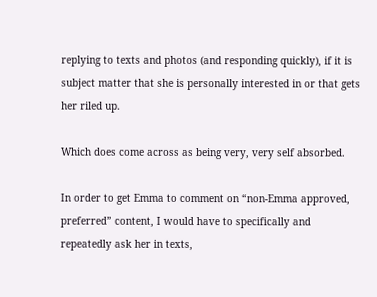replying to texts and photos (and responding quickly), if it is subject matter that she is personally interested in or that gets her riled up.

Which does come across as being very, very self absorbed.

In order to get Emma to comment on “non-Emma approved, preferred” content, I would have to specifically and repeatedly ask her in texts,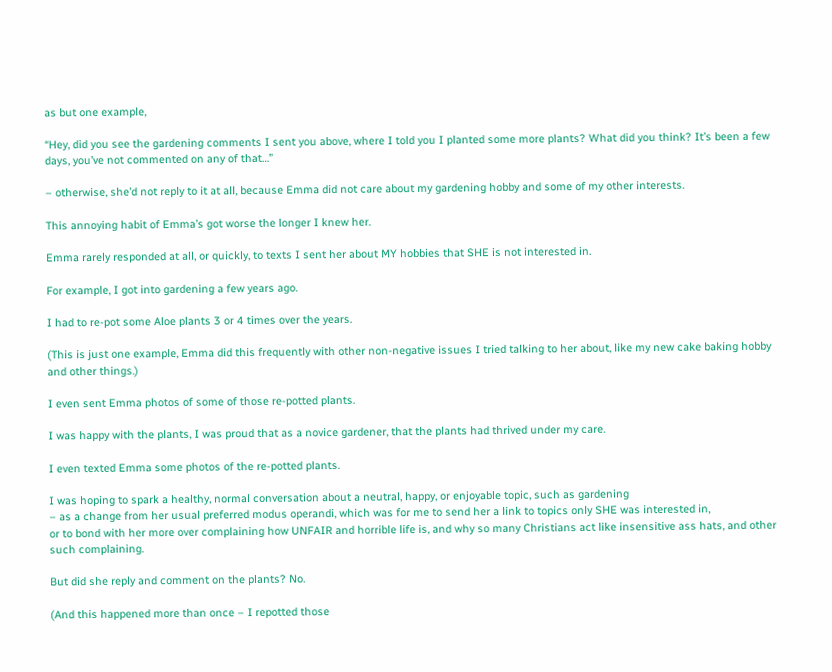as but one example,

“Hey, did you see the gardening comments I sent you above, where I told you I planted some more plants? What did you think? It’s been a few days, you’ve not commented on any of that…”

– otherwise, she’d not reply to it at all, because Emma did not care about my gardening hobby and some of my other interests.

This annoying habit of Emma’s got worse the longer I knew her.

Emma rarely responded at all, or quickly, to texts I sent her about MY hobbies that SHE is not interested in.

For example, I got into gardening a few years ago.

I had to re-pot some Aloe plants 3 or 4 times over the years.

(This is just one example, Emma did this frequently with other non-negative issues I tried talking to her about, like my new cake baking hobby and other things.)

I even sent Emma photos of some of those re-potted plants.

I was happy with the plants, I was proud that as a novice gardener, that the plants had thrived under my care.

I even texted Emma some photos of the re-potted plants.

I was hoping to spark a healthy, normal conversation about a neutral, happy, or enjoyable topic, such as gardening
– as a change from her usual preferred modus operandi, which was for me to send her a link to topics only SHE was interested in,
or to bond with her more over complaining how UNFAIR and horrible life is, and why so many Christians act like insensitive ass hats, and other such complaining.

But did she reply and comment on the plants? No.

(And this happened more than once – I repotted those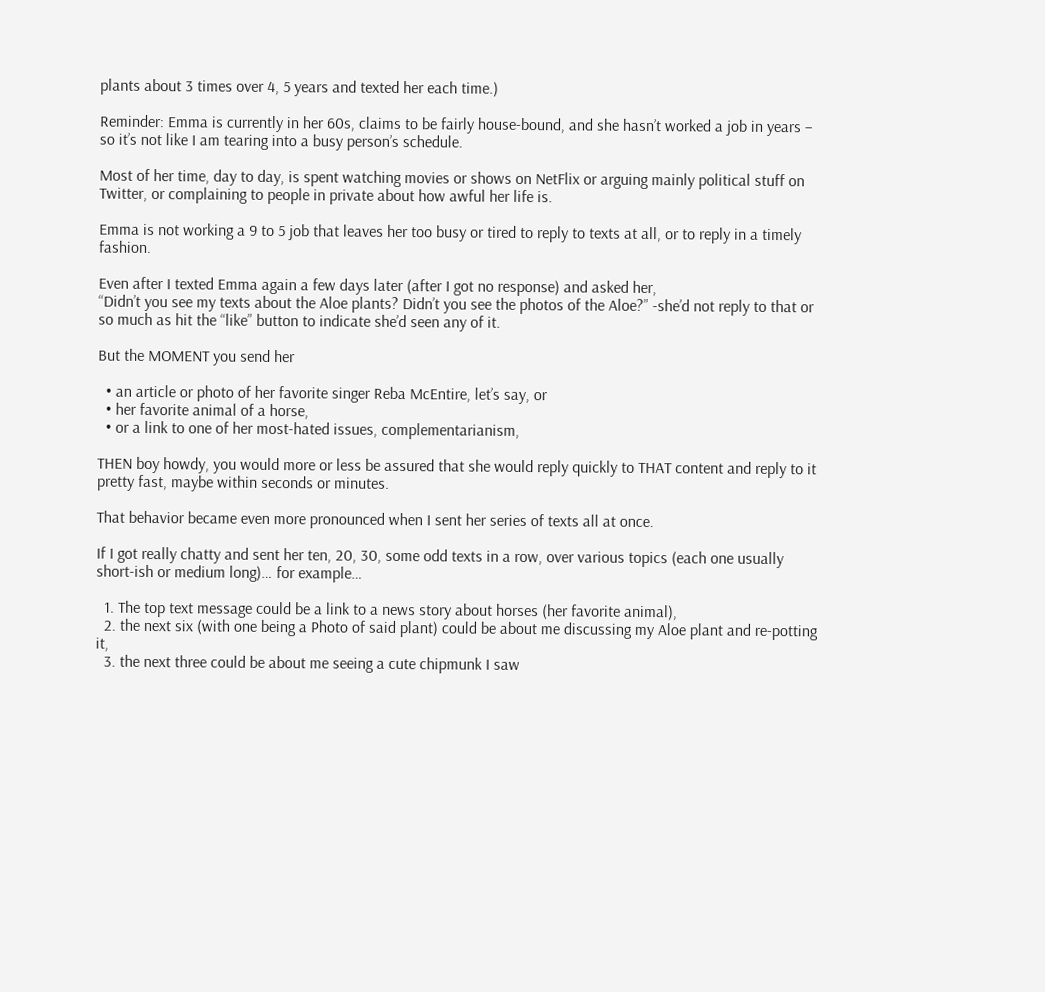plants about 3 times over 4, 5 years and texted her each time.)

Reminder: Emma is currently in her 60s, claims to be fairly house-bound, and she hasn’t worked a job in years – so it’s not like I am tearing into a busy person’s schedule.

Most of her time, day to day, is spent watching movies or shows on NetFlix or arguing mainly political stuff on Twitter, or complaining to people in private about how awful her life is.

Emma is not working a 9 to 5 job that leaves her too busy or tired to reply to texts at all, or to reply in a timely fashion.

Even after I texted Emma again a few days later (after I got no response) and asked her,
“Didn’t you see my texts about the Aloe plants? Didn’t you see the photos of the Aloe?” -she’d not reply to that or so much as hit the “like” button to indicate she’d seen any of it.

But the MOMENT you send her

  • an article or photo of her favorite singer Reba McEntire, let’s say, or
  • her favorite animal of a horse,
  • or a link to one of her most-hated issues, complementarianism,

THEN boy howdy, you would more or less be assured that she would reply quickly to THAT content and reply to it pretty fast, maybe within seconds or minutes.

That behavior became even more pronounced when I sent her series of texts all at once.

If I got really chatty and sent her ten, 20, 30, some odd texts in a row, over various topics (each one usually short-ish or medium long)… for example…

  1. The top text message could be a link to a news story about horses (her favorite animal),
  2. the next six (with one being a Photo of said plant) could be about me discussing my Aloe plant and re-potting it,
  3. the next three could be about me seeing a cute chipmunk I saw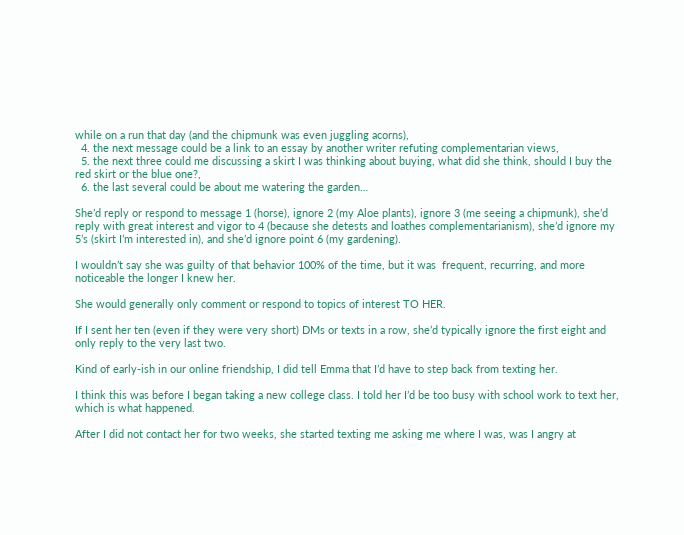while on a run that day (and the chipmunk was even juggling acorns),
  4. the next message could be a link to an essay by another writer refuting complementarian views,
  5. the next three could me discussing a skirt I was thinking about buying, what did she think, should I buy the red skirt or the blue one?,
  6. the last several could be about me watering the garden…

She’d reply or respond to message 1 (horse), ignore 2 (my Aloe plants), ignore 3 (me seeing a chipmunk), she’d reply with great interest and vigor to 4 (because she detests and loathes complementarianism), she’d ignore my 5’s (skirt I’m interested in), and she’d ignore point 6 (my gardening).

I wouldn’t say she was guilty of that behavior 100% of the time, but it was  frequent, recurring, and more noticeable the longer I knew her.

She would generally only comment or respond to topics of interest TO HER.

If I sent her ten (even if they were very short) DMs or texts in a row, she’d typically ignore the first eight and only reply to the very last two.

Kind of early-ish in our online friendship, I did tell Emma that I’d have to step back from texting her.

I think this was before I began taking a new college class. I told her I’d be too busy with school work to text her, which is what happened.

After I did not contact her for two weeks, she started texting me asking me where I was, was I angry at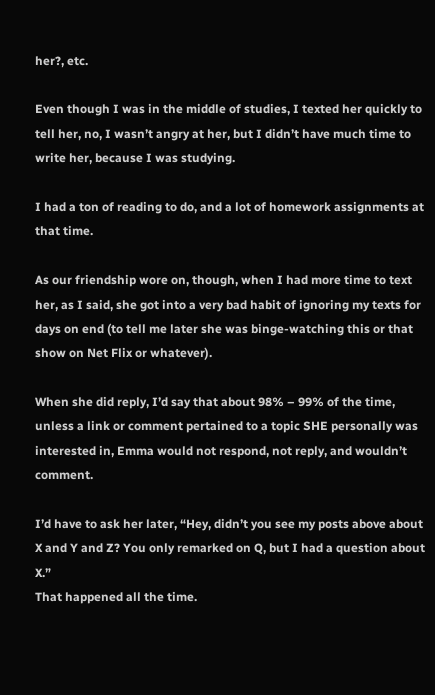her?, etc.

Even though I was in the middle of studies, I texted her quickly to tell her, no, I wasn’t angry at her, but I didn’t have much time to write her, because I was studying.

I had a ton of reading to do, and a lot of homework assignments at that time.

As our friendship wore on, though, when I had more time to text her, as I said, she got into a very bad habit of ignoring my texts for days on end (to tell me later she was binge-watching this or that show on Net Flix or whatever).

When she did reply, I’d say that about 98% – 99% of the time, unless a link or comment pertained to a topic SHE personally was interested in, Emma would not respond, not reply, and wouldn’t comment.

I’d have to ask her later, “Hey, didn’t you see my posts above about X and Y and Z? You only remarked on Q, but I had a question about X.”
That happened all the time.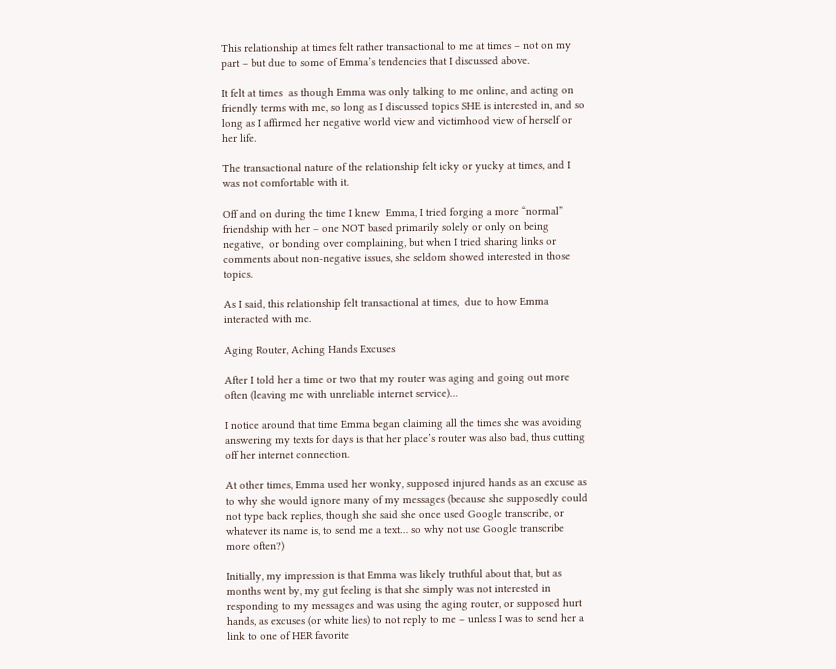This relationship at times felt rather transactional to me at times – not on my part – but due to some of Emma’s tendencies that I discussed above.

It felt at times  as though Emma was only talking to me online, and acting on friendly terms with me, so long as I discussed topics SHE is interested in, and so long as I affirmed her negative world view and victimhood view of herself or her life.

The transactional nature of the relationship felt icky or yucky at times, and I was not comfortable with it.

Off and on during the time I knew  Emma, I tried forging a more “normal” friendship with her – one NOT based primarily solely or only on being negative,  or bonding over complaining, but when I tried sharing links or comments about non-negative issues, she seldom showed interested in those topics.

As I said, this relationship felt transactional at times,  due to how Emma interacted with me.

Aging Router, Aching Hands Excuses

After I told her a time or two that my router was aging and going out more often (leaving me with unreliable internet service)…

I notice around that time Emma began claiming all the times she was avoiding answering my texts for days is that her place’s router was also bad, thus cutting off her internet connection.

At other times, Emma used her wonky, supposed injured hands as an excuse as to why she would ignore many of my messages (because she supposedly could not type back replies, though she said she once used Google transcribe, or whatever its name is, to send me a text… so why not use Google transcribe more often?)

Initially, my impression is that Emma was likely truthful about that, but as months went by, my gut feeling is that she simply was not interested in responding to my messages and was using the aging router, or supposed hurt hands, as excuses (or white lies) to not reply to me – unless I was to send her a link to one of HER favorite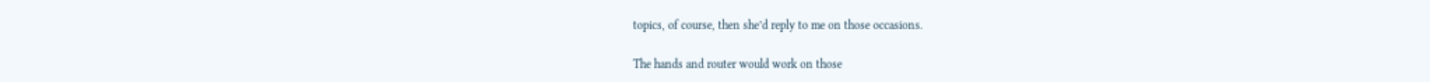topics, of course, then she’d reply to me on those occasions.

The hands and router would work on those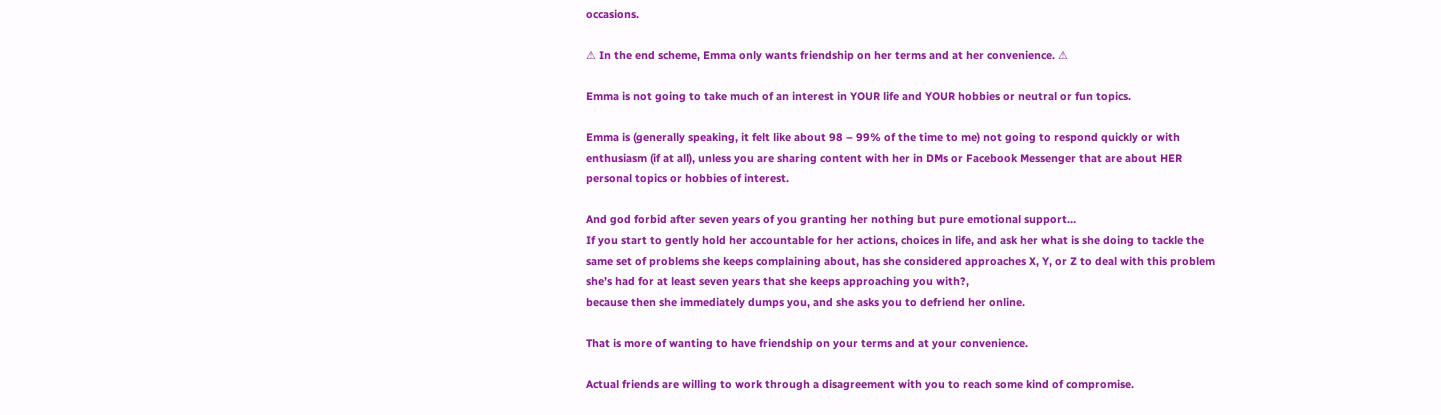occasions.

⚠ In the end scheme, Emma only wants friendship on her terms and at her convenience. ⚠

Emma is not going to take much of an interest in YOUR life and YOUR hobbies or neutral or fun topics.

Emma is (generally speaking, it felt like about 98 – 99% of the time to me) not going to respond quickly or with enthusiasm (if at all), unless you are sharing content with her in DMs or Facebook Messenger that are about HER personal topics or hobbies of interest.

And god forbid after seven years of you granting her nothing but pure emotional support…
If you start to gently hold her accountable for her actions, choices in life, and ask her what is she doing to tackle the same set of problems she keeps complaining about, has she considered approaches X, Y, or Z to deal with this problem   she’s had for at least seven years that she keeps approaching you with?,
because then she immediately dumps you, and she asks you to defriend her online.

That is more of wanting to have friendship on your terms and at your convenience.

Actual friends are willing to work through a disagreement with you to reach some kind of compromise.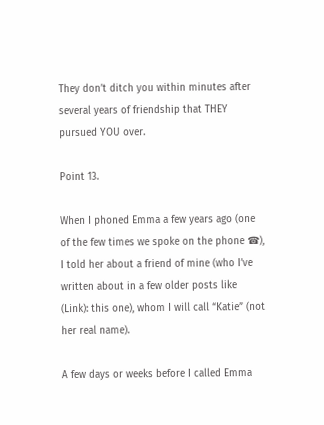They don’t ditch you within minutes after several years of friendship that THEY pursued YOU over.

Point 13.

When I phoned Emma a few years ago (one of the few times we spoke on the phone ☎), I told her about a friend of mine (who I’ve written about in a few older posts like (Link): this one), whom I will call “Katie” (not her real name).

A few days or weeks before I called Emma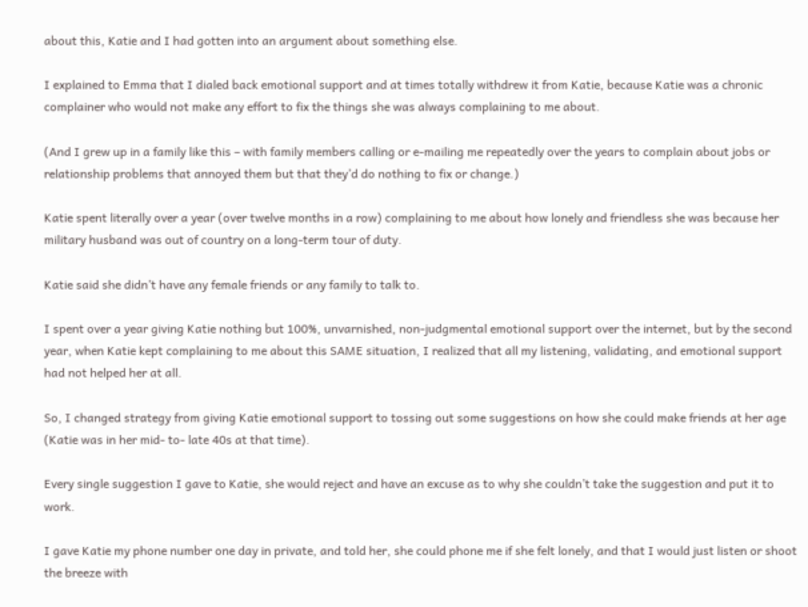about this, Katie and I had gotten into an argument about something else.

I explained to Emma that I dialed back emotional support and at times totally withdrew it from Katie, because Katie was a chronic complainer who would not make any effort to fix the things she was always complaining to me about.

(And I grew up in a family like this – with family members calling or e-mailing me repeatedly over the years to complain about jobs or relationship problems that annoyed them but that they’d do nothing to fix or change.)

Katie spent literally over a year (over twelve months in a row) complaining to me about how lonely and friendless she was because her military husband was out of country on a long-term tour of duty.

Katie said she didn’t have any female friends or any family to talk to.

I spent over a year giving Katie nothing but 100%, unvarnished, non-judgmental emotional support over the internet, but by the second year, when Katie kept complaining to me about this SAME situation, I realized that all my listening, validating, and emotional support had not helped her at all.

So, I changed strategy from giving Katie emotional support to tossing out some suggestions on how she could make friends at her age (Katie was in her mid- to- late 40s at that time).

Every single suggestion I gave to Katie, she would reject and have an excuse as to why she couldn’t take the suggestion and put it to work.

I gave Katie my phone number one day in private, and told her, she could phone me if she felt lonely, and that I would just listen or shoot the breeze with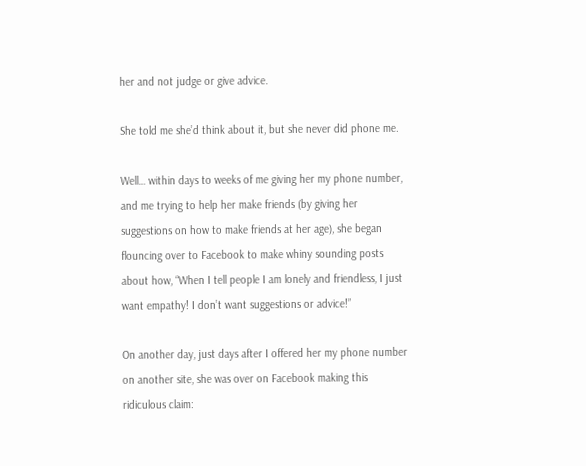her and not judge or give advice.

She told me she’d think about it, but she never did phone me.

Well… within days to weeks of me giving her my phone number, and me trying to help her make friends (by giving her suggestions on how to make friends at her age), she began flouncing over to Facebook to make whiny sounding posts about how, “When I tell people I am lonely and friendless, I just want empathy! I don’t want suggestions or advice!”

On another day, just days after I offered her my phone number on another site, she was over on Facebook making this ridiculous claim: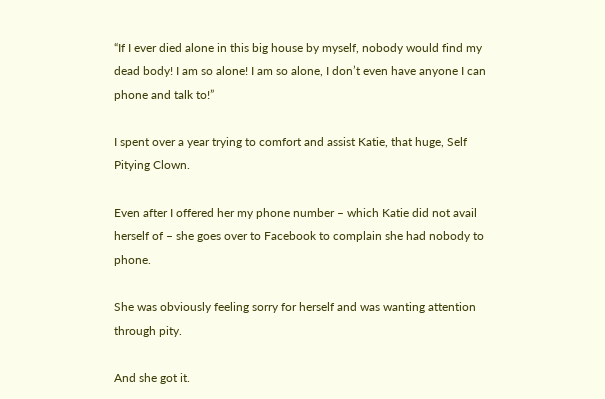“If I ever died alone in this big house by myself, nobody would find my dead body! I am so alone! I am so alone, I don’t even have anyone I can phone and talk to!”

I spent over a year trying to comfort and assist Katie, that huge, Self Pitying Clown.

Even after I offered her my phone number – which Katie did not avail herself of – she goes over to Facebook to complain she had nobody to phone.

She was obviously feeling sorry for herself and was wanting attention through pity.

And she got it.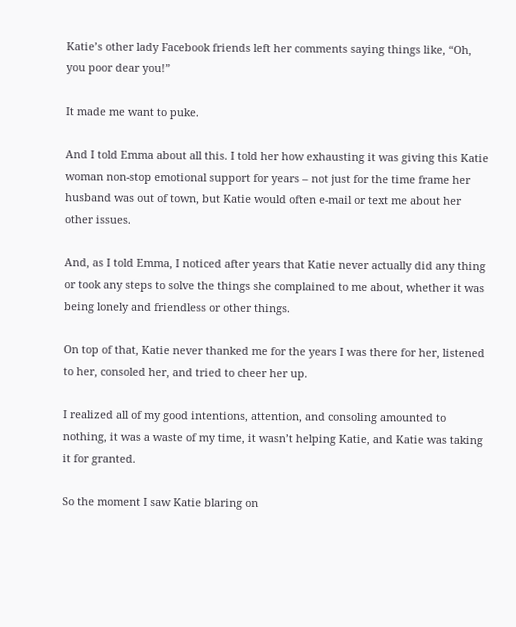Katie’s other lady Facebook friends left her comments saying things like, “Oh, you poor dear you!”

It made me want to puke.

And I told Emma about all this. I told her how exhausting it was giving this Katie woman non-stop emotional support for years – not just for the time frame her husband was out of town, but Katie would often e-mail or text me about her other issues.

And, as I told Emma, I noticed after years that Katie never actually did any thing or took any steps to solve the things she complained to me about, whether it was being lonely and friendless or other things.

On top of that, Katie never thanked me for the years I was there for her, listened to her, consoled her, and tried to cheer her up.

I realized all of my good intentions, attention, and consoling amounted to nothing, it was a waste of my time, it wasn’t helping Katie, and Katie was taking it for granted.

So the moment I saw Katie blaring on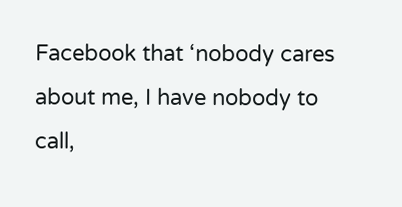Facebook that ‘nobody cares about me, I have nobody to call,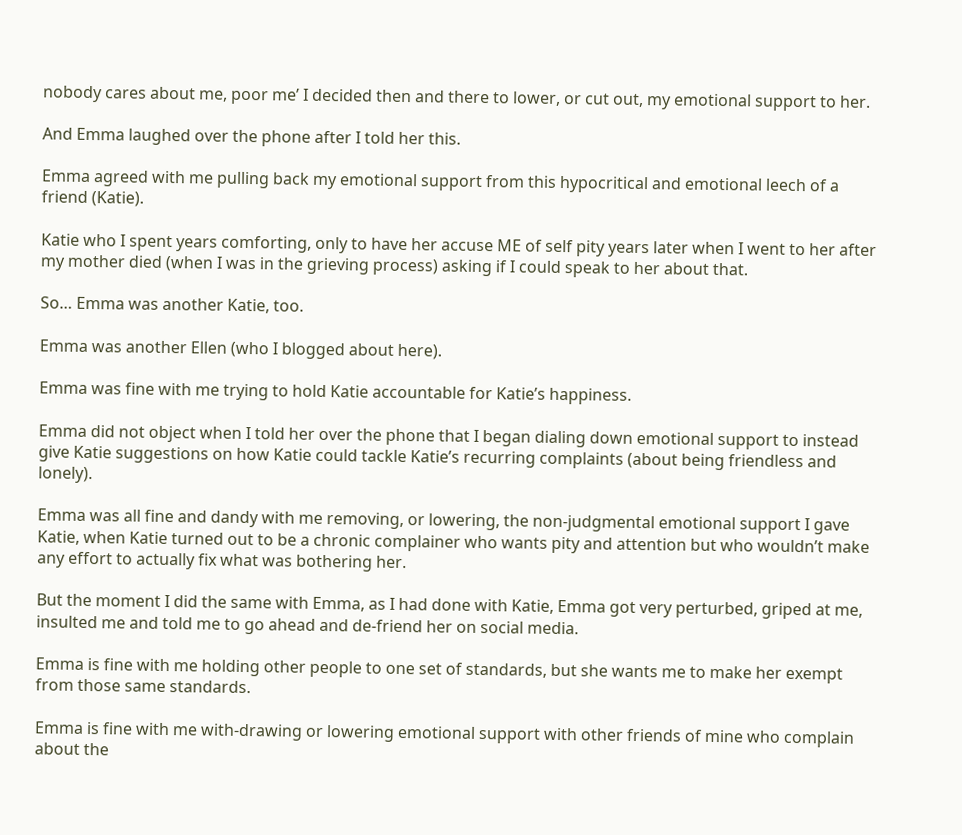nobody cares about me, poor me’ I decided then and there to lower, or cut out, my emotional support to her.

And Emma laughed over the phone after I told her this.

Emma agreed with me pulling back my emotional support from this hypocritical and emotional leech of a friend (Katie).

Katie who I spent years comforting, only to have her accuse ME of self pity years later when I went to her after my mother died (when I was in the grieving process) asking if I could speak to her about that.

So… Emma was another Katie, too.

Emma was another Ellen (who I blogged about here).

Emma was fine with me trying to hold Katie accountable for Katie’s happiness.

Emma did not object when I told her over the phone that I began dialing down emotional support to instead give Katie suggestions on how Katie could tackle Katie’s recurring complaints (about being friendless and lonely).

Emma was all fine and dandy with me removing, or lowering, the non-judgmental emotional support I gave Katie, when Katie turned out to be a chronic complainer who wants pity and attention but who wouldn’t make any effort to actually fix what was bothering her.

But the moment I did the same with Emma, as I had done with Katie, Emma got very perturbed, griped at me, insulted me and told me to go ahead and de-friend her on social media.

Emma is fine with me holding other people to one set of standards, but she wants me to make her exempt from those same standards.

Emma is fine with me with-drawing or lowering emotional support with other friends of mine who complain about the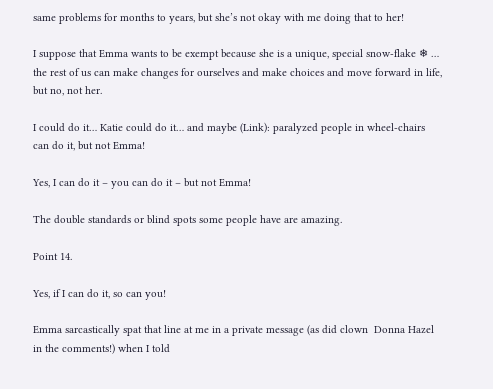same problems for months to years, but she’s not okay with me doing that to her!

I suppose that Emma wants to be exempt because she is a unique, special snow-flake ❄ … the rest of us can make changes for ourselves and make choices and move forward in life, but no, not her.

I could do it… Katie could do it… and maybe (Link): paralyzed people in wheel-chairs can do it, but not Emma!

Yes, I can do it – you can do it – but not Emma!

The double standards or blind spots some people have are amazing.

Point 14.

Yes, if I can do it, so can you!

Emma sarcastically spat that line at me in a private message (as did clown  Donna Hazel in the comments!) when I told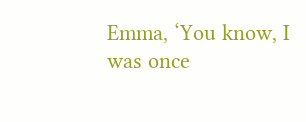Emma, ‘You know, I was once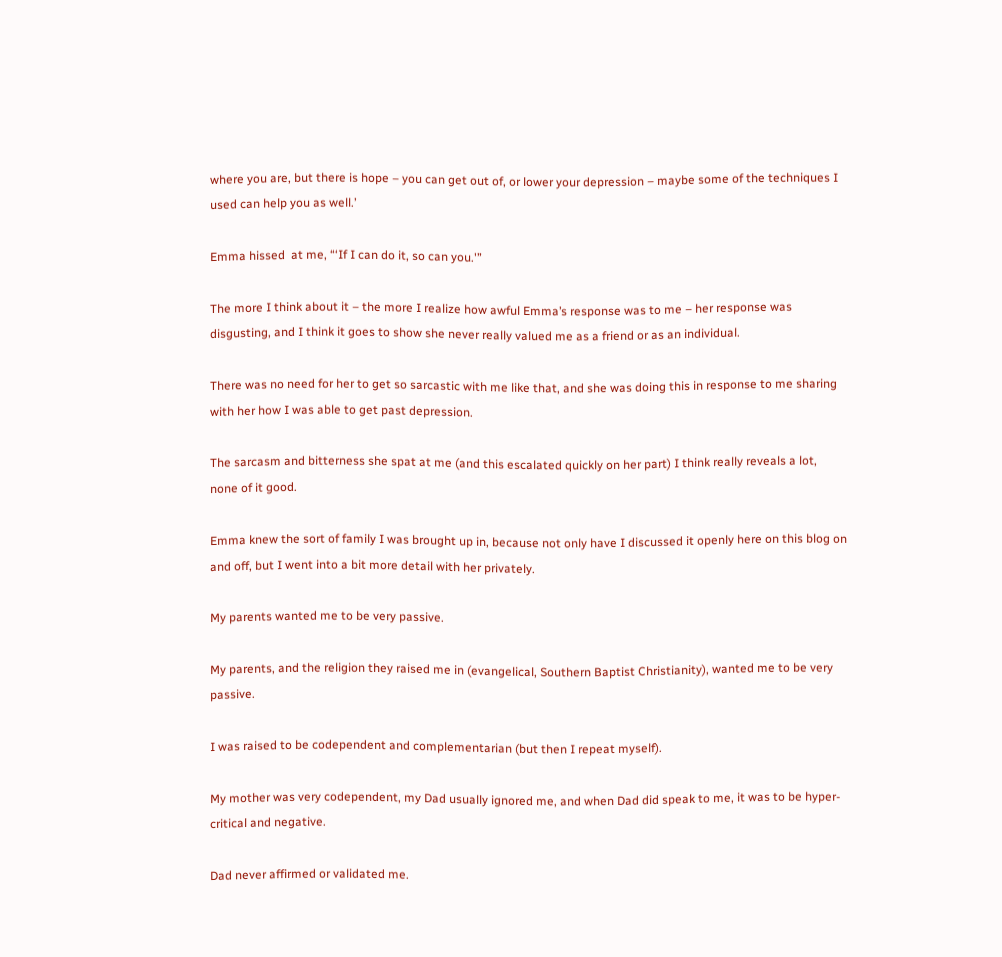where you are, but there is hope – you can get out of, or lower your depression – maybe some of the techniques I used can help you as well.’

Emma hissed  at me, “‘If I can do it, so can you.'”

The more I think about it – the more I realize how awful Emma’s response was to me – her response was disgusting, and I think it goes to show she never really valued me as a friend or as an individual.

There was no need for her to get so sarcastic with me like that, and she was doing this in response to me sharing with her how I was able to get past depression.

The sarcasm and bitterness she spat at me (and this escalated quickly on her part) I think really reveals a lot, none of it good.

Emma knew the sort of family I was brought up in, because not only have I discussed it openly here on this blog on and off, but I went into a bit more detail with her privately.

My parents wanted me to be very passive.

My parents, and the religion they raised me in (evangelical, Southern Baptist Christianity), wanted me to be very passive.

I was raised to be codependent and complementarian (but then I repeat myself).

My mother was very codependent, my Dad usually ignored me, and when Dad did speak to me, it was to be hyper-critical and negative.

Dad never affirmed or validated me.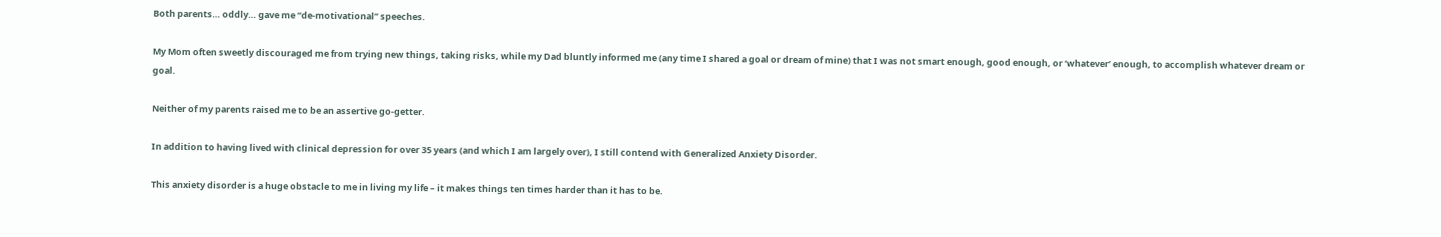Both parents… oddly… gave me “de-motivational” speeches.

My Mom often sweetly discouraged me from trying new things, taking risks, while my Dad bluntly informed me (any time I shared a goal or dream of mine) that I was not smart enough, good enough, or ‘whatever’ enough, to accomplish whatever dream or goal.

Neither of my parents raised me to be an assertive go-getter.

In addition to having lived with clinical depression for over 35 years (and which I am largely over), I still contend with Generalized Anxiety Disorder.

This anxiety disorder is a huge obstacle to me in living my life – it makes things ten times harder than it has to be.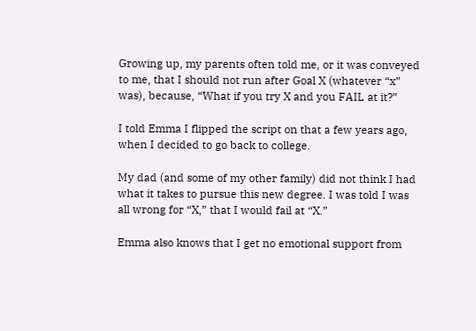Growing up, my parents often told me, or it was conveyed to me, that I should not run after Goal X (whatever “x” was), because, “What if you try X and you FAIL at it?”

I told Emma I flipped the script on that a few years ago, when I decided to go back to college.

My dad (and some of my other family) did not think I had what it takes to pursue this new degree. I was told I was all wrong for “X,” that I would fail at “X.”

Emma also knows that I get no emotional support from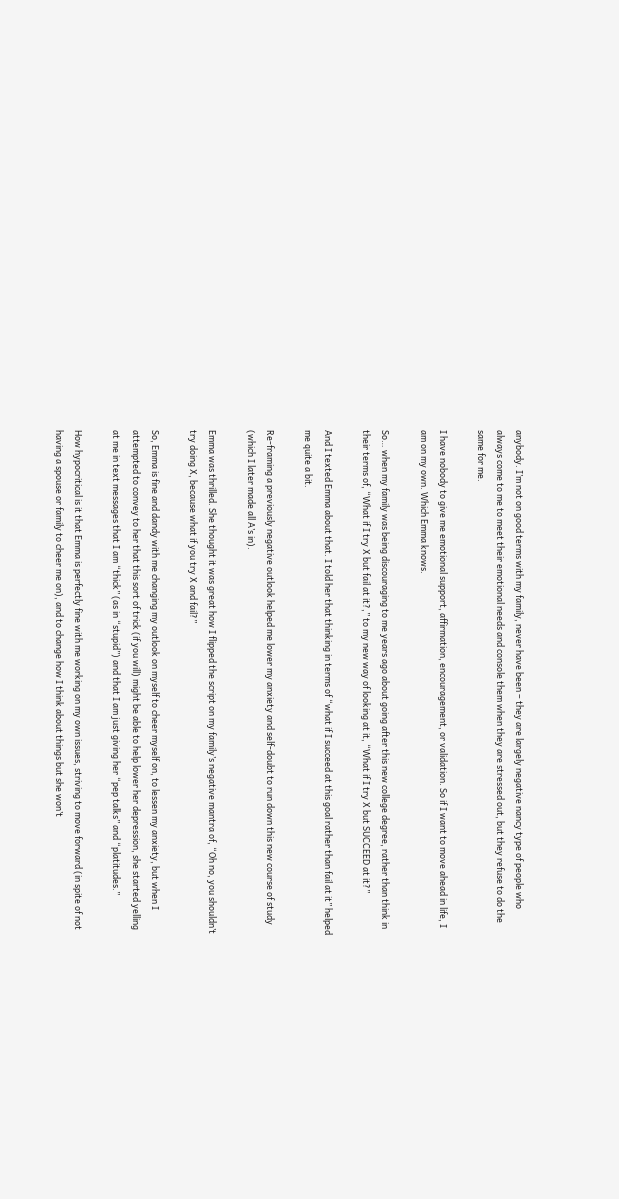anybody. I’m not on good terms with my family, never have been – they are largely negative nancy type of people who always come to me to meet their emotional needs and console them when they are stressed out, but they refuse to do the same for me.

I have nobody to give me emotional support, affirmation, encouragement, or validation. So if I want to move ahead in life, I am on my own. Which Emma knows.

So… when my family was being discouraging to me years ago about going after this new college degree, rather than think in their terms of, “What if I try X but fail at it?,” to my new way of looking at it, “What if I try X but SUCCEED at it?”

And I texted Emma about that. I told her that thinking in terms of “what if I succeed at this goal rather than fail at it” helped me quite a bit.

Re-framing a previously negative outlook helped me lower my anxiety and self-doubt to run down this new course of study (which I later made all A’s in).

Emma was thrilled. She thought it was great how I flipped the script on my family’s negative mantra of, “Oh no, you shouldn’t try doing X, because what if you try X and fail?”

So, Emma is fine and dandy with me changing my outlook on myself to cheer myself on, to lessen my anxiety, but when I attempted to convey to her that this sort of trick (if you will) might be able to help lower her depression, she started yelling at me in text messages that I am “thick” (as in “stupid”) and that I am just giving her “pep talks” and “platitudes.”

How hypocritical is it that Emma is perfectly fine with me working on my own issues, striving to move forward (in spite of not having a spouse or family to cheer me on), and to change how I think about things but she won’t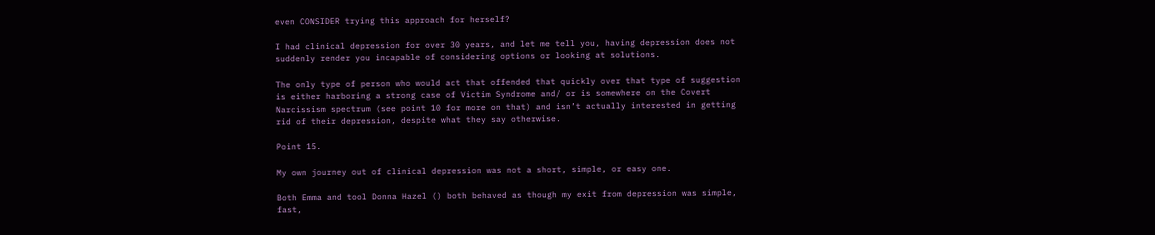even CONSIDER trying this approach for herself?

I had clinical depression for over 30 years, and let me tell you, having depression does not suddenly render you incapable of considering options or looking at solutions.

The only type of person who would act that offended that quickly over that type of suggestion is either harboring a strong case of Victim Syndrome and/ or is somewhere on the Covert Narcissism spectrum (see point 10 for more on that) and isn’t actually interested in getting rid of their depression, despite what they say otherwise.

Point 15.

My own journey out of clinical depression was not a short, simple, or easy one.

Both Emma and tool Donna Hazel () both behaved as though my exit from depression was simple, fast,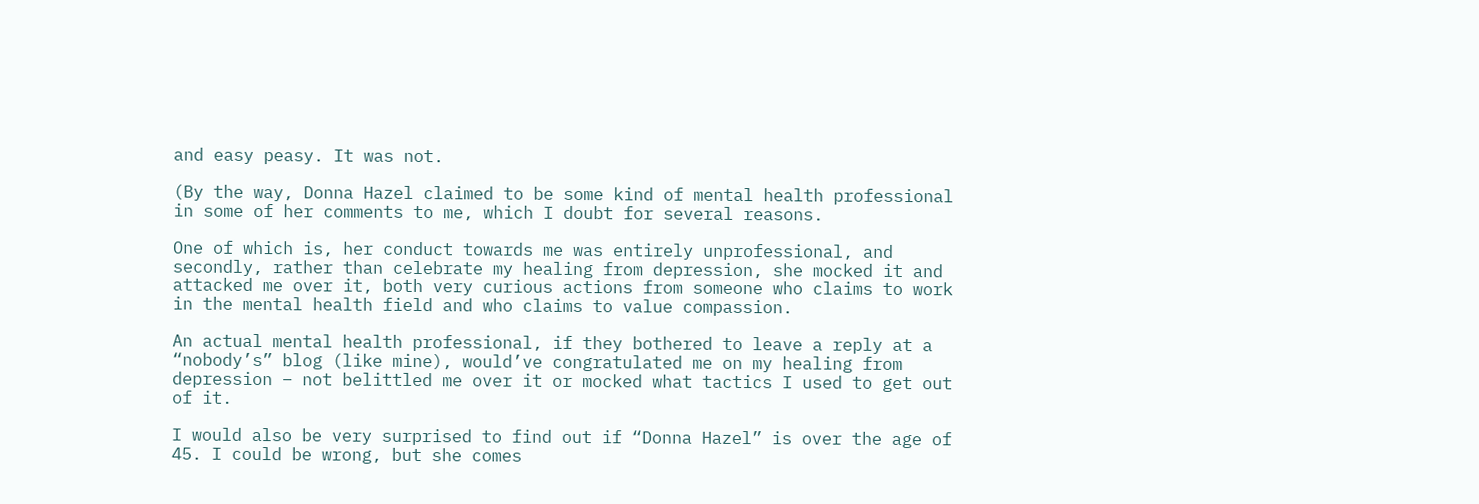and easy peasy. It was not.

(By the way, Donna Hazel claimed to be some kind of mental health professional in some of her comments to me, which I doubt for several reasons.

One of which is, her conduct towards me was entirely unprofessional, and secondly, rather than celebrate my healing from depression, she mocked it and attacked me over it, both very curious actions from someone who claims to work in the mental health field and who claims to value compassion.

An actual mental health professional, if they bothered to leave a reply at a “nobody’s” blog (like mine), would’ve congratulated me on my healing from depression – not belittled me over it or mocked what tactics I used to get out of it.

I would also be very surprised to find out if “Donna Hazel” is over the age of 45. I could be wrong, but she comes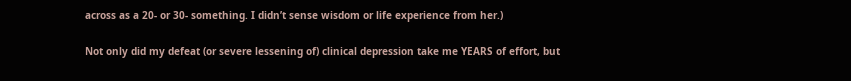across as a 20- or 30- something. I didn’t sense wisdom or life experience from her.)

Not only did my defeat (or severe lessening of) clinical depression take me YEARS of effort, but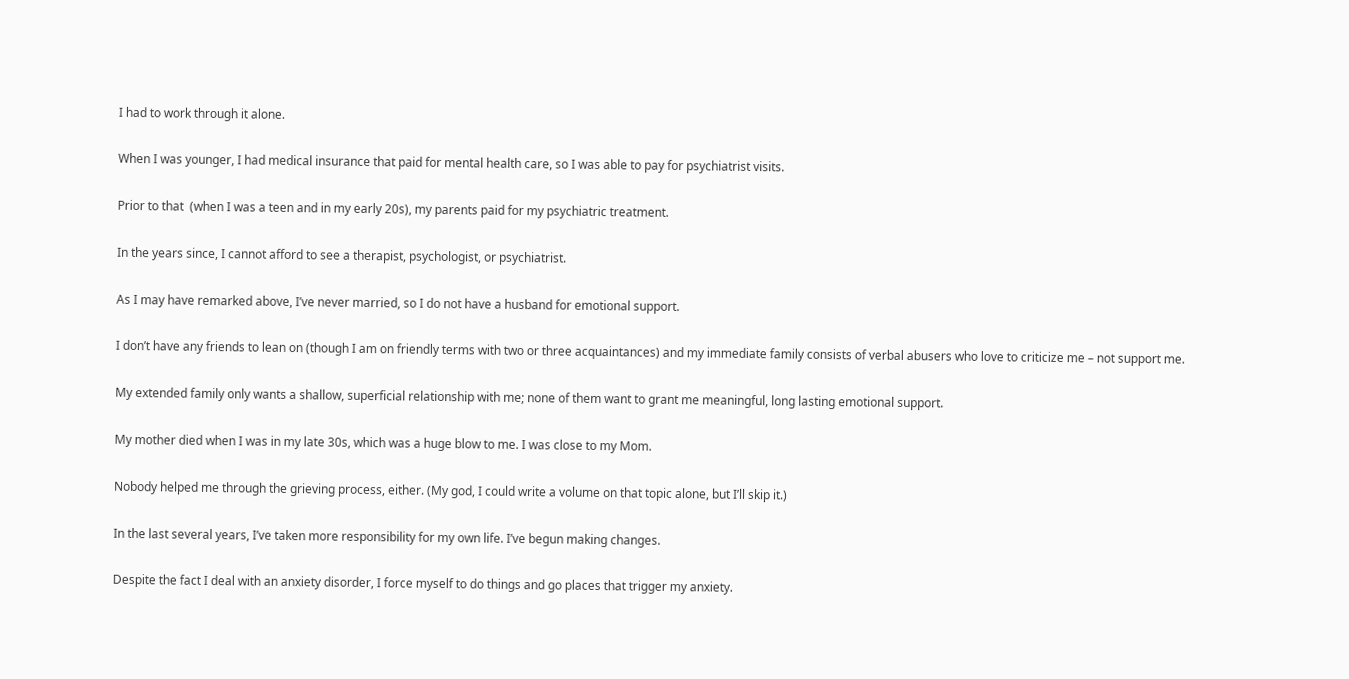I had to work through it alone.

When I was younger, I had medical insurance that paid for mental health care, so I was able to pay for psychiatrist visits.

Prior to that  (when I was a teen and in my early 20s), my parents paid for my psychiatric treatment.

In the years since, I cannot afford to see a therapist, psychologist, or psychiatrist.

As I may have remarked above, I’ve never married, so I do not have a husband for emotional support.

I don’t have any friends to lean on (though I am on friendly terms with two or three acquaintances) and my immediate family consists of verbal abusers who love to criticize me – not support me.

My extended family only wants a shallow, superficial relationship with me; none of them want to grant me meaningful, long lasting emotional support.

My mother died when I was in my late 30s, which was a huge blow to me. I was close to my Mom.

Nobody helped me through the grieving process, either. (My god, I could write a volume on that topic alone, but I’ll skip it.)

In the last several years, I’ve taken more responsibility for my own life. I’ve begun making changes.

Despite the fact I deal with an anxiety disorder, I force myself to do things and go places that trigger my anxiety.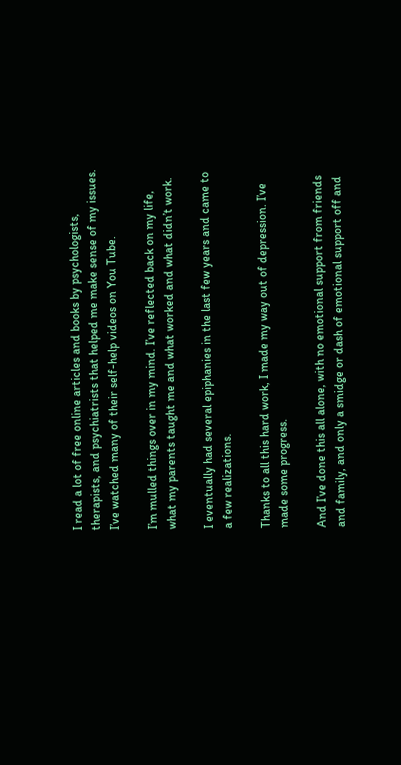I read a lot of free online articles and books by psychologists, therapists, and psychiatrists that helped me make sense of my issues. I’ve watched many of their self-help videos on You Tube.

I’m mulled things over in my mind. I’ve reflected back on my life, what my parents taught me and what worked and what didn’t work.

I eventually had several epiphanies in the last few years and came to a few realizations.

Thanks to all this hard work, I made my way out of depression. I’ve made some progress.

And I’ve done this all alone, with no emotional support from friends and family, and only a smidge or dash of emotional support off and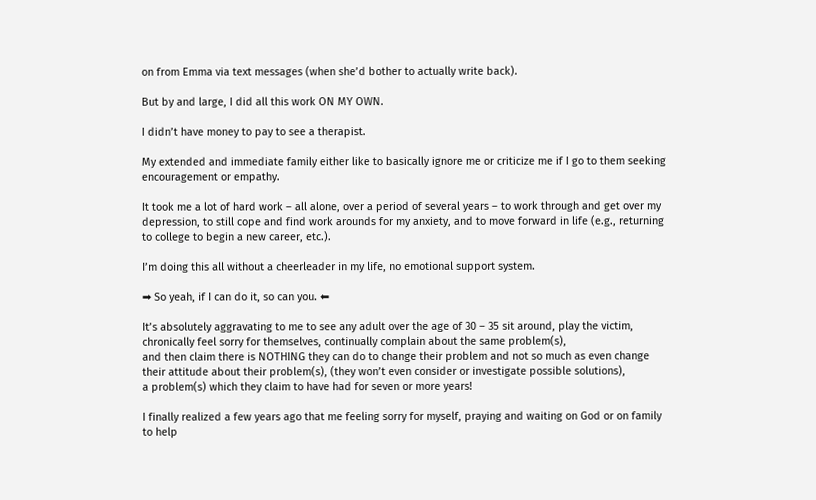on from Emma via text messages (when she’d bother to actually write back).

But by and large, I did all this work ON MY OWN.

I didn’t have money to pay to see a therapist.

My extended and immediate family either like to basically ignore me or criticize me if I go to them seeking encouragement or empathy.

It took me a lot of hard work – all alone, over a period of several years – to work through and get over my depression, to still cope and find work arounds for my anxiety, and to move forward in life (e.g., returning to college to begin a new career, etc.).

I’m doing this all without a cheerleader in my life, no emotional support system.

➡ So yeah, if I can do it, so can you. ⬅

It’s absolutely aggravating to me to see any adult over the age of 30 – 35 sit around, play the victim, chronically feel sorry for themselves, continually complain about the same problem(s),
and then claim there is NOTHING they can do to change their problem and not so much as even change their attitude about their problem(s), (they won’t even consider or investigate possible solutions),
a problem(s) which they claim to have had for seven or more years!

I finally realized a few years ago that me feeling sorry for myself, praying and waiting on God or on family to help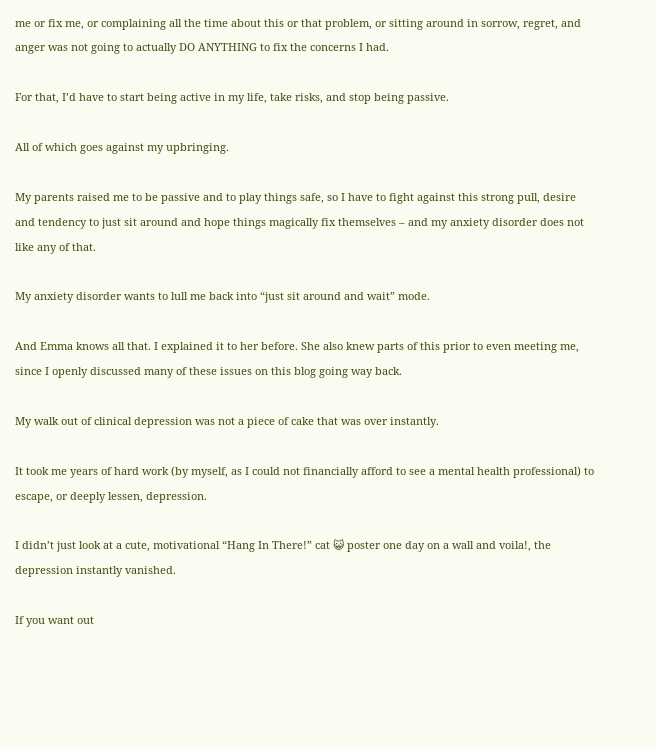me or fix me, or complaining all the time about this or that problem, or sitting around in sorrow, regret, and anger was not going to actually DO ANYTHING to fix the concerns I had.

For that, I’d have to start being active in my life, take risks, and stop being passive.

All of which goes against my upbringing.

My parents raised me to be passive and to play things safe, so I have to fight against this strong pull, desire and tendency to just sit around and hope things magically fix themselves – and my anxiety disorder does not like any of that.

My anxiety disorder wants to lull me back into “just sit around and wait” mode.

And Emma knows all that. I explained it to her before. She also knew parts of this prior to even meeting me, since I openly discussed many of these issues on this blog going way back.

My walk out of clinical depression was not a piece of cake that was over instantly.

It took me years of hard work (by myself, as I could not financially afford to see a mental health professional) to escape, or deeply lessen, depression.

I didn’t just look at a cute, motivational “Hang In There!” cat 😺 poster one day on a wall and voila!, the depression instantly vanished.

If you want out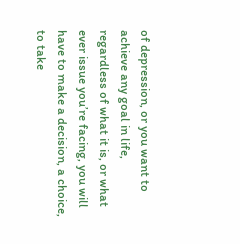of depression, or you want to achieve any goal in life, regardless of what it is, or what ever issue you’re facing, you will have to make a decision, a choice, to take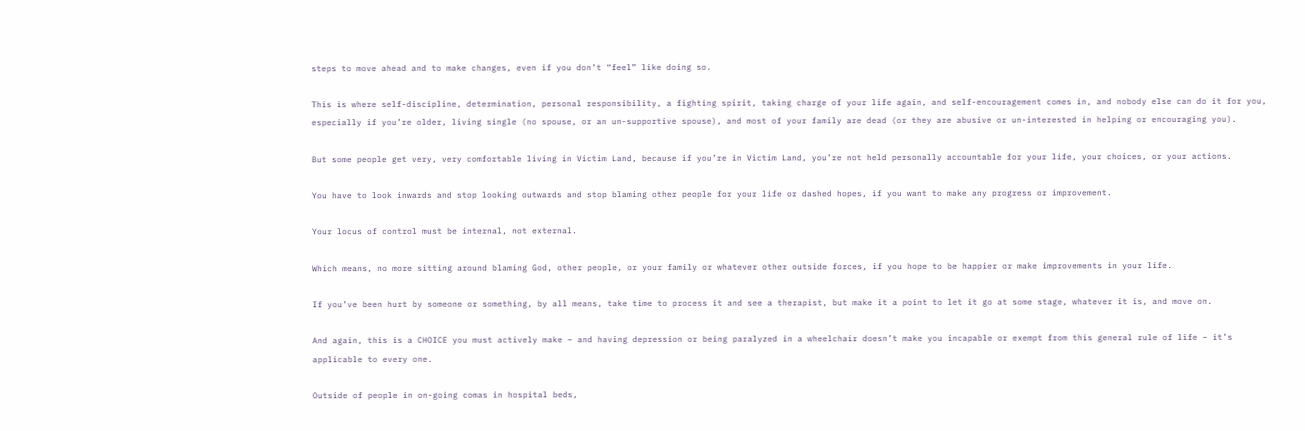steps to move ahead and to make changes, even if you don’t “feel” like doing so.

This is where self-discipline, determination, personal responsibility, a fighting spirit, taking charge of your life again, and self-encouragement comes in, and nobody else can do it for you, especially if you’re older, living single (no spouse, or an un-supportive spouse), and most of your family are dead (or they are abusive or un-interested in helping or encouraging you).

But some people get very, very comfortable living in Victim Land, because if you’re in Victim Land, you’re not held personally accountable for your life, your choices, or your actions.

You have to look inwards and stop looking outwards and stop blaming other people for your life or dashed hopes, if you want to make any progress or improvement.

Your locus of control must be internal, not external.

Which means, no more sitting around blaming God, other people, or your family or whatever other outside forces, if you hope to be happier or make improvements in your life.

If you’ve been hurt by someone or something, by all means, take time to process it and see a therapist, but make it a point to let it go at some stage, whatever it is, and move on.

And again, this is a CHOICE you must actively make – and having depression or being paralyzed in a wheelchair doesn’t make you incapable or exempt from this general rule of life – it’s applicable to every one.

Outside of people in on-going comas in hospital beds,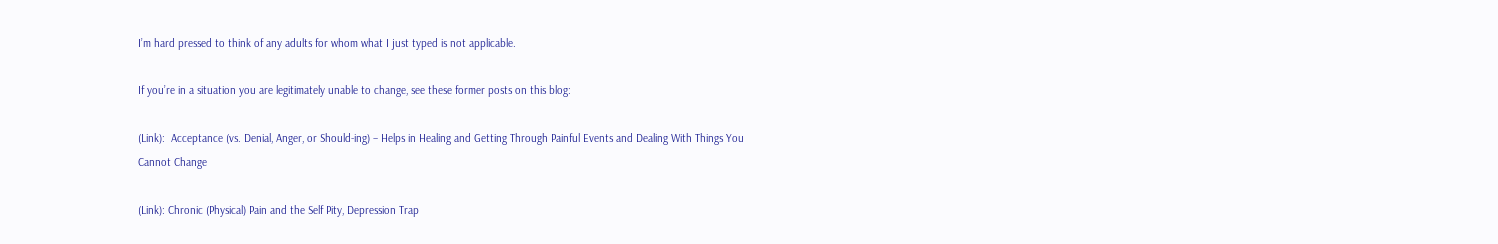I’m hard pressed to think of any adults for whom what I just typed is not applicable.

If you’re in a situation you are legitimately unable to change, see these former posts on this blog:

(Link):  Acceptance (vs. Denial, Anger, or Should-ing) – Helps in Healing and Getting Through Painful Events and Dealing With Things You Cannot Change

(Link): Chronic (Physical) Pain and the Self Pity, Depression Trap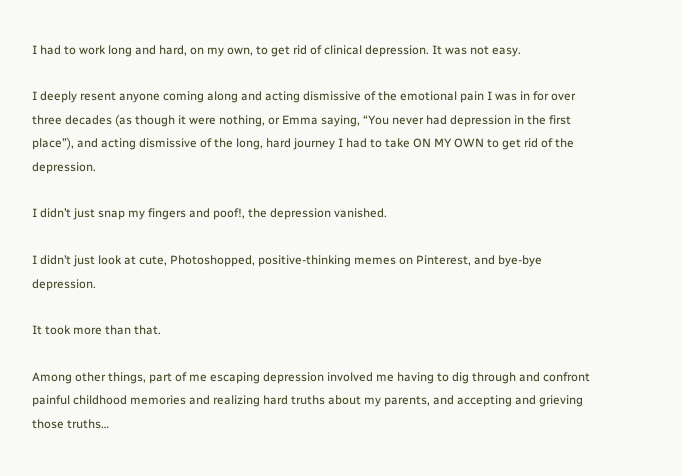I had to work long and hard, on my own, to get rid of clinical depression. It was not easy.

I deeply resent anyone coming along and acting dismissive of the emotional pain I was in for over three decades (as though it were nothing, or Emma saying, “You never had depression in the first place”), and acting dismissive of the long, hard journey I had to take ON MY OWN to get rid of the depression.

I didn’t just snap my fingers and poof!, the depression vanished.

I didn’t just look at cute, Photoshopped, positive-thinking memes on Pinterest, and bye-bye depression.

It took more than that.

Among other things, part of me escaping depression involved me having to dig through and confront painful childhood memories and realizing hard truths about my parents, and accepting and grieving those truths…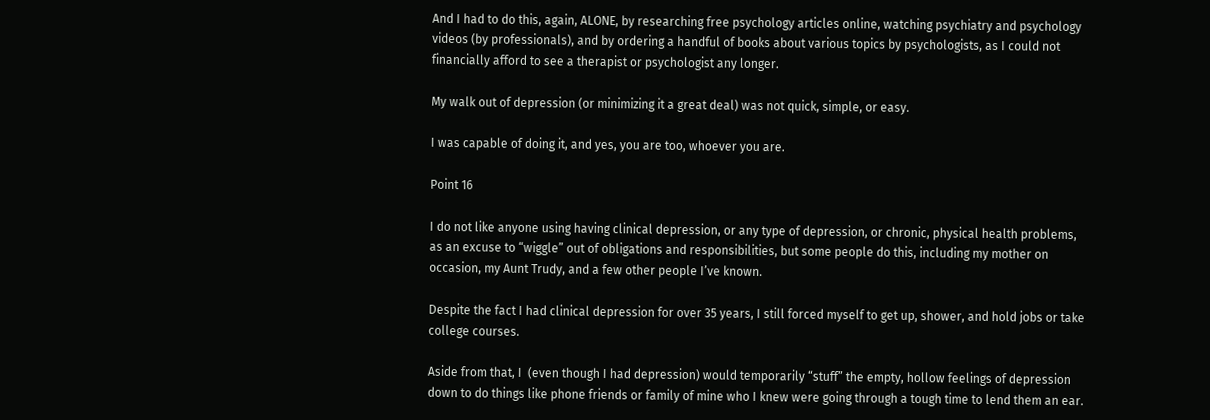And I had to do this, again, ALONE, by researching free psychology articles online, watching psychiatry and psychology videos (by professionals), and by ordering a handful of books about various topics by psychologists, as I could not financially afford to see a therapist or psychologist any longer.

My walk out of depression (or minimizing it a great deal) was not quick, simple, or easy.

I was capable of doing it, and yes, you are too, whoever you are.

Point 16

I do not like anyone using having clinical depression, or any type of depression, or chronic, physical health problems, as an excuse to “wiggle” out of obligations and responsibilities, but some people do this, including my mother on occasion, my Aunt Trudy, and a few other people I’ve known.

Despite the fact I had clinical depression for over 35 years, I still forced myself to get up, shower, and hold jobs or take college courses.

Aside from that, I  (even though I had depression) would temporarily “stuff” the empty, hollow feelings of depression down to do things like phone friends or family of mine who I knew were going through a tough time to lend them an ear.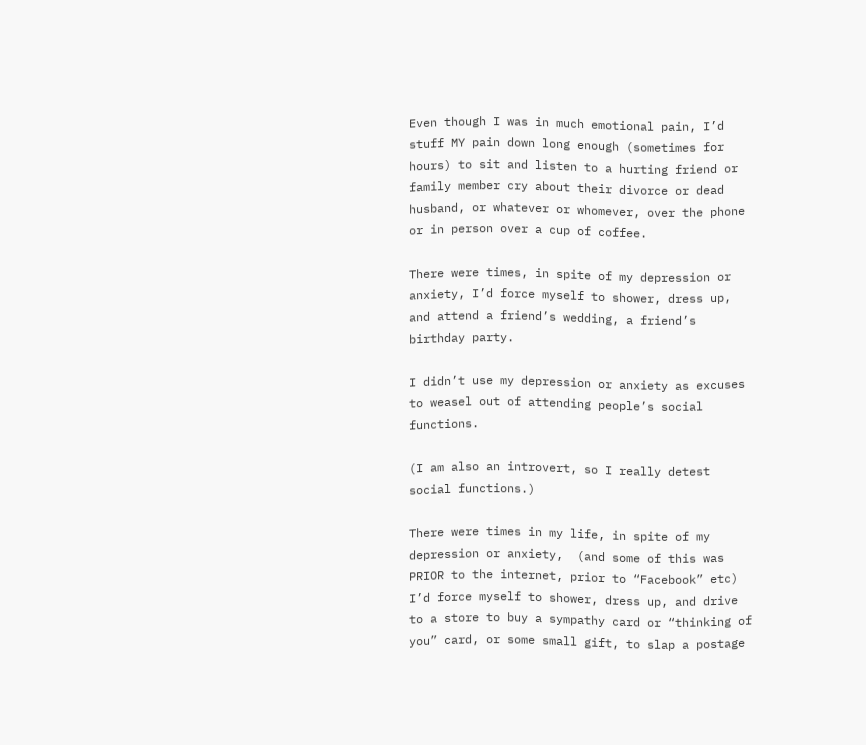Even though I was in much emotional pain, I’d stuff MY pain down long enough (sometimes for hours) to sit and listen to a hurting friend or family member cry about their divorce or dead husband, or whatever or whomever, over the phone or in person over a cup of coffee.

There were times, in spite of my depression or anxiety, I’d force myself to shower, dress up, and attend a friend’s wedding, a friend’s birthday party.

I didn’t use my depression or anxiety as excuses to weasel out of attending people’s social functions.

(I am also an introvert, so I really detest social functions.)

There were times in my life, in spite of my depression or anxiety,  (and some of this was PRIOR to the internet, prior to “Facebook” etc) I’d force myself to shower, dress up, and drive to a store to buy a sympathy card or “thinking of you” card, or some small gift, to slap a postage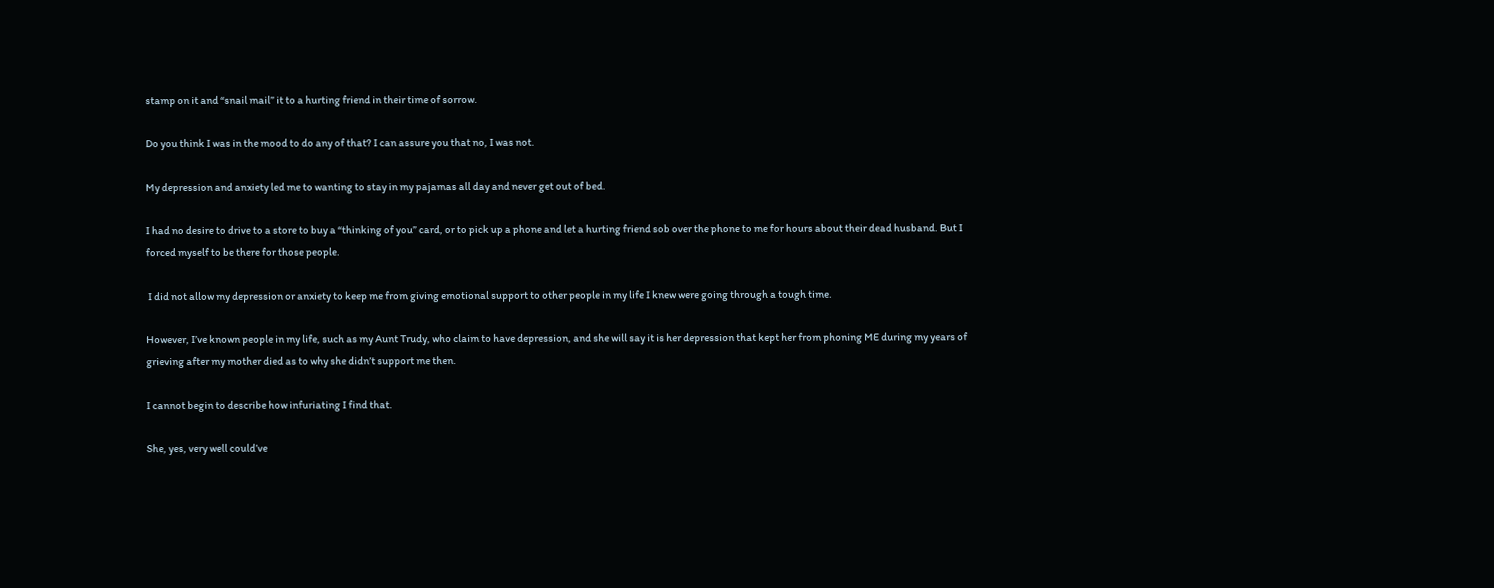stamp on it and “snail mail” it to a hurting friend in their time of sorrow.

Do you think I was in the mood to do any of that? I can assure you that no, I was not.

My depression and anxiety led me to wanting to stay in my pajamas all day and never get out of bed.

I had no desire to drive to a store to buy a “thinking of you” card, or to pick up a phone and let a hurting friend sob over the phone to me for hours about their dead husband. But I forced myself to be there for those people.

 I did not allow my depression or anxiety to keep me from giving emotional support to other people in my life I knew were going through a tough time.

However, I’ve known people in my life, such as my Aunt Trudy, who claim to have depression, and she will say it is her depression that kept her from phoning ME during my years of grieving after my mother died as to why she didn’t support me then.

I cannot begin to describe how infuriating I find that.

She, yes, very well could’ve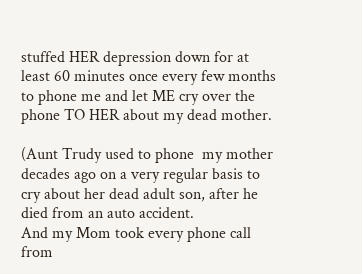stuffed HER depression down for at least 60 minutes once every few months to phone me and let ME cry over the phone TO HER about my dead mother.

(Aunt Trudy used to phone  my mother decades ago on a very regular basis to cry about her dead adult son, after he died from an auto accident.
And my Mom took every phone call from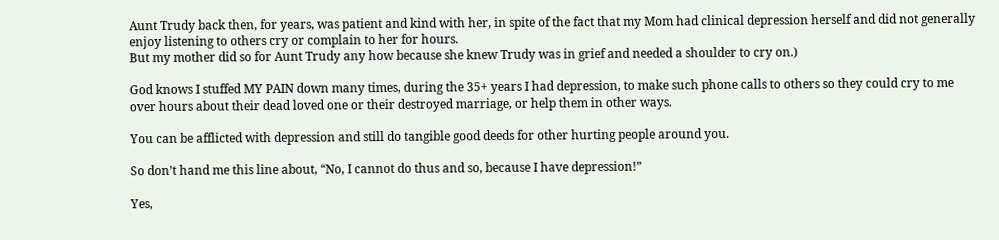Aunt Trudy back then, for years, was patient and kind with her, in spite of the fact that my Mom had clinical depression herself and did not generally enjoy listening to others cry or complain to her for hours.
But my mother did so for Aunt Trudy any how because she knew Trudy was in grief and needed a shoulder to cry on.)

God knows I stuffed MY PAIN down many times, during the 35+ years I had depression, to make such phone calls to others so they could cry to me over hours about their dead loved one or their destroyed marriage, or help them in other ways.

You can be afflicted with depression and still do tangible good deeds for other hurting people around you.

So don’t hand me this line about, “No, I cannot do thus and so, because I have depression!”

Yes,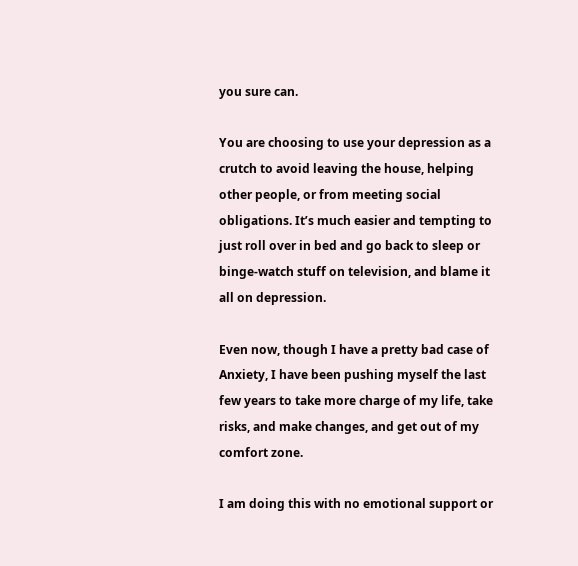you sure can.

You are choosing to use your depression as a crutch to avoid leaving the house, helping other people, or from meeting social obligations. It’s much easier and tempting to just roll over in bed and go back to sleep or binge-watch stuff on television, and blame it all on depression.

Even now, though I have a pretty bad case of Anxiety, I have been pushing myself the last few years to take more charge of my life, take risks, and make changes, and get out of my comfort zone.

I am doing this with no emotional support or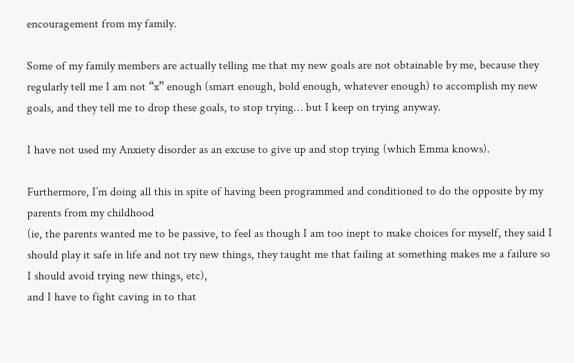encouragement from my family.

Some of my family members are actually telling me that my new goals are not obtainable by me, because they regularly tell me I am not “x” enough (smart enough, bold enough, whatever enough) to accomplish my new goals, and they tell me to drop these goals, to stop trying… but I keep on trying anyway.

I have not used my Anxiety disorder as an excuse to give up and stop trying (which Emma knows).

Furthermore, I’m doing all this in spite of having been programmed and conditioned to do the opposite by my parents from my childhood
(ie, the parents wanted me to be passive, to feel as though I am too inept to make choices for myself, they said I should play it safe in life and not try new things, they taught me that failing at something makes me a failure so I should avoid trying new things, etc),
and I have to fight caving in to that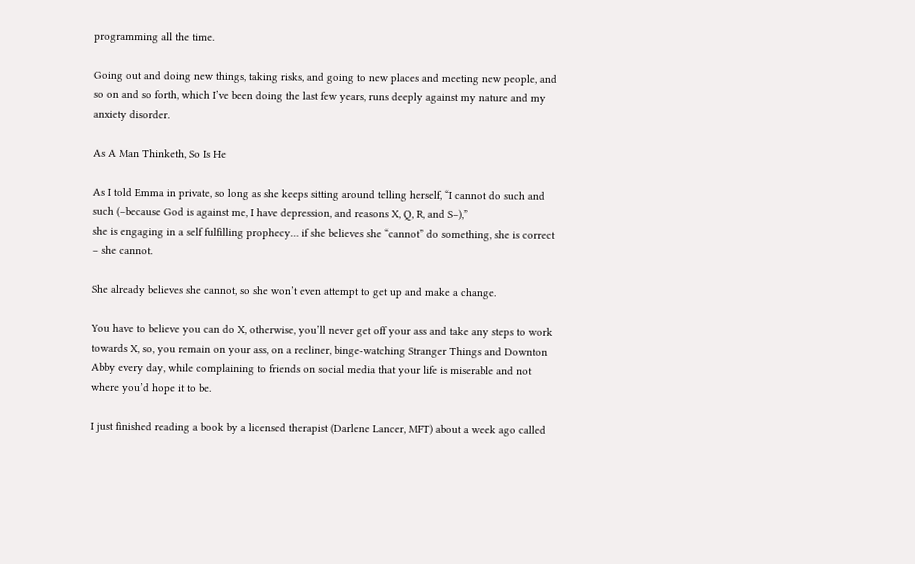programming all the time.

Going out and doing new things, taking risks, and going to new places and meeting new people, and so on and so forth, which I’ve been doing the last few years, runs deeply against my nature and my anxiety disorder.

As A Man Thinketh, So Is He

As I told Emma in private, so long as she keeps sitting around telling herself, “I cannot do such and such (–because God is against me, I have depression, and reasons X, Q, R, and S–),”
she is engaging in a self fulfilling prophecy… if she believes she “cannot” do something, she is correct – she cannot.

She already believes she cannot, so she won’t even attempt to get up and make a change.

You have to believe you can do X, otherwise, you’ll never get off your ass and take any steps to work towards X, so, you remain on your ass, on a recliner, binge-watching Stranger Things and Downton Abby every day, while complaining to friends on social media that your life is miserable and not where you’d hope it to be.

I just finished reading a book by a licensed therapist (Darlene Lancer, MFT) about a week ago called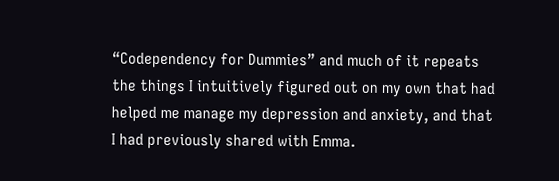“Codependency for Dummies” and much of it repeats the things I intuitively figured out on my own that had helped me manage my depression and anxiety, and that I had previously shared with Emma.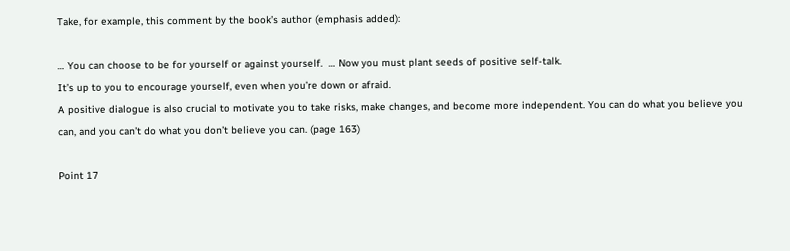Take, for example, this comment by the book’s author (emphasis added):

… You can choose to be for yourself or against yourself.  … Now you must plant seeds of positive self-talk.
It’s up to you to encourage yourself, even when you’re down or afraid.
A positive dialogue is also crucial to motivate you to take risks, make changes, and become more independent. You can do what you believe you can, and you can’t do what you don’t believe you can. (page 163)

Point 17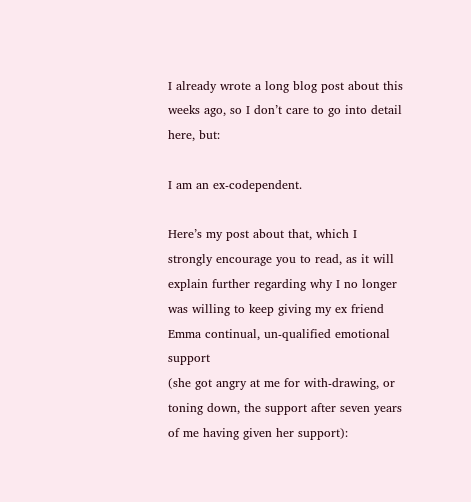I already wrote a long blog post about this weeks ago, so I don’t care to go into detail here, but:

I am an ex-codependent.

Here’s my post about that, which I strongly encourage you to read, as it will explain further regarding why I no longer was willing to keep giving my ex friend Emma continual, un-qualified emotional support
(she got angry at me for with-drawing, or toning down, the support after seven years of me having given her support):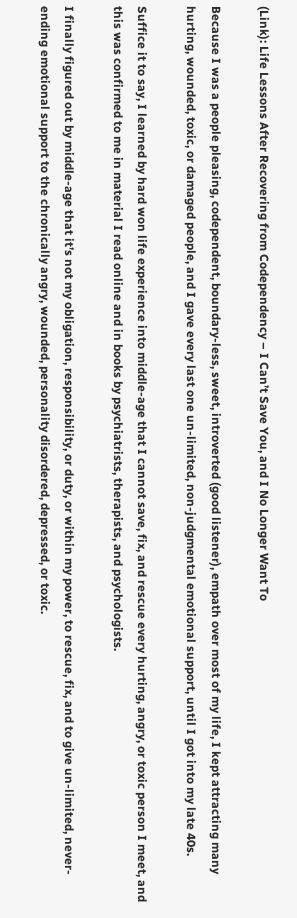(Link): Life Lessons After Recovering from Codependency – I Can’t Save You, and I No Longer Want To

Because I was a people pleasing, codependent, boundary-less, sweet, introverted (good listener), empath over most of my life, I kept attracting many hurting, wounded, toxic, or damaged people, and I gave every last one un-limited, non-judgmental emotional support, until I got into my late 40s.

Suffice it to say, I learned by hard won life experience into middle-age that I cannot save, fix, and rescue every hurting, angry, or toxic person I meet, and this was confirmed to me in material I read online and in books by psychiatrists, therapists, and psychologists.

I finally figured out by middle-age that it’s not my obligation, responsibility, or duty, or within my power, to rescue, fix, and to give un-limited, never-ending emotional support to the chronically angry, wounded, personality disordered, depressed, or toxic.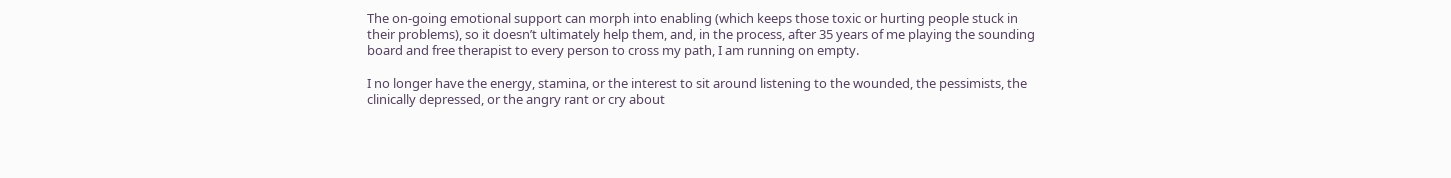The on-going emotional support can morph into enabling (which keeps those toxic or hurting people stuck in their problems), so it doesn’t ultimately help them, and, in the process, after 35 years of me playing the sounding board and free therapist to every person to cross my path, I am running on empty.

I no longer have the energy, stamina, or the interest to sit around listening to the wounded, the pessimists, the clinically depressed, or the angry rant or cry about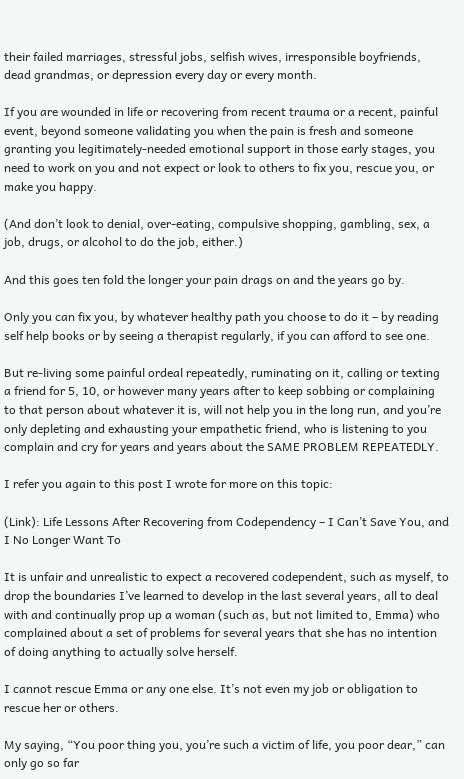their failed marriages, stressful jobs, selfish wives, irresponsible boyfriends, dead grandmas, or depression every day or every month.

If you are wounded in life or recovering from recent trauma or a recent, painful event, beyond someone validating you when the pain is fresh and someone granting you legitimately-needed emotional support in those early stages, you need to work on you and not expect or look to others to fix you, rescue you, or make you happy.

(And don’t look to denial, over-eating, compulsive shopping, gambling, sex, a job, drugs, or alcohol to do the job, either.)

And this goes ten fold the longer your pain drags on and the years go by.

Only you can fix you, by whatever healthy path you choose to do it – by reading self help books or by seeing a therapist regularly, if you can afford to see one.

But re-living some painful ordeal repeatedly, ruminating on it, calling or texting a friend for 5, 10, or however many years after to keep sobbing or complaining to that person about whatever it is, will not help you in the long run, and you’re only depleting and exhausting your empathetic friend, who is listening to you complain and cry for years and years about the SAME PROBLEM REPEATEDLY.

I refer you again to this post I wrote for more on this topic:

(Link): Life Lessons After Recovering from Codependency – I Can’t Save You, and I No Longer Want To

It is unfair and unrealistic to expect a recovered codependent, such as myself, to drop the boundaries I’ve learned to develop in the last several years, all to deal with and continually prop up a woman (such as, but not limited to, Emma) who complained about a set of problems for several years that she has no intention of doing anything to actually solve herself.

I cannot rescue Emma or any one else. It’s not even my job or obligation to rescue her or others.

My saying, “You poor thing you, you’re such a victim of life, you poor dear,” can only go so far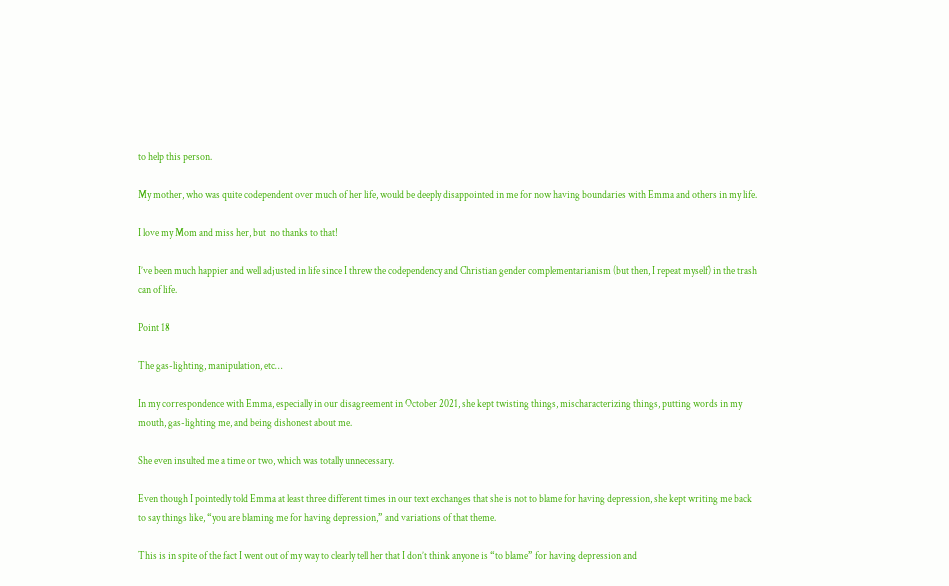to help this person.

My mother, who was quite codependent over much of her life, would be deeply disappointed in me for now having boundaries with Emma and others in my life.

I love my Mom and miss her, but  no thanks to that!

I’ve been much happier and well adjusted in life since I threw the codependency and Christian gender complementarianism (but then, I repeat myself) in the trash can of life.

Point 18

The gas-lighting, manipulation, etc…

In my correspondence with Emma, especially in our disagreement in October 2021, she kept twisting things, mischaracterizing things, putting words in my mouth, gas-lighting me, and being dishonest about me.

She even insulted me a time or two, which was totally unnecessary.

Even though I pointedly told Emma at least three different times in our text exchanges that she is not to blame for having depression, she kept writing me back to say things like, “you are blaming me for having depression,” and variations of that theme.

This is in spite of the fact I went out of my way to clearly tell her that I don’t think anyone is “to blame” for having depression and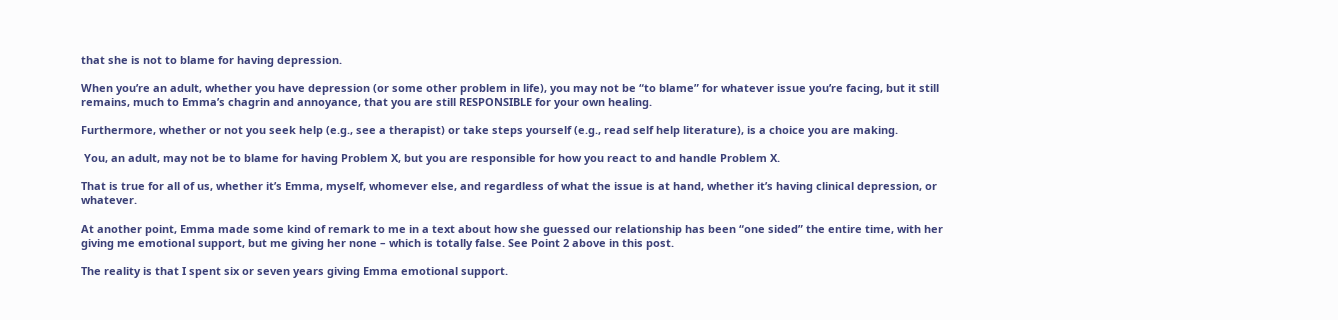that she is not to blame for having depression.

When you’re an adult, whether you have depression (or some other problem in life), you may not be “to blame” for whatever issue you’re facing, but it still remains, much to Emma’s chagrin and annoyance, that you are still RESPONSIBLE for your own healing.

Furthermore, whether or not you seek help (e.g., see a therapist) or take steps yourself (e.g., read self help literature), is a choice you are making.

 You, an adult, may not be to blame for having Problem X, but you are responsible for how you react to and handle Problem X.

That is true for all of us, whether it’s Emma, myself, whomever else, and regardless of what the issue is at hand, whether it’s having clinical depression, or whatever.

At another point, Emma made some kind of remark to me in a text about how she guessed our relationship has been “one sided” the entire time, with her giving me emotional support, but me giving her none – which is totally false. See Point 2 above in this post.

The reality is that I spent six or seven years giving Emma emotional support.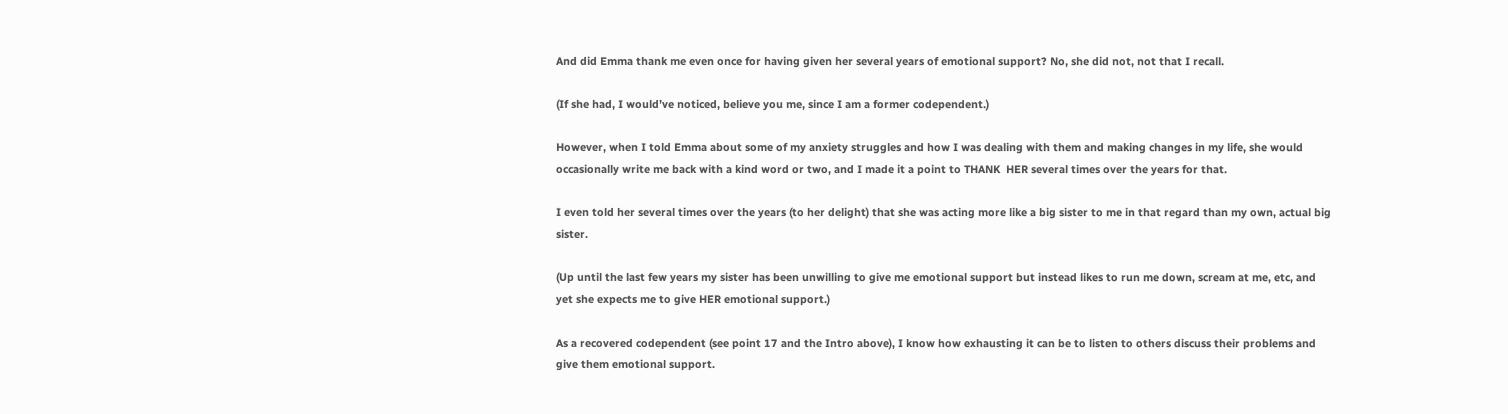And did Emma thank me even once for having given her several years of emotional support? No, she did not, not that I recall.

(If she had, I would’ve noticed, believe you me, since I am a former codependent.)

However, when I told Emma about some of my anxiety struggles and how I was dealing with them and making changes in my life, she would occasionally write me back with a kind word or two, and I made it a point to THANK  HER several times over the years for that.

I even told her several times over the years (to her delight) that she was acting more like a big sister to me in that regard than my own, actual big sister.

(Up until the last few years my sister has been unwilling to give me emotional support but instead likes to run me down, scream at me, etc, and yet she expects me to give HER emotional support.)

As a recovered codependent (see point 17 and the Intro above), I know how exhausting it can be to listen to others discuss their problems and give them emotional support.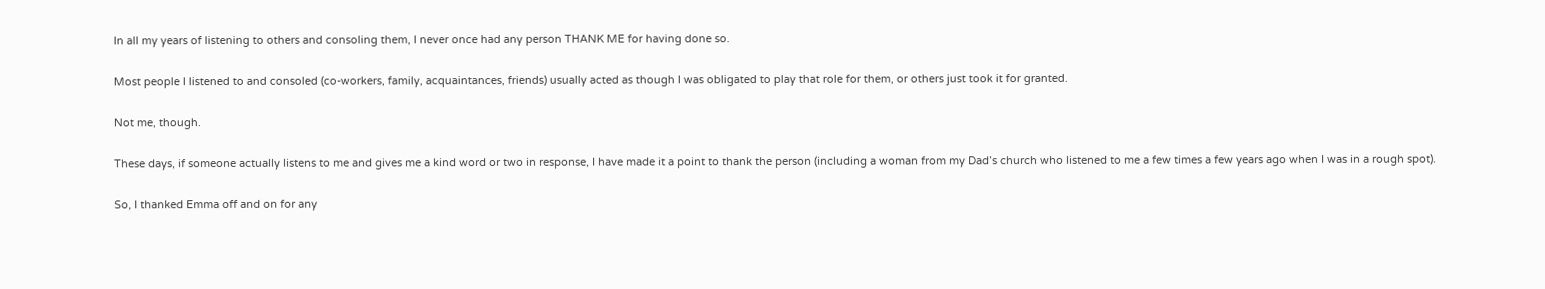In all my years of listening to others and consoling them, I never once had any person THANK ME for having done so.

Most people I listened to and consoled (co-workers, family, acquaintances, friends) usually acted as though I was obligated to play that role for them, or others just took it for granted.

Not me, though.

These days, if someone actually listens to me and gives me a kind word or two in response, I have made it a point to thank the person (including a woman from my Dad’s church who listened to me a few times a few years ago when I was in a rough spot).

So, I thanked Emma off and on for any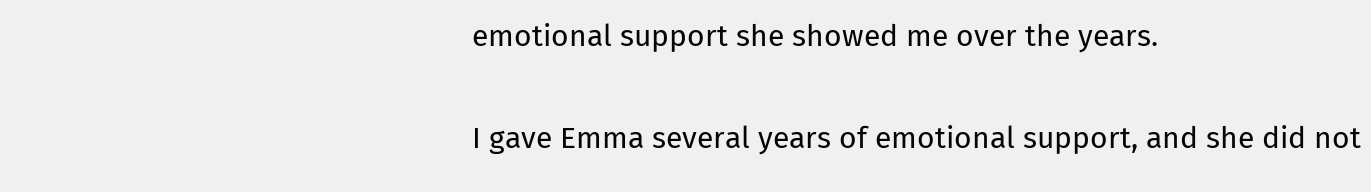emotional support she showed me over the years.

I gave Emma several years of emotional support, and she did not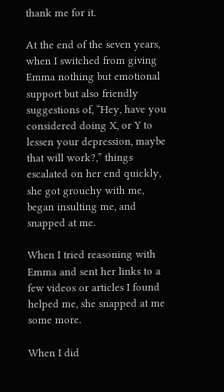thank me for it.

At the end of the seven years, when I switched from giving Emma nothing but emotional support but also friendly suggestions of, “Hey, have you considered doing X, or Y to lessen your depression, maybe that will work?,” things escalated on her end quickly, she got grouchy with me, began insulting me, and snapped at me.

When I tried reasoning with Emma and sent her links to a few videos or articles I found helped me, she snapped at me some more.

When I did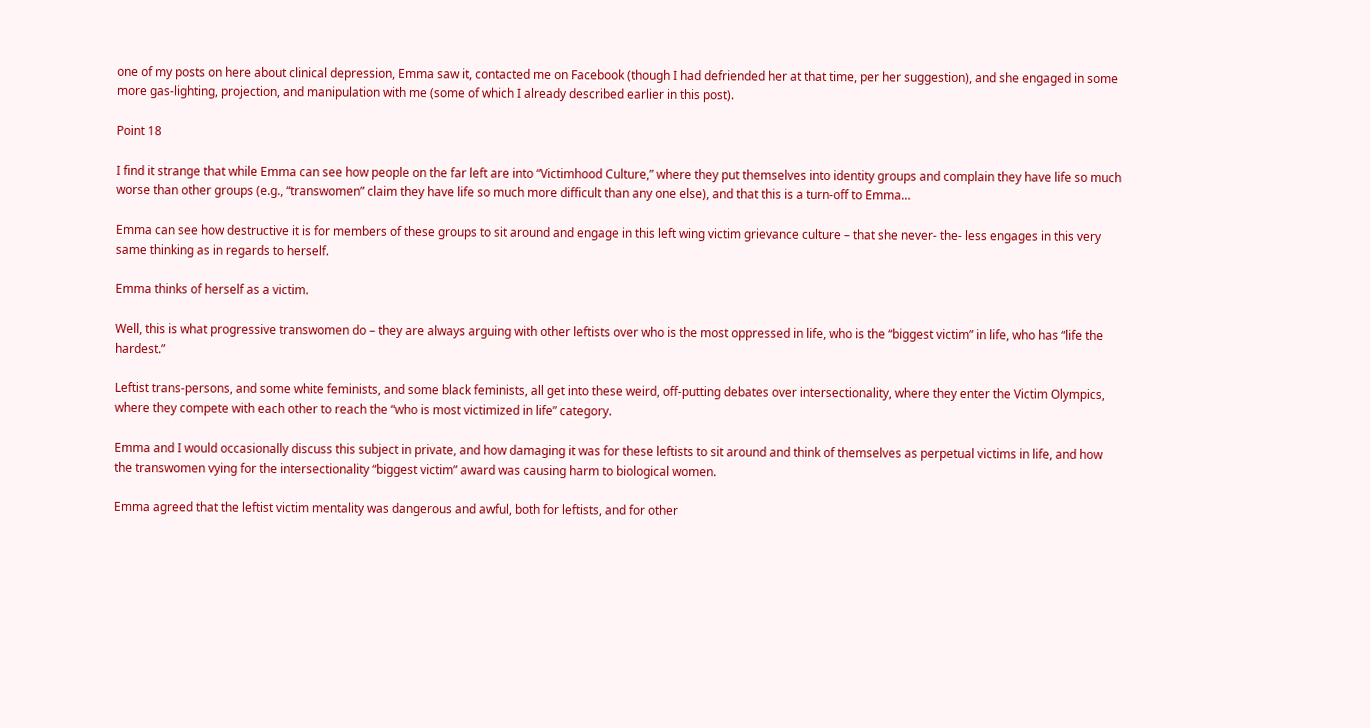one of my posts on here about clinical depression, Emma saw it, contacted me on Facebook (though I had defriended her at that time, per her suggestion), and she engaged in some more gas-lighting, projection, and manipulation with me (some of which I already described earlier in this post).

Point 18

I find it strange that while Emma can see how people on the far left are into “Victimhood Culture,” where they put themselves into identity groups and complain they have life so much worse than other groups (e.g., “transwomen” claim they have life so much more difficult than any one else), and that this is a turn-off to Emma…

Emma can see how destructive it is for members of these groups to sit around and engage in this left wing victim grievance culture – that she never- the- less engages in this very same thinking as in regards to herself.

Emma thinks of herself as a victim.

Well, this is what progressive transwomen do – they are always arguing with other leftists over who is the most oppressed in life, who is the “biggest victim” in life, who has “life the hardest.”

Leftist trans-persons, and some white feminists, and some black feminists, all get into these weird, off-putting debates over intersectionality, where they enter the Victim Olympics, where they compete with each other to reach the “who is most victimized in life” category.

Emma and I would occasionally discuss this subject in private, and how damaging it was for these leftists to sit around and think of themselves as perpetual victims in life, and how the transwomen vying for the intersectionality “biggest victim” award was causing harm to biological women.

Emma agreed that the leftist victim mentality was dangerous and awful, both for leftists, and for other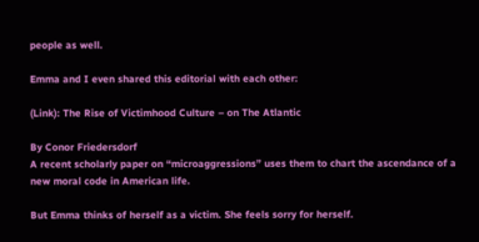people as well.

Emma and I even shared this editorial with each other:

(Link): The Rise of Victimhood Culture – on The Atlantic

By Conor Friedersdorf
A recent scholarly paper on “microaggressions” uses them to chart the ascendance of a new moral code in American life.

But Emma thinks of herself as a victim. She feels sorry for herself.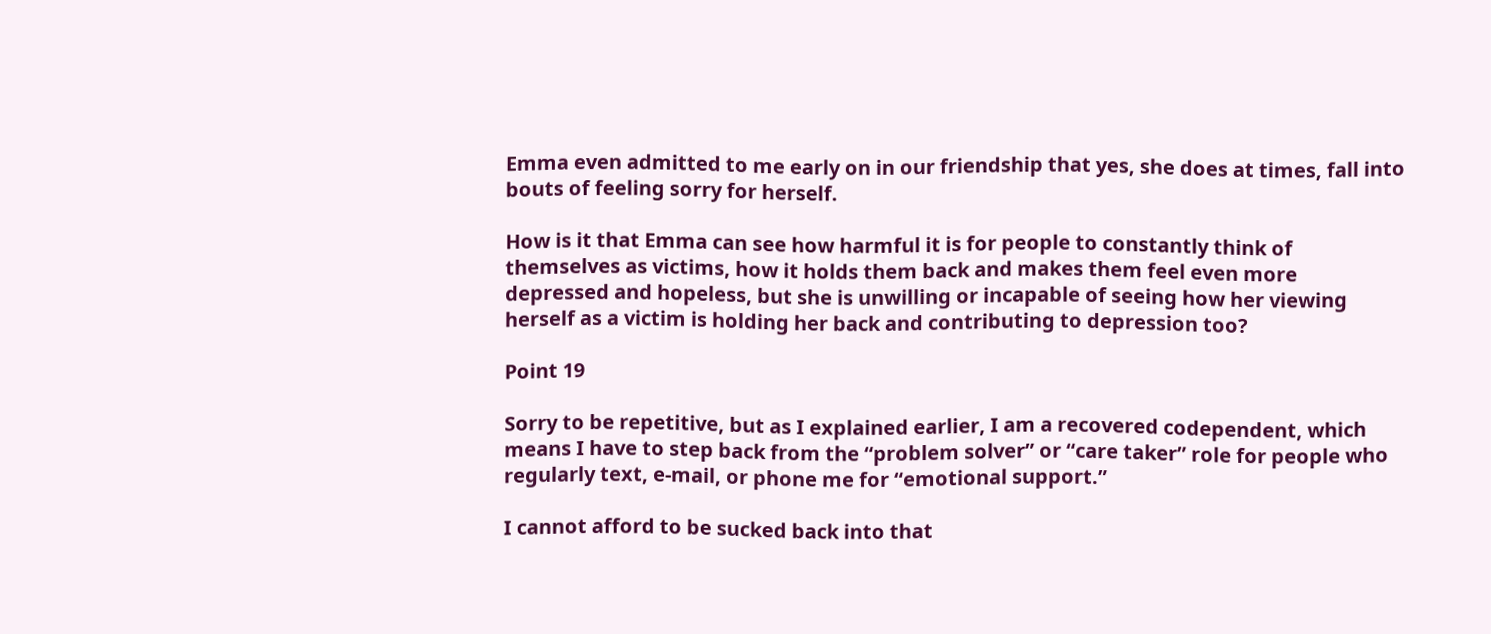Emma even admitted to me early on in our friendship that yes, she does at times, fall into bouts of feeling sorry for herself.

How is it that Emma can see how harmful it is for people to constantly think of themselves as victims, how it holds them back and makes them feel even more depressed and hopeless, but she is unwilling or incapable of seeing how her viewing herself as a victim is holding her back and contributing to depression too?

Point 19

Sorry to be repetitive, but as I explained earlier, I am a recovered codependent, which means I have to step back from the “problem solver” or “care taker” role for people who regularly text, e-mail, or phone me for “emotional support.”

I cannot afford to be sucked back into that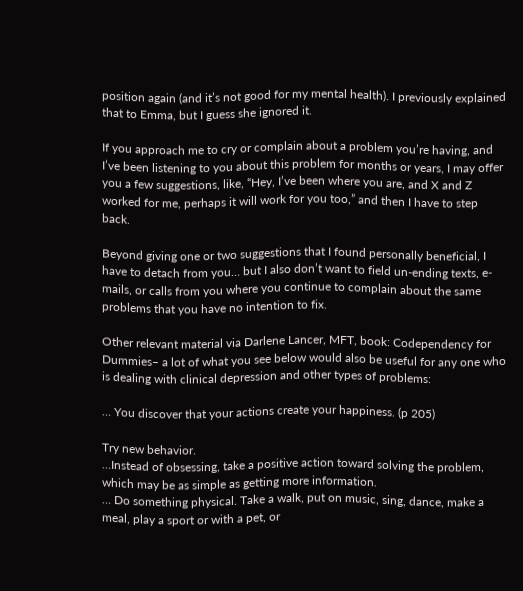position again (and it’s not good for my mental health). I previously explained that to Emma, but I guess she ignored it.

If you approach me to cry or complain about a problem you’re having, and I’ve been listening to you about this problem for months or years, I may offer you a few suggestions, like, “Hey, I’ve been where you are, and X and Z worked for me, perhaps it will work for you too,” and then I have to step back.

Beyond giving one or two suggestions that I found personally beneficial, I have to detach from you… but I also don’t want to field un-ending texts, e-mails, or calls from you where you continue to complain about the same problems that you have no intention to fix.

Other relevant material via Darlene Lancer, MFT, book: Codependency for Dummies– a lot of what you see below would also be useful for any one who is dealing with clinical depression and other types of problems:

… You discover that your actions create your happiness. (p 205)

Try new behavior.
…Instead of obsessing, take a positive action toward solving the problem, which may be as simple as getting more information.
… Do something physical. Take a walk, put on music, sing, dance, make a meal, play a sport or with a pet, or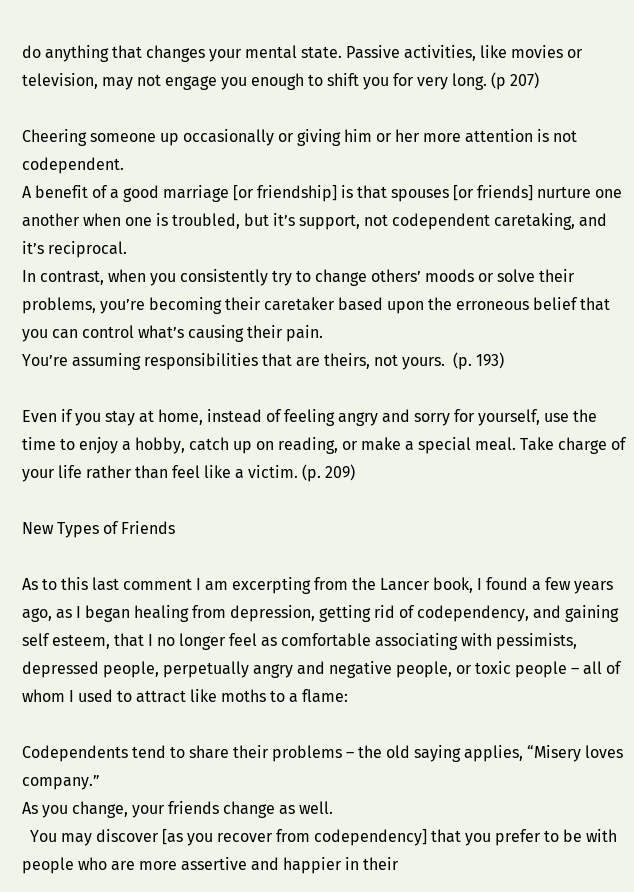do anything that changes your mental state. Passive activities, like movies or television, may not engage you enough to shift you for very long. (p 207)

Cheering someone up occasionally or giving him or her more attention is not codependent.
A benefit of a good marriage [or friendship] is that spouses [or friends] nurture one another when one is troubled, but it’s support, not codependent caretaking, and it’s reciprocal.
In contrast, when you consistently try to change others’ moods or solve their problems, you’re becoming their caretaker based upon the erroneous belief that you can control what’s causing their pain.
You’re assuming responsibilities that are theirs, not yours.  (p. 193)

Even if you stay at home, instead of feeling angry and sorry for yourself, use the time to enjoy a hobby, catch up on reading, or make a special meal. Take charge of your life rather than feel like a victim. (p. 209)

New Types of Friends

As to this last comment I am excerpting from the Lancer book, I found a few years ago, as I began healing from depression, getting rid of codependency, and gaining self esteem, that I no longer feel as comfortable associating with pessimists, depressed people, perpetually angry and negative people, or toxic people – all of whom I used to attract like moths to a flame:

Codependents tend to share their problems – the old saying applies, “Misery loves company.”
As you change, your friends change as well.
  You may discover [as you recover from codependency] that you prefer to be with people who are more assertive and happier in their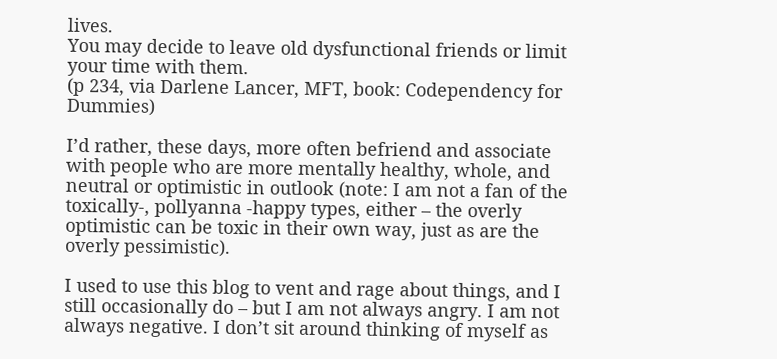lives.
You may decide to leave old dysfunctional friends or limit your time with them.
(p 234, via Darlene Lancer, MFT, book: Codependency for Dummies)

I’d rather, these days, more often befriend and associate with people who are more mentally healthy, whole, and neutral or optimistic in outlook (note: I am not a fan of the toxically-, pollyanna -happy types, either – the overly optimistic can be toxic in their own way, just as are the overly pessimistic).

I used to use this blog to vent and rage about things, and I still occasionally do – but I am not always angry. I am not always negative. I don’t sit around thinking of myself as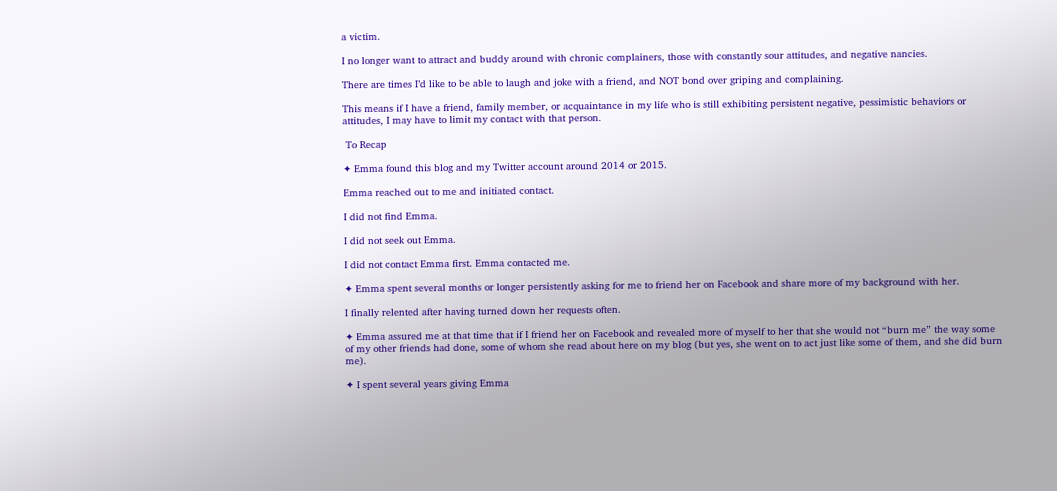a victim.

I no longer want to attract and buddy around with chronic complainers, those with constantly sour attitudes, and negative nancies.

There are times I’d like to be able to laugh and joke with a friend, and NOT bond over griping and complaining.

This means if I have a friend, family member, or acquaintance in my life who is still exhibiting persistent negative, pessimistic behaviors or attitudes, I may have to limit my contact with that person.

 To Recap

✦ Emma found this blog and my Twitter account around 2014 or 2015.

Emma reached out to me and initiated contact.

I did not find Emma.

I did not seek out Emma.

I did not contact Emma first. Emma contacted me.

✦ Emma spent several months or longer persistently asking for me to friend her on Facebook and share more of my background with her.

I finally relented after having turned down her requests often.

✦ Emma assured me at that time that if I friend her on Facebook and revealed more of myself to her that she would not “burn me” the way some of my other friends had done, some of whom she read about here on my blog (but yes, she went on to act just like some of them, and she did burn me).

✦ I spent several years giving Emma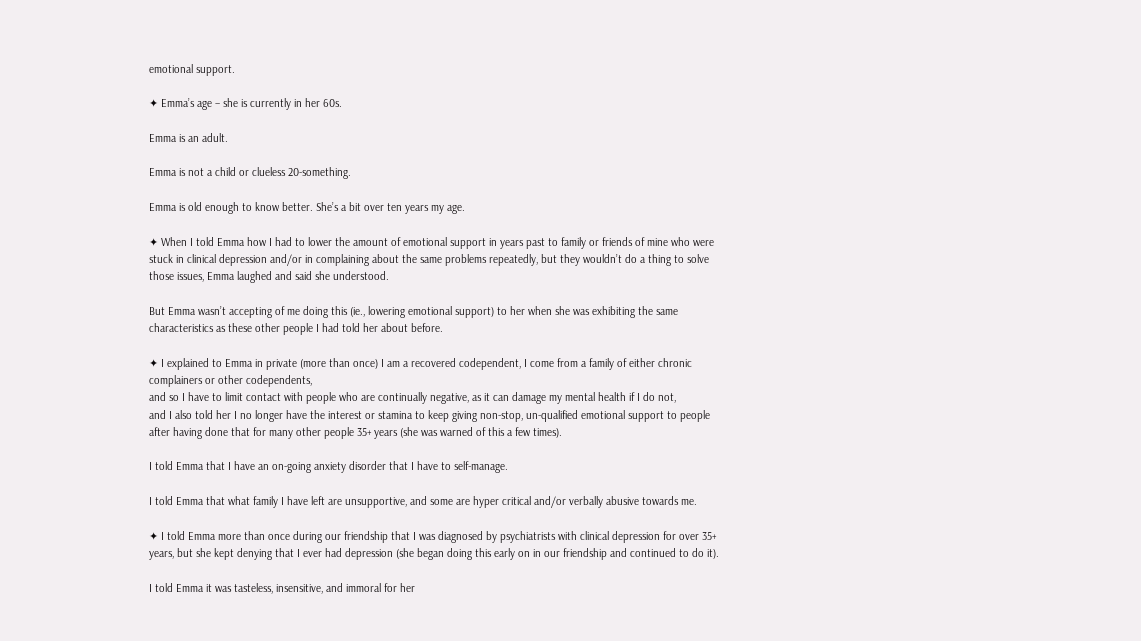emotional support.

✦ Emma’s age – she is currently in her 60s.

Emma is an adult.

Emma is not a child or clueless 20-something.

Emma is old enough to know better. She’s a bit over ten years my age.

✦ When I told Emma how I had to lower the amount of emotional support in years past to family or friends of mine who were stuck in clinical depression and/or in complaining about the same problems repeatedly, but they wouldn’t do a thing to solve those issues, Emma laughed and said she understood.

But Emma wasn’t accepting of me doing this (ie., lowering emotional support) to her when she was exhibiting the same characteristics as these other people I had told her about before.

✦ I explained to Emma in private (more than once) I am a recovered codependent, I come from a family of either chronic complainers or other codependents,
and so I have to limit contact with people who are continually negative, as it can damage my mental health if I do not,
and I also told her I no longer have the interest or stamina to keep giving non-stop, un-qualified emotional support to people after having done that for many other people 35+ years (she was warned of this a few times).

I told Emma that I have an on-going anxiety disorder that I have to self-manage.

I told Emma that what family I have left are unsupportive, and some are hyper critical and/or verbally abusive towards me.

✦ I told Emma more than once during our friendship that I was diagnosed by psychiatrists with clinical depression for over 35+ years, but she kept denying that I ever had depression (she began doing this early on in our friendship and continued to do it).

I told Emma it was tasteless, insensitive, and immoral for her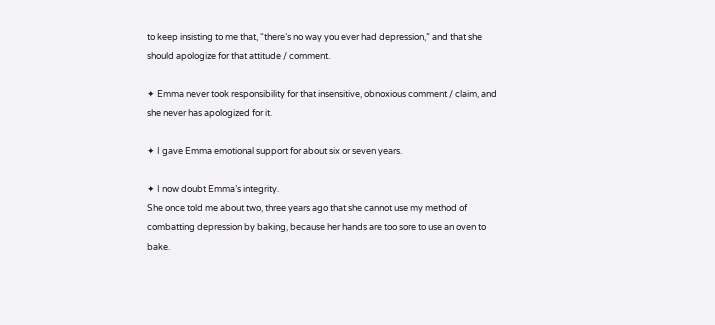to keep insisting to me that, “there’s no way you ever had depression,” and that she should apologize for that attitude / comment.

✦ Emma never took responsibility for that insensitive, obnoxious comment / claim, and she never has apologized for it.

✦ I gave Emma emotional support for about six or seven years.

✦ I now doubt Emma’s integrity.
She once told me about two, three years ago that she cannot use my method of combatting depression by baking, because her hands are too sore to use an oven to bake.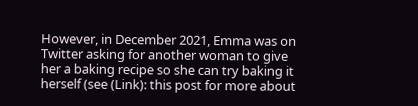However, in December 2021, Emma was on Twitter asking for another woman to give her a baking recipe so she can try baking it herself (see (Link): this post for more about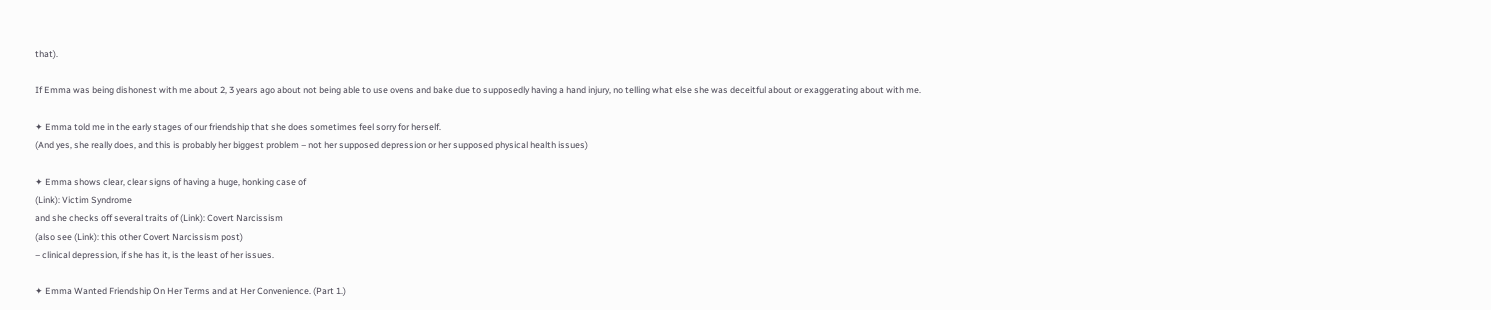that).

If Emma was being dishonest with me about 2, 3 years ago about not being able to use ovens and bake due to supposedly having a hand injury, no telling what else she was deceitful about or exaggerating about with me.

✦ Emma told me in the early stages of our friendship that she does sometimes feel sorry for herself.
(And yes, she really does, and this is probably her biggest problem – not her supposed depression or her supposed physical health issues)

✦ Emma shows clear, clear signs of having a huge, honking case of
(Link): Victim Syndrome
and she checks off several traits of (Link): Covert Narcissism
(also see (Link): this other Covert Narcissism post)
– clinical depression, if she has it, is the least of her issues.

✦ Emma Wanted Friendship On Her Terms and at Her Convenience. (Part 1.)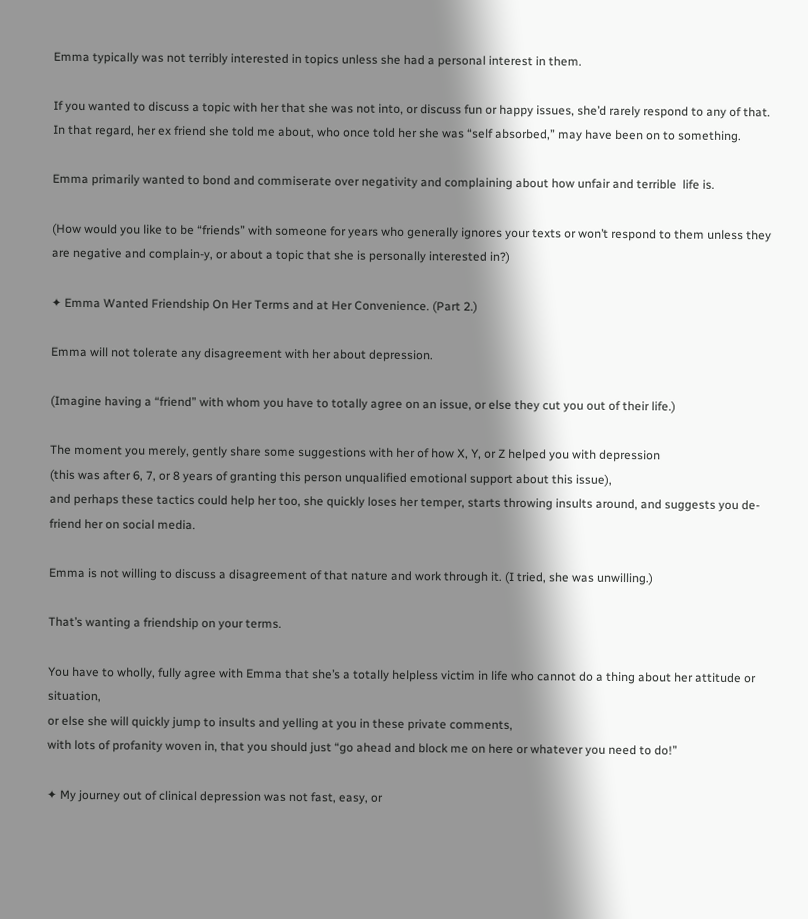Emma typically was not terribly interested in topics unless she had a personal interest in them.

If you wanted to discuss a topic with her that she was not into, or discuss fun or happy issues, she’d rarely respond to any of that.
In that regard, her ex friend she told me about, who once told her she was “self absorbed,” may have been on to something.

Emma primarily wanted to bond and commiserate over negativity and complaining about how unfair and terrible  life is.

(How would you like to be “friends” with someone for years who generally ignores your texts or won’t respond to them unless they are negative and complain-y, or about a topic that she is personally interested in?)

✦ Emma Wanted Friendship On Her Terms and at Her Convenience. (Part 2.)

Emma will not tolerate any disagreement with her about depression.

(Imagine having a “friend” with whom you have to totally agree on an issue, or else they cut you out of their life.)

The moment you merely, gently share some suggestions with her of how X, Y, or Z helped you with depression
(this was after 6, 7, or 8 years of granting this person unqualified emotional support about this issue),
and perhaps these tactics could help her too, she quickly loses her temper, starts throwing insults around, and suggests you de-friend her on social media.

Emma is not willing to discuss a disagreement of that nature and work through it. (I tried, she was unwilling.)

That’s wanting a friendship on your terms.

You have to wholly, fully agree with Emma that she’s a totally helpless victim in life who cannot do a thing about her attitude or situation,
or else she will quickly jump to insults and yelling at you in these private comments,
with lots of profanity woven in, that you should just “go ahead and block me on here or whatever you need to do!”

✦ My journey out of clinical depression was not fast, easy, or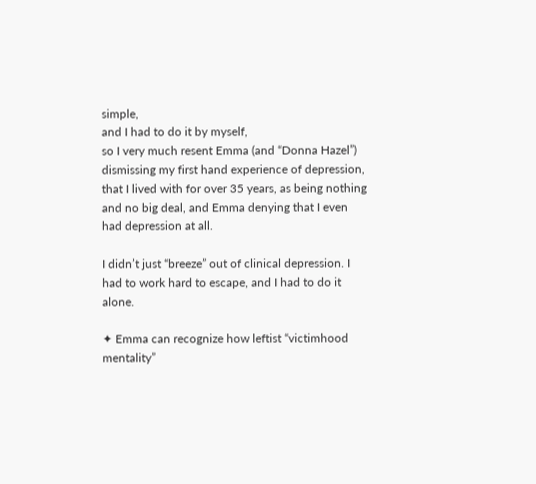simple,
and I had to do it by myself,
so I very much resent Emma (and “Donna Hazel”) dismissing my first hand experience of depression, that I lived with for over 35 years, as being nothing and no big deal, and Emma denying that I even had depression at all.

I didn’t just “breeze” out of clinical depression. I had to work hard to escape, and I had to do it alone.

✦ Emma can recognize how leftist “victimhood mentality”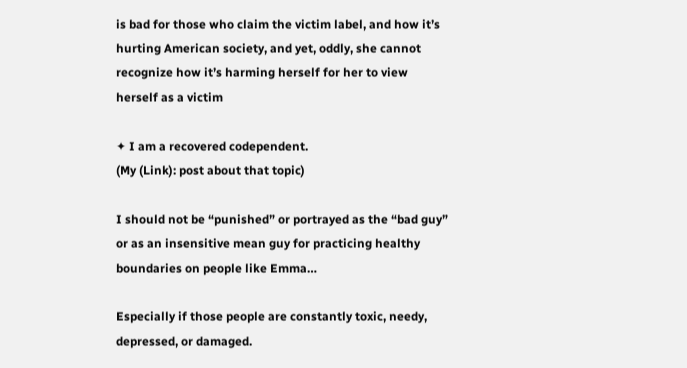is bad for those who claim the victim label, and how it’s hurting American society, and yet, oddly, she cannot recognize how it’s harming herself for her to view herself as a victim

✦ I am a recovered codependent.
(My (Link): post about that topic)

I should not be “punished” or portrayed as the “bad guy” or as an insensitive mean guy for practicing healthy boundaries on people like Emma…

Especially if those people are constantly toxic, needy, depressed, or damaged.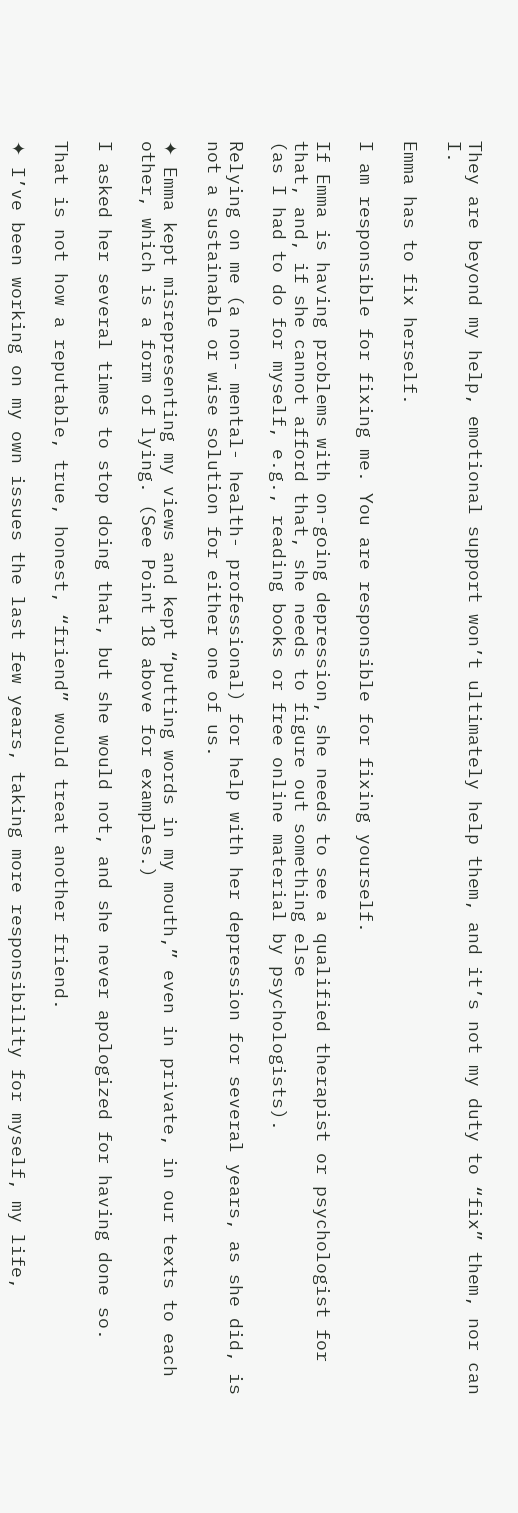They are beyond my help, emotional support won’t ultimately help them, and it’s not my duty to “fix” them, nor can I.

Emma has to fix herself.

I am responsible for fixing me. You are responsible for fixing yourself.

If Emma is having problems with on-going depression, she needs to see a qualified therapist or psychologist for that, and, if she cannot afford that, she needs to figure out something else
(as I had to do for myself, e.g., reading books or free online material by psychologists).

Relying on me (a non- mental- health- professional) for help with her depression for several years, as she did, is not a sustainable or wise solution for either one of us.

✦ Emma kept misrepresenting my views and kept “putting words in my mouth,” even in private, in our texts to each other, which is a form of lying. (See Point 18 above for examples.)

I asked her several times to stop doing that, but she would not, and she never apologized for having done so.

That is not how a reputable, true, honest, “friend” would treat another friend.

✦ I’ve been working on my own issues the last few years, taking more responsibility for myself, my life,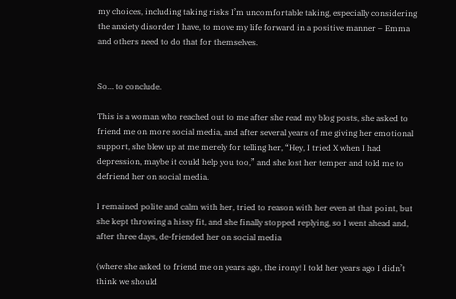my choices, including taking risks I’m uncomfortable taking, especially considering the anxiety disorder I have, to move my life forward in a positive manner – Emma and others need to do that for themselves.


So… to conclude.

This is a woman who reached out to me after she read my blog posts, she asked to friend me on more social media, and after several years of me giving her emotional support, she blew up at me merely for telling her, “Hey, I tried X when I had depression, maybe it could help you too,” and she lost her temper and told me to defriend her on social media.

I remained polite and calm with her, tried to reason with her even at that point, but she kept throwing a hissy fit, and she finally stopped replying, so I went ahead and, after three days, de-friended her on social media

(where she asked to friend me on years ago, the irony! I told her years ago I didn’t think we should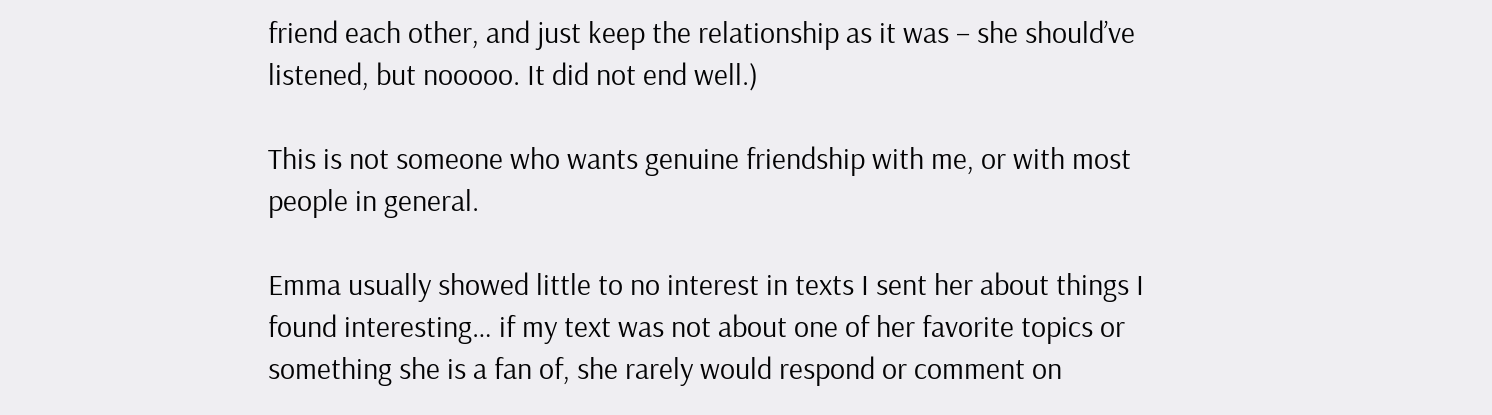friend each other, and just keep the relationship as it was – she should’ve listened, but nooooo. It did not end well.)

This is not someone who wants genuine friendship with me, or with most people in general.

Emma usually showed little to no interest in texts I sent her about things I found interesting… if my text was not about one of her favorite topics or something she is a fan of, she rarely would respond or comment on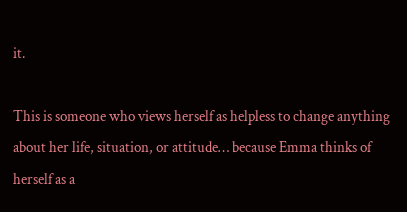it.

This is someone who views herself as helpless to change anything about her life, situation, or attitude… because Emma thinks of herself as a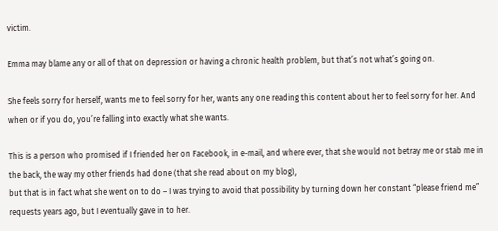victim.

Emma may blame any or all of that on depression or having a chronic health problem, but that’s not what’s going on.

She feels sorry for herself, wants me to feel sorry for her, wants any one reading this content about her to feel sorry for her. And when or if you do, you’re falling into exactly what she wants.

This is a person who promised if I friended her on Facebook, in e-mail, and where ever, that she would not betray me or stab me in the back, the way my other friends had done (that she read about on my blog),
but that is in fact what she went on to do – I was trying to avoid that possibility by turning down her constant “please friend me” requests years ago, but I eventually gave in to her.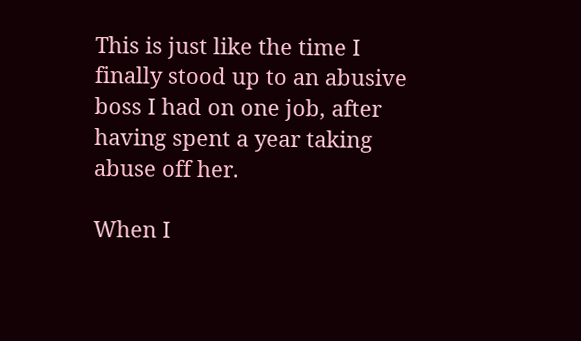This is just like the time I finally stood up to an abusive boss I had on one job, after having spent a year taking abuse off her.

When I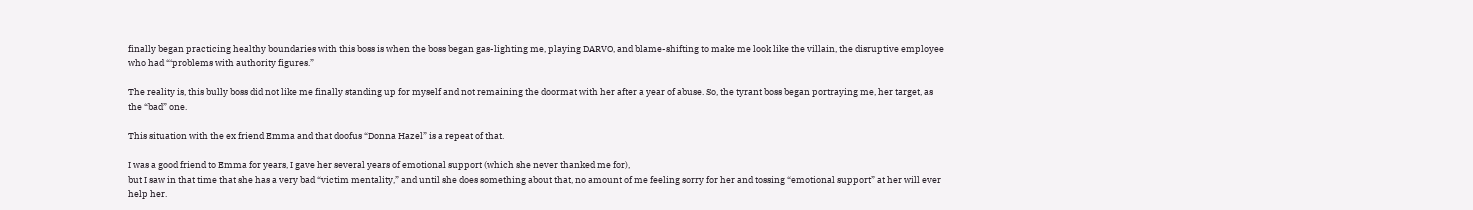finally began practicing healthy boundaries with this boss is when the boss began gas-lighting me, playing DARVO, and blame-shifting to make me look like the villain, the disruptive employee who had “‘problems with authority figures.”

The reality is, this bully boss did not like me finally standing up for myself and not remaining the doormat with her after a year of abuse. So, the tyrant boss began portraying me, her target, as the “bad” one.

This situation with the ex friend Emma and that doofus “Donna Hazel” is a repeat of that.

I was a good friend to Emma for years, I gave her several years of emotional support (which she never thanked me for),
but I saw in that time that she has a very bad “victim mentality,” and until she does something about that, no amount of me feeling sorry for her and tossing “emotional support” at her will ever help her.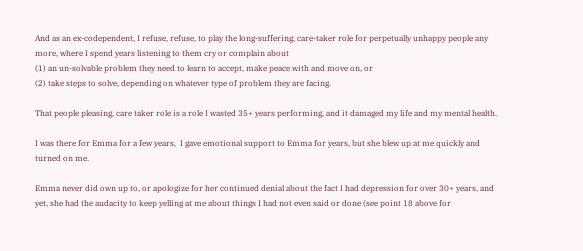And as an ex-codependent, I refuse, refuse, to play the long-suffering, care-taker role for perpetually unhappy people any more, where I spend years listening to them cry or complain about
(1) an un-solvable problem they need to learn to accept, make peace with and move on, or
(2) take steps to solve, depending on whatever type of problem they are facing.

That people pleasing, care taker role is a role I wasted 35+ years performing, and it damaged my life and my mental health.

I was there for Emma for a few years,  I gave emotional support to Emma for years, but she blew up at me quickly and turned on me.

Emma never did own up to, or apologize for her continued denial about the fact I had depression for over 30+ years, and yet, she had the audacity to keep yelling at me about things I had not even said or done (see point 18 above for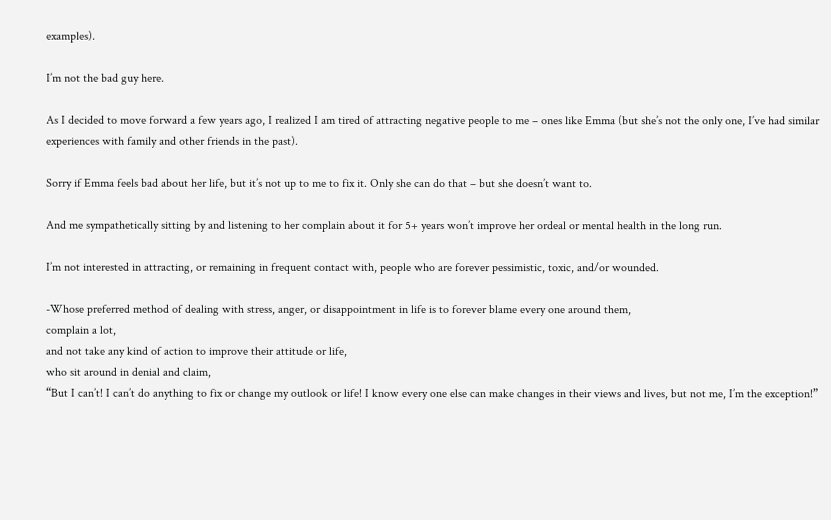examples).

I’m not the bad guy here.

As I decided to move forward a few years ago, I realized I am tired of attracting negative people to me – ones like Emma (but she’s not the only one, I’ve had similar experiences with family and other friends in the past).

Sorry if Emma feels bad about her life, but it’s not up to me to fix it. Only she can do that – but she doesn’t want to.

And me sympathetically sitting by and listening to her complain about it for 5+ years won’t improve her ordeal or mental health in the long run.

I’m not interested in attracting, or remaining in frequent contact with, people who are forever pessimistic, toxic, and/or wounded.

-Whose preferred method of dealing with stress, anger, or disappointment in life is to forever blame every one around them,
complain a lot,
and not take any kind of action to improve their attitude or life,
who sit around in denial and claim,
“But I can’t! I can’t do anything to fix or change my outlook or life! I know every one else can make changes in their views and lives, but not me, I’m the exception!”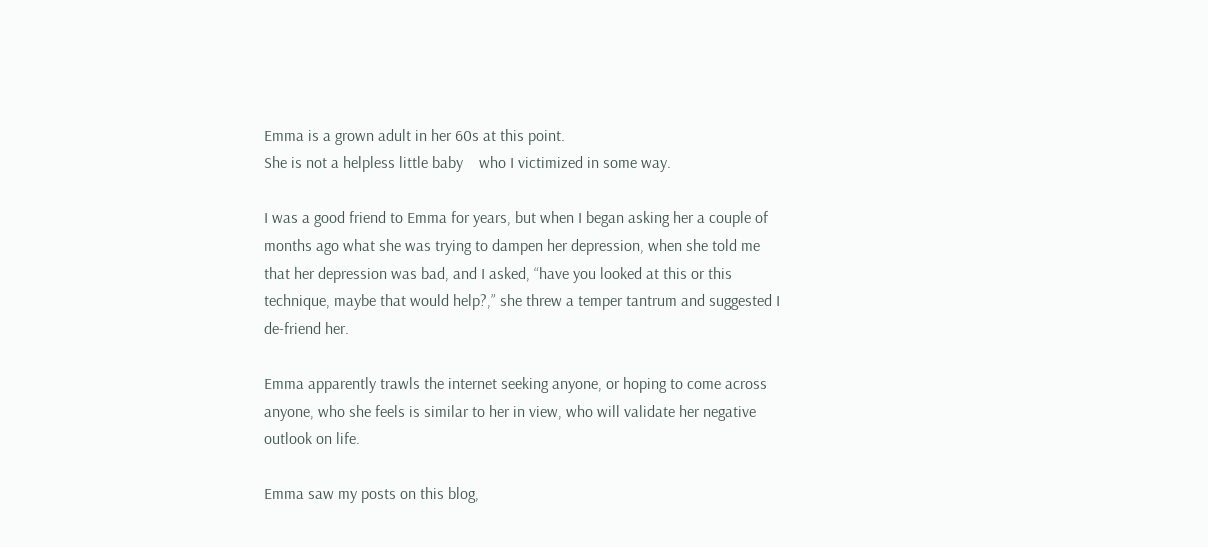Emma is a grown adult in her 60s at this point.
She is not a helpless little baby    who I victimized in some way.

I was a good friend to Emma for years, but when I began asking her a couple of months ago what she was trying to dampen her depression, when she told me that her depression was bad, and I asked, “have you looked at this or this technique, maybe that would help?,” she threw a temper tantrum and suggested I de-friend her.

Emma apparently trawls the internet seeking anyone, or hoping to come across anyone, who she feels is similar to her in view, who will validate her negative outlook on life.

Emma saw my posts on this blog,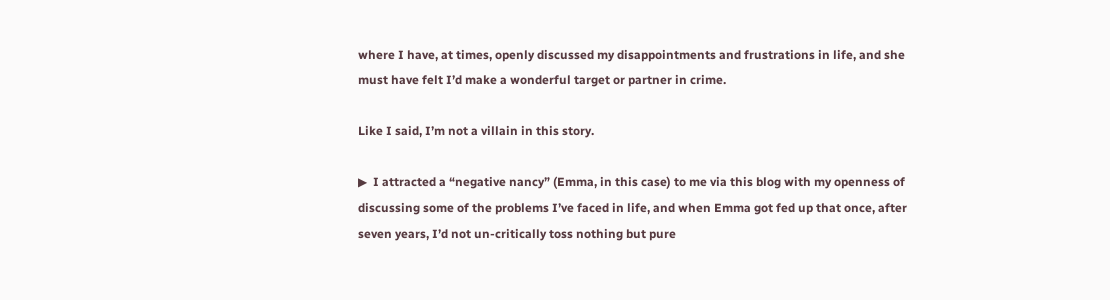where I have, at times, openly discussed my disappointments and frustrations in life, and she must have felt I’d make a wonderful target or partner in crime.

Like I said, I’m not a villain in this story.

▶  I attracted a “negative nancy” (Emma, in this case) to me via this blog with my openness of discussing some of the problems I’ve faced in life, and when Emma got fed up that once, after seven years, I’d not un-critically toss nothing but pure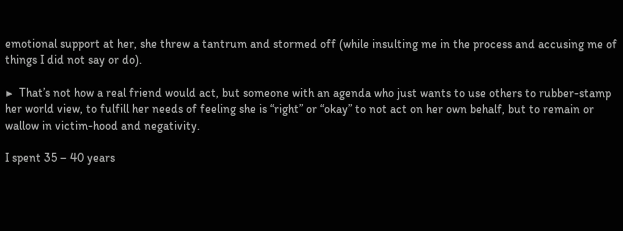emotional support at her, she threw a tantrum and stormed off (while insulting me in the process and accusing me of things I did not say or do).

▶  That’s not how a real friend would act, but someone with an agenda who just wants to use others to rubber-stamp her world view, to fulfill her needs of feeling she is “right” or “okay” to not act on her own behalf, but to remain or wallow in victim-hood and negativity.

I spent 35 – 40 years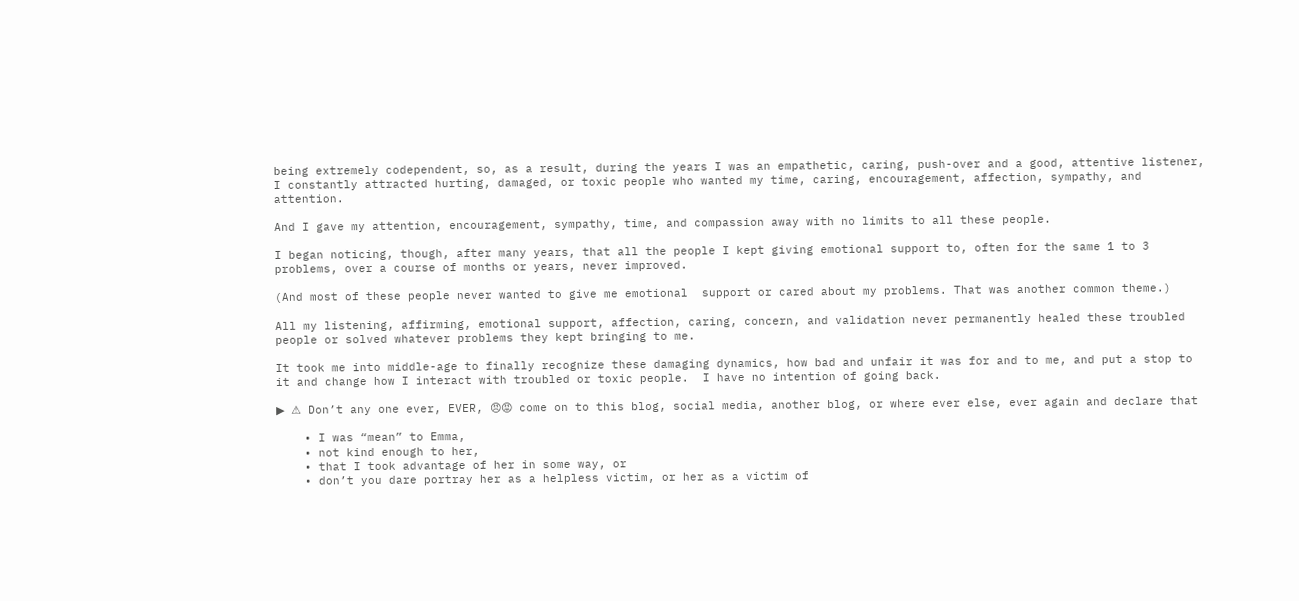being extremely codependent, so, as a result, during the years I was an empathetic, caring, push-over and a good, attentive listener, I constantly attracted hurting, damaged, or toxic people who wanted my time, caring, encouragement, affection, sympathy, and attention.

And I gave my attention, encouragement, sympathy, time, and compassion away with no limits to all these people.

I began noticing, though, after many years, that all the people I kept giving emotional support to, often for the same 1 to 3 problems, over a course of months or years, never improved.

(And most of these people never wanted to give me emotional  support or cared about my problems. That was another common theme.)

All my listening, affirming, emotional support, affection, caring, concern, and validation never permanently healed these troubled people or solved whatever problems they kept bringing to me.

It took me into middle-age to finally recognize these damaging dynamics, how bad and unfair it was for and to me, and put a stop to it and change how I interact with troubled or toxic people.  I have no intention of going back.

▶ ⚠ Don’t any one ever, EVER, 😠😡 come on to this blog, social media, another blog, or where ever else, ever again and declare that

    • I was “mean” to Emma,
    • not kind enough to her,
    • that I took advantage of her in some way, or
    • don’t you dare portray her as a helpless victim, or her as a victim of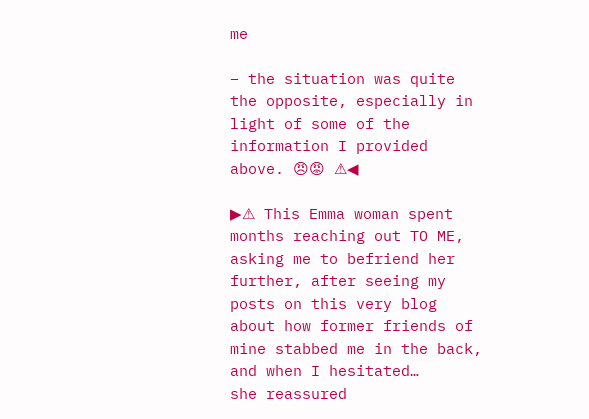me

– the situation was quite the opposite, especially in light of some of the information I provided above. 😠😡 ⚠◀

▶⚠ This Emma woman spent months reaching out TO ME, asking me to befriend her further, after seeing my posts on this very blog about how former friends of mine stabbed me in the back, and when I hesitated…
she reassured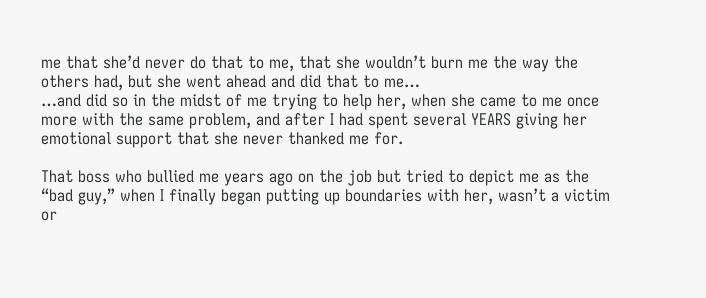me that she’d never do that to me, that she wouldn’t burn me the way the others had, but she went ahead and did that to me…
…and did so in the midst of me trying to help her, when she came to me once more with the same problem, and after I had spent several YEARS giving her emotional support that she never thanked me for.

That boss who bullied me years ago on the job but tried to depict me as the “bad guy,” when I finally began putting up boundaries with her, wasn’t a victim or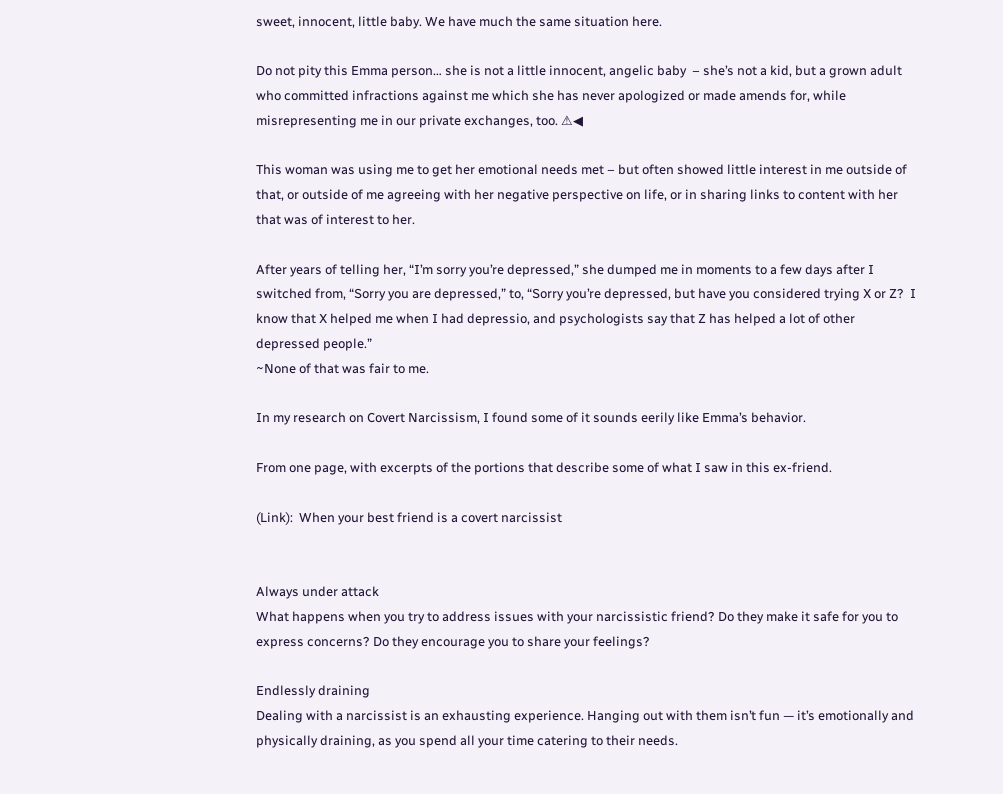sweet, innocent, little baby. We have much the same situation here.

Do not pity this Emma person… she is not a little innocent, angelic baby  – she’s not a kid, but a grown adult who committed infractions against me which she has never apologized or made amends for, while misrepresenting me in our private exchanges, too. ⚠◀

This woman was using me to get her emotional needs met – but often showed little interest in me outside of that, or outside of me agreeing with her negative perspective on life, or in sharing links to content with her that was of interest to her.

After years of telling her, “I’m sorry you’re depressed,” she dumped me in moments to a few days after I switched from, “Sorry you are depressed,” to, “Sorry you’re depressed, but have you considered trying X or Z?  I know that X helped me when I had depressio, and psychologists say that Z has helped a lot of other depressed people.”
~None of that was fair to me.

In my research on Covert Narcissism, I found some of it sounds eerily like Emma’s behavior.

From one page, with excerpts of the portions that describe some of what I saw in this ex-friend.

(Link):  When your best friend is a covert narcissist


Always under attack
What happens when you try to address issues with your narcissistic friend? Do they make it safe for you to express concerns? Do they encourage you to share your feelings?

Endlessly draining
Dealing with a narcissist is an exhausting experience. Hanging out with them isn’t fun — it’s emotionally and physically draining, as you spend all your time catering to their needs.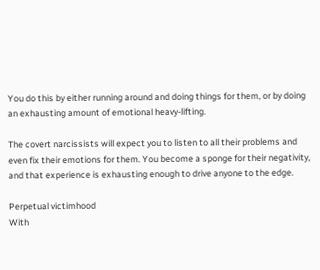You do this by either running around and doing things for them, or by doing an exhausting amount of emotional heavy-lifting.

The covert narcissists will expect you to listen to all their problems and even fix their emotions for them. You become a sponge for their negativity, and that experience is exhausting enough to drive anyone to the edge.

Perpetual victimhood
With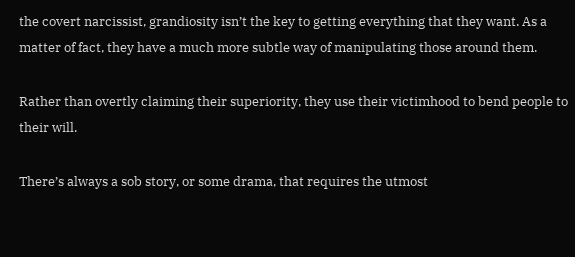the covert narcissist, grandiosity isn’t the key to getting everything that they want. As a matter of fact, they have a much more subtle way of manipulating those around them.

Rather than overtly claiming their superiority, they use their victimhood to bend people to their will.

There’s always a sob story, or some drama, that requires the utmost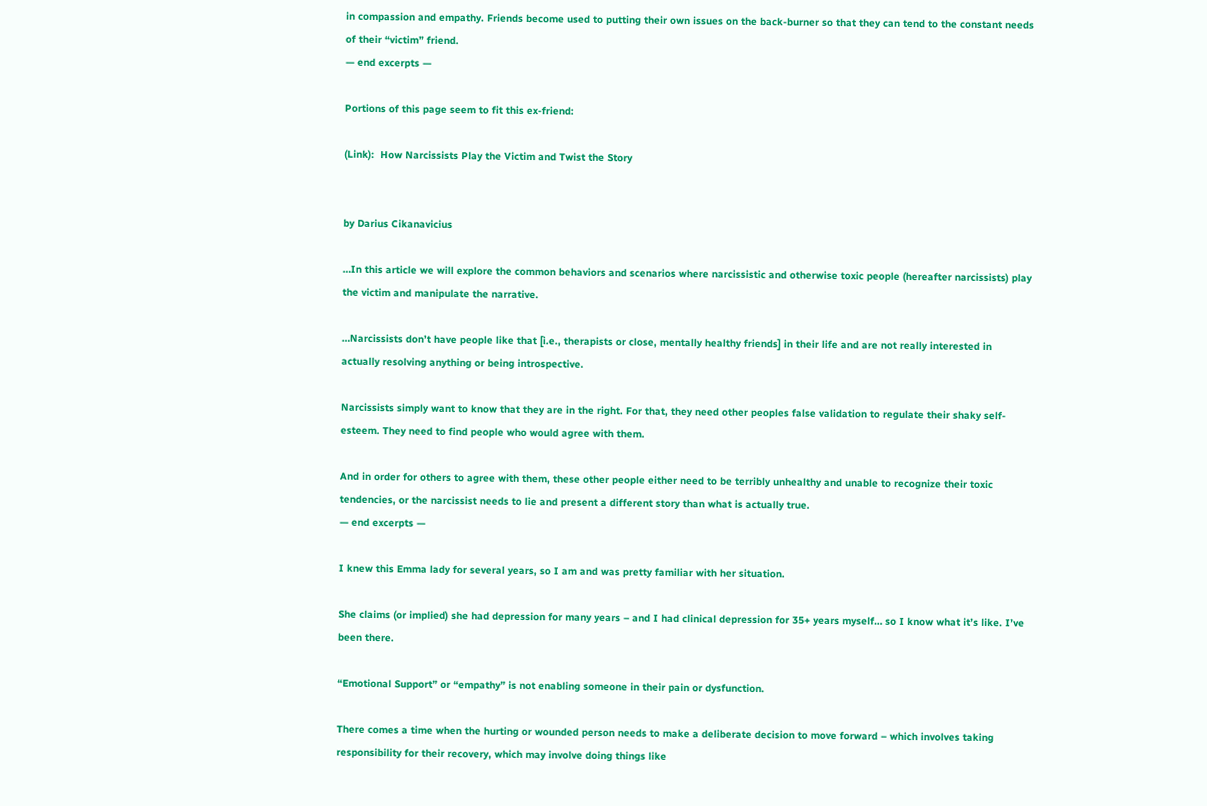in compassion and empathy. Friends become used to putting their own issues on the back-burner so that they can tend to the constant needs of their “victim” friend.
— end excerpts —

Portions of this page seem to fit this ex-friend:

(Link):  How Narcissists Play the Victim and Twist the Story


by Darius Cikanavicius

…In this article we will explore the common behaviors and scenarios where narcissistic and otherwise toxic people (hereafter narcissists) play the victim and manipulate the narrative.

…Narcissists don’t have people like that [i.e., therapists or close, mentally healthy friends] in their life and are not really interested in actually resolving anything or being introspective.

Narcissists simply want to know that they are in the right. For that, they need other peoples false validation to regulate their shaky self-esteem. They need to find people who would agree with them.

And in order for others to agree with them, these other people either need to be terribly unhealthy and unable to recognize their toxic tendencies, or the narcissist needs to lie and present a different story than what is actually true.
— end excerpts —

I knew this Emma lady for several years, so I am and was pretty familiar with her situation.

She claims (or implied) she had depression for many years – and I had clinical depression for 35+ years myself… so I know what it’s like. I’ve been there.

“Emotional Support” or “empathy” is not enabling someone in their pain or dysfunction.

There comes a time when the hurting or wounded person needs to make a deliberate decision to move forward – which involves taking responsibility for their recovery, which may involve doing things like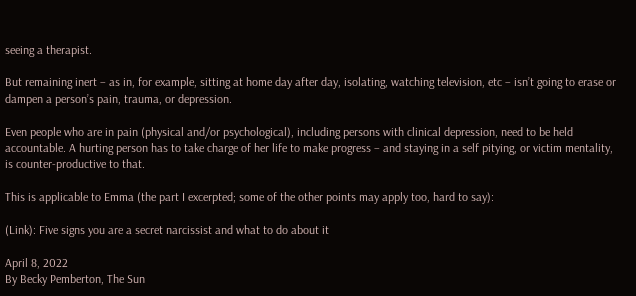seeing a therapist.

But remaining inert – as in, for example, sitting at home day after day, isolating, watching television, etc – isn’t going to erase or dampen a person’s pain, trauma, or depression.

Even people who are in pain (physical and/or psychological), including persons with clinical depression, need to be held accountable. A hurting person has to take charge of her life to make progress – and staying in a self pitying, or victim mentality, is counter-productive to that.

This is applicable to Emma (the part I excerpted; some of the other points may apply too, hard to say):

(Link): Five signs you are a secret narcissist and what to do about it

April 8, 2022
By Becky Pemberton, The Sun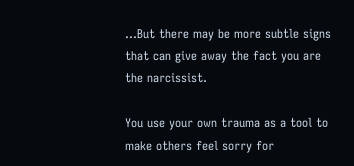…But there may be more subtle signs that can give away the fact you are the narcissist.

You use your own trauma as a tool to make others feel sorry for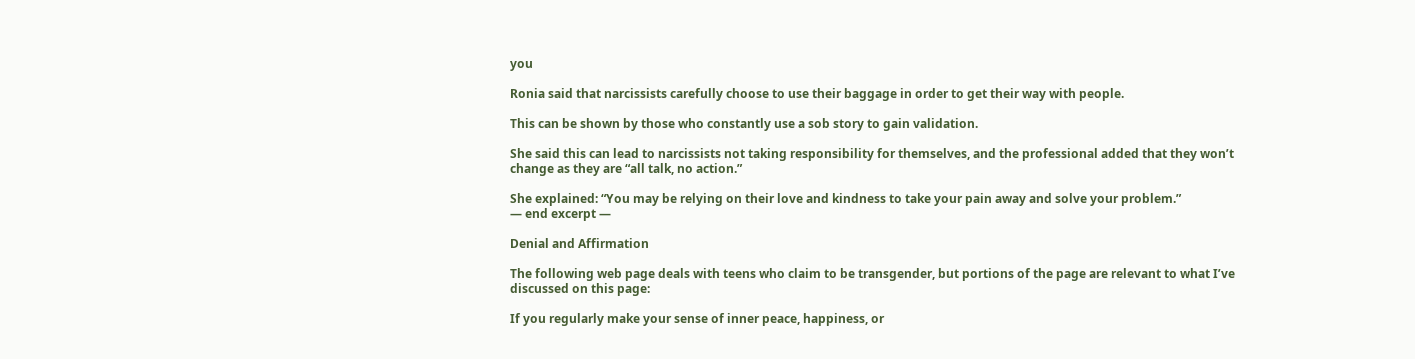you

Ronia said that narcissists carefully choose to use their baggage in order to get their way with people.

This can be shown by those who constantly use a sob story to gain validation.

She said this can lead to narcissists not taking responsibility for themselves, and the professional added that they won’t change as they are “all talk, no action.”

She explained: “You may be relying on their love and kindness to take your pain away and solve your problem.”
— end excerpt —

Denial and Affirmation

The following web page deals with teens who claim to be transgender, but portions of the page are relevant to what I’ve discussed on this page:

If you regularly make your sense of inner peace, happiness, or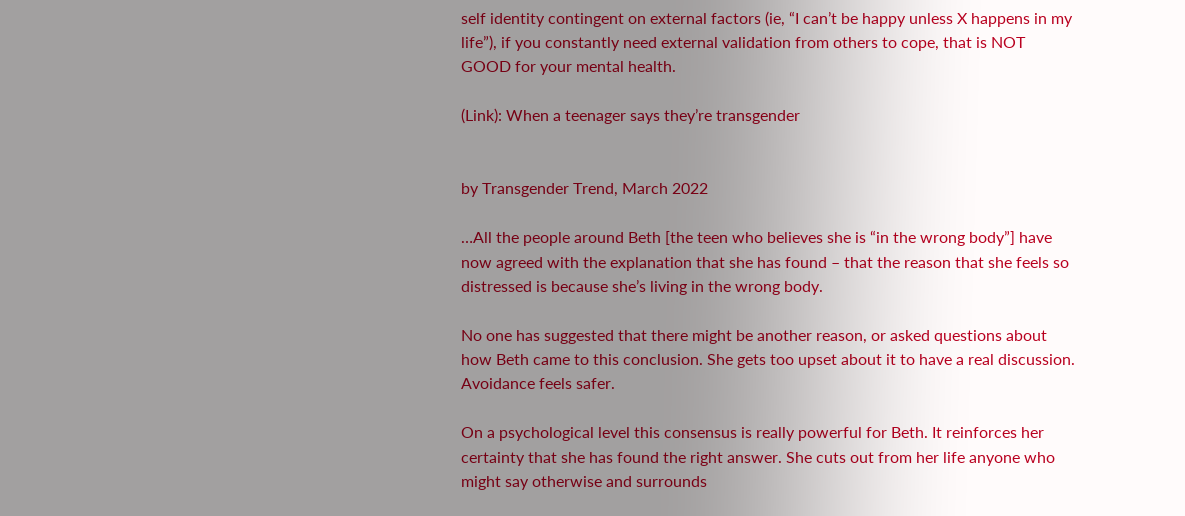self identity contingent on external factors (ie, “I can’t be happy unless X happens in my life”), if you constantly need external validation from others to cope, that is NOT GOOD for your mental health.

(Link): When a teenager says they’re transgender


by Transgender Trend, March 2022

…All the people around Beth [the teen who believes she is “in the wrong body”] have now agreed with the explanation that she has found – that the reason that she feels so distressed is because she’s living in the wrong body.

No one has suggested that there might be another reason, or asked questions about how Beth came to this conclusion. She gets too upset about it to have a real discussion. Avoidance feels safer.

On a psychological level this consensus is really powerful for Beth. It reinforces her certainty that she has found the right answer. She cuts out from her life anyone who might say otherwise and surrounds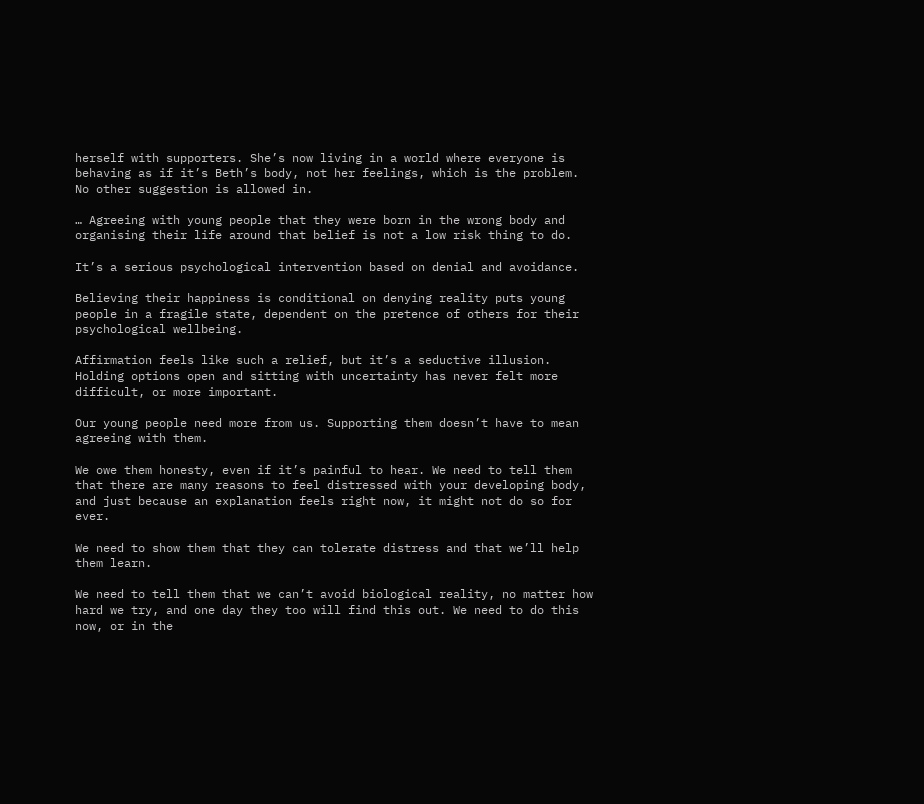herself with supporters. She’s now living in a world where everyone is behaving as if it’s Beth’s body, not her feelings, which is the problem. No other suggestion is allowed in.

… Agreeing with young people that they were born in the wrong body and organising their life around that belief is not a low risk thing to do.

It’s a serious psychological intervention based on denial and avoidance.

Believing their happiness is conditional on denying reality puts young people in a fragile state, dependent on the pretence of others for their psychological wellbeing.

Affirmation feels like such a relief, but it’s a seductive illusion. Holding options open and sitting with uncertainty has never felt more difficult, or more important.

Our young people need more from us. Supporting them doesn’t have to mean agreeing with them.

We owe them honesty, even if it’s painful to hear. We need to tell them that there are many reasons to feel distressed with your developing body, and just because an explanation feels right now, it might not do so for ever.

We need to show them that they can tolerate distress and that we’ll help them learn.

We need to tell them that we can’t avoid biological reality, no matter how hard we try, and one day they too will find this out. We need to do this now, or in the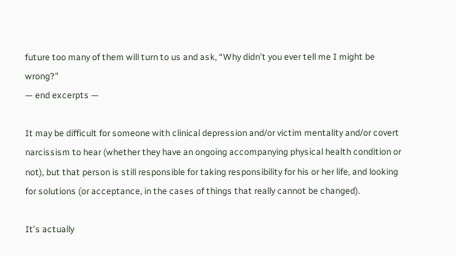future too many of them will turn to us and ask, “Why didn’t you ever tell me I might be wrong?”
— end excerpts —

It may be difficult for someone with clinical depression and/or victim mentality and/or covert narcissism to hear (whether they have an ongoing accompanying physical health condition or not), but that person is still responsible for taking responsibility for his or her life, and looking for solutions (or acceptance, in the cases of things that really cannot be changed).

It’s actually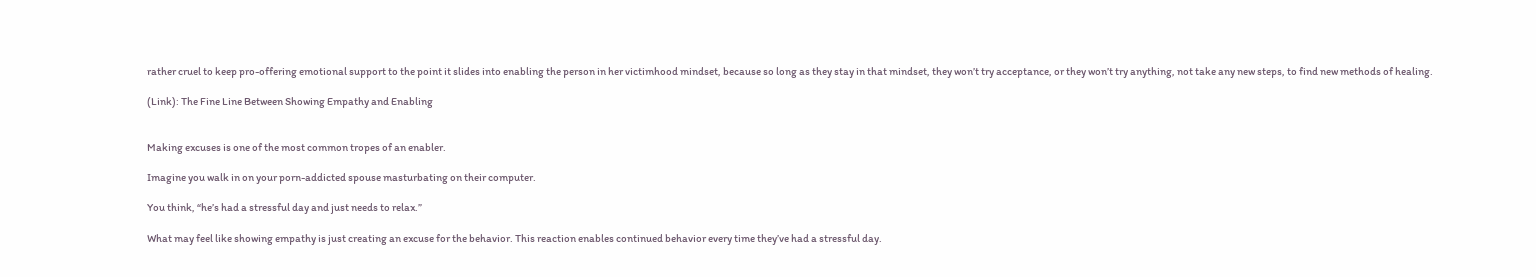rather cruel to keep pro-offering emotional support to the point it slides into enabling the person in her victimhood mindset, because so long as they stay in that mindset, they won’t try acceptance, or they won’t try anything, not take any new steps, to find new methods of healing.

(Link): The Fine Line Between Showing Empathy and Enabling


Making excuses is one of the most common tropes of an enabler.

Imagine you walk in on your porn-addicted spouse masturbating on their computer.

You think, “he’s had a stressful day and just needs to relax.”

What may feel like showing empathy is just creating an excuse for the behavior. This reaction enables continued behavior every time they’ve had a stressful day.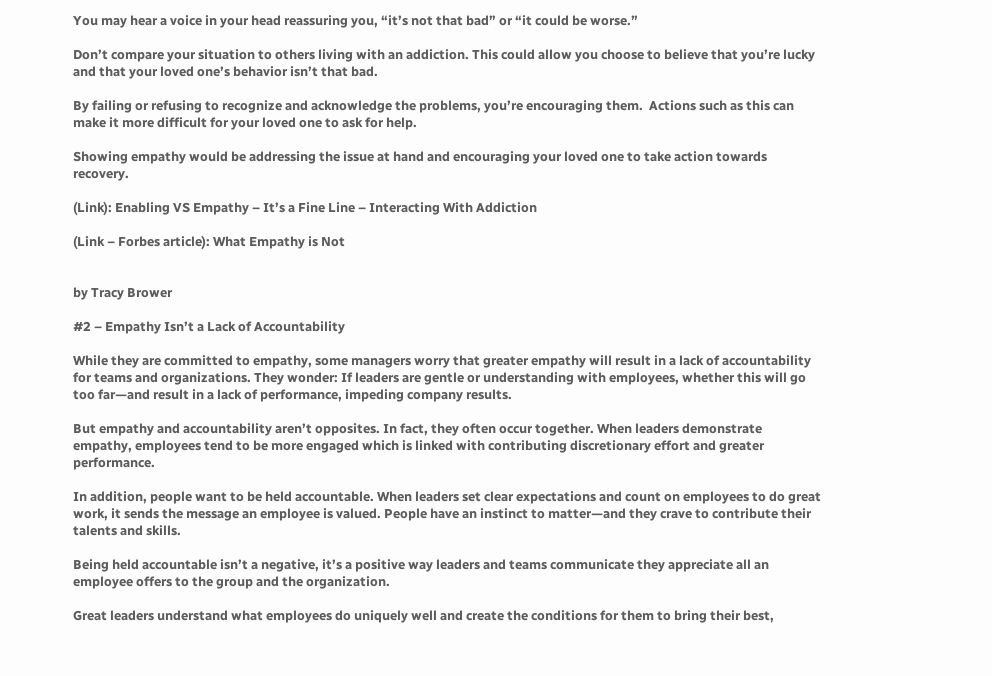You may hear a voice in your head reassuring you, “it’s not that bad” or “it could be worse.”

Don’t compare your situation to others living with an addiction. This could allow you choose to believe that you’re lucky and that your loved one’s behavior isn’t that bad.

By failing or refusing to recognize and acknowledge the problems, you’re encouraging them.  Actions such as this can make it more difficult for your loved one to ask for help.

Showing empathy would be addressing the issue at hand and encouraging your loved one to take action towards recovery.

(Link): Enabling VS Empathy – It’s a Fine Line – Interacting With Addiction

(Link – Forbes article): What Empathy is Not


by Tracy Brower

#2 – Empathy Isn’t a Lack of Accountability

While they are committed to empathy, some managers worry that greater empathy will result in a lack of accountability for teams and organizations. They wonder: If leaders are gentle or understanding with employees, whether this will go too far—and result in a lack of performance, impeding company results.

But empathy and accountability aren’t opposites. In fact, they often occur together. When leaders demonstrate empathy, employees tend to be more engaged which is linked with contributing discretionary effort and greater performance.

In addition, people want to be held accountable. When leaders set clear expectations and count on employees to do great work, it sends the message an employee is valued. People have an instinct to matter—and they crave to contribute their talents and skills.

Being held accountable isn’t a negative, it’s a positive way leaders and teams communicate they appreciate all an employee offers to the group and the organization.

Great leaders understand what employees do uniquely well and create the conditions for them to bring their best,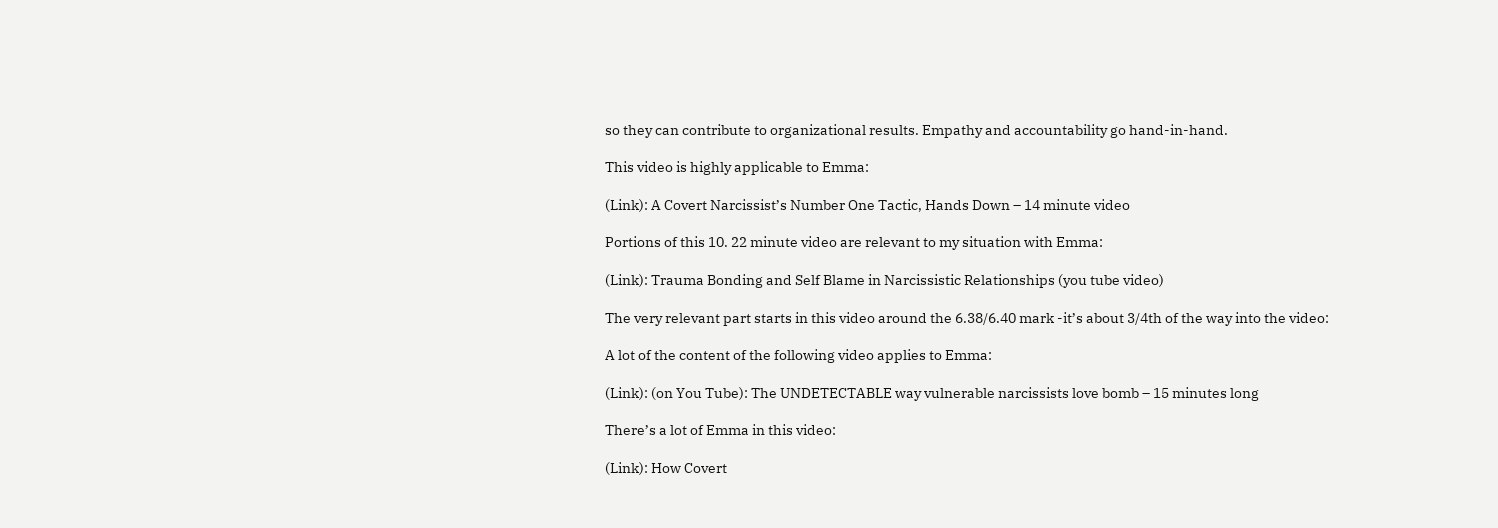so they can contribute to organizational results. Empathy and accountability go hand-in-hand.

This video is highly applicable to Emma:

(Link): A Covert Narcissist’s Number One Tactic, Hands Down – 14 minute video

Portions of this 10. 22 minute video are relevant to my situation with Emma:

(Link): Trauma Bonding and Self Blame in Narcissistic Relationships (you tube video)

The very relevant part starts in this video around the 6.38/6.40 mark -it’s about 3/4th of the way into the video:

A lot of the content of the following video applies to Emma:

(Link): (on You Tube): The UNDETECTABLE way vulnerable narcissists love bomb – 15 minutes long

There’s a lot of Emma in this video:

(Link): How Covert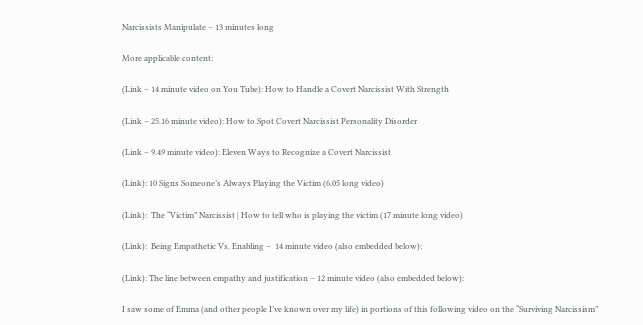Narcissists Manipulate – 13 minutes long

More applicable content:

(Link – 14 minute video on You Tube): How to Handle a Covert Narcissist With Strength

(Link – 25.16 minute video): How to Spot Covert Narcissist Personality Disorder

(Link – 9.49 minute video): Eleven Ways to Recognize a Covert Narcissist

(Link): 10 Signs Someone’s Always Playing the Victim (6.05 long video)

(Link):  The “Victim” Narcissist | How to tell who is playing the victim (17 minute long video)

(Link):  Being Empathetic Vs. Enabling –  14 minute video (also embedded below):

(Link): The line between empathy and justification – 12 minute video (also embedded below):

I saw some of Emma (and other people I’ve known over my life) in portions of this following video on the “Surviving Narcissism”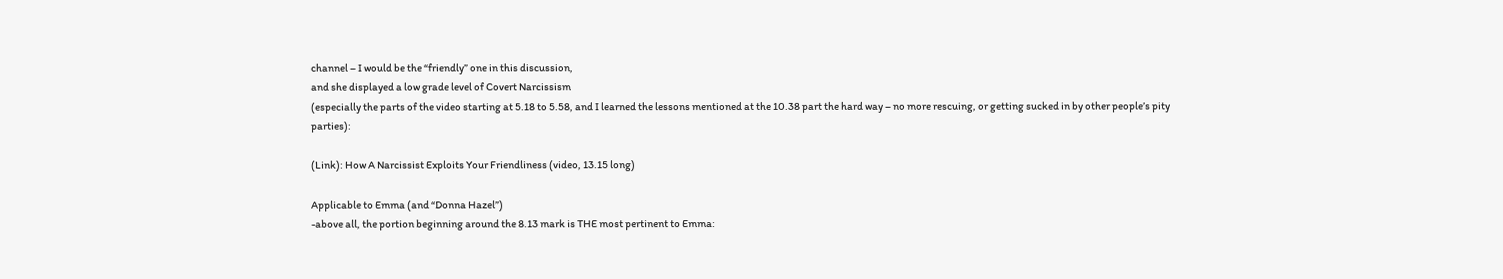channel – I would be the “friendly” one in this discussion,
and she displayed a low grade level of Covert Narcissism
(especially the parts of the video starting at 5.18 to 5.58, and I learned the lessons mentioned at the 10.38 part the hard way – no more rescuing, or getting sucked in by other people’s pity parties):

(Link): How A Narcissist Exploits Your Friendliness (video, 13.15 long)

Applicable to Emma (and “Donna Hazel”)
-above all, the portion beginning around the 8.13 mark is THE most pertinent to Emma: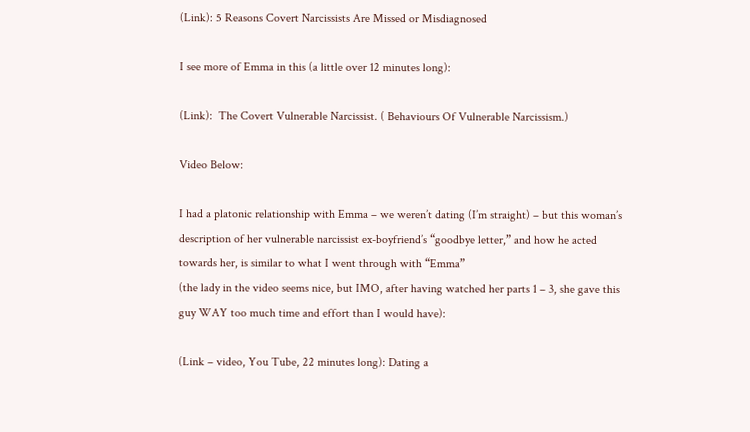(Link): 5 Reasons Covert Narcissists Are Missed or Misdiagnosed

I see more of Emma in this (a little over 12 minutes long):

(Link):  The Covert Vulnerable Narcissist. ( Behaviours Of Vulnerable Narcissism.)

Video Below:

I had a platonic relationship with Emma – we weren’t dating (I’m straight) – but this woman’s description of her vulnerable narcissist ex-boyfriend’s “goodbye letter,” and how he acted towards her, is similar to what I went through with “Emma”
(the lady in the video seems nice, but IMO, after having watched her parts 1 – 3, she gave this guy WAY too much time and effort than I would have):

(Link – video, You Tube, 22 minutes long): Dating a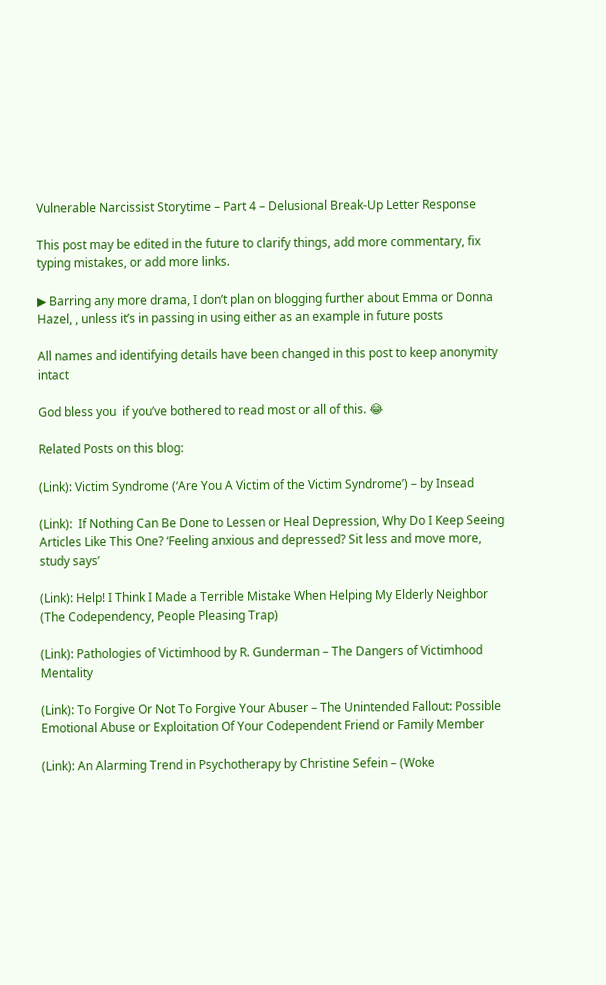Vulnerable Narcissist Storytime – Part 4 – Delusional Break-Up Letter Response

This post may be edited in the future to clarify things, add more commentary, fix typing mistakes, or add more links.

▶ Barring any more drama, I don’t plan on blogging further about Emma or Donna Hazel, , unless it’s in passing in using either as an example in future posts

All names and identifying details have been changed in this post to keep anonymity intact

God bless you  if you’ve bothered to read most or all of this. 😂

Related Posts on this blog:

(Link): Victim Syndrome (‘Are You A Victim of the Victim Syndrome’) – by Insead

(Link):  If Nothing Can Be Done to Lessen or Heal Depression, Why Do I Keep Seeing Articles Like This One? ‘Feeling anxious and depressed? Sit less and move more, study says’

(Link): Help! I Think I Made a Terrible Mistake When Helping My Elderly Neighbor (The Codependency, People Pleasing Trap)

(Link): Pathologies of Victimhood by R. Gunderman – The Dangers of Victimhood Mentality

(Link): To Forgive Or Not To Forgive Your Abuser – The Unintended Fallout: Possible Emotional Abuse or Exploitation Of Your Codependent Friend or Family Member

(Link): An Alarming Trend in Psychotherapy by Christine Sefein – (Woke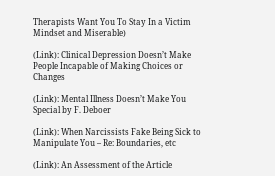Therapists Want You To Stay In a Victim Mindset and Miserable)

(Link): Clinical Depression Doesn’t Make People Incapable of Making Choices or Changes

(Link): Mental Illness Doesn’t Make You Special by F. Deboer

(Link): When Narcissists Fake Being Sick to Manipulate You – Re: Boundaries, etc

(Link): An Assessment of the Article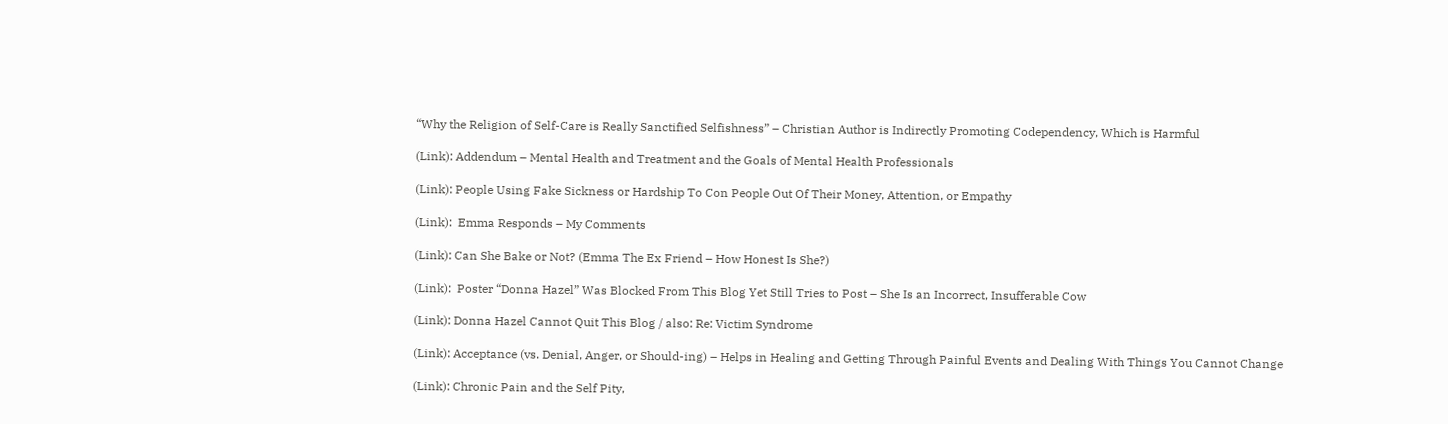“Why the Religion of Self-Care is Really Sanctified Selfishness” – Christian Author is Indirectly Promoting Codependency, Which is Harmful

(Link): Addendum – Mental Health and Treatment and the Goals of Mental Health Professionals

(Link): People Using Fake Sickness or Hardship To Con People Out Of Their Money, Attention, or Empathy

(Link):  Emma Responds – My Comments

(Link): Can She Bake or Not? (Emma The Ex Friend – How Honest Is She?)

(Link):  Poster “Donna Hazel” Was Blocked From This Blog Yet Still Tries to Post – She Is an Incorrect, Insufferable Cow

(Link): Donna Hazel Cannot Quit This Blog / also: Re: Victim Syndrome

(Link): Acceptance (vs. Denial, Anger, or Should-ing) – Helps in Healing and Getting Through Painful Events and Dealing With Things You Cannot Change

(Link): Chronic Pain and the Self Pity,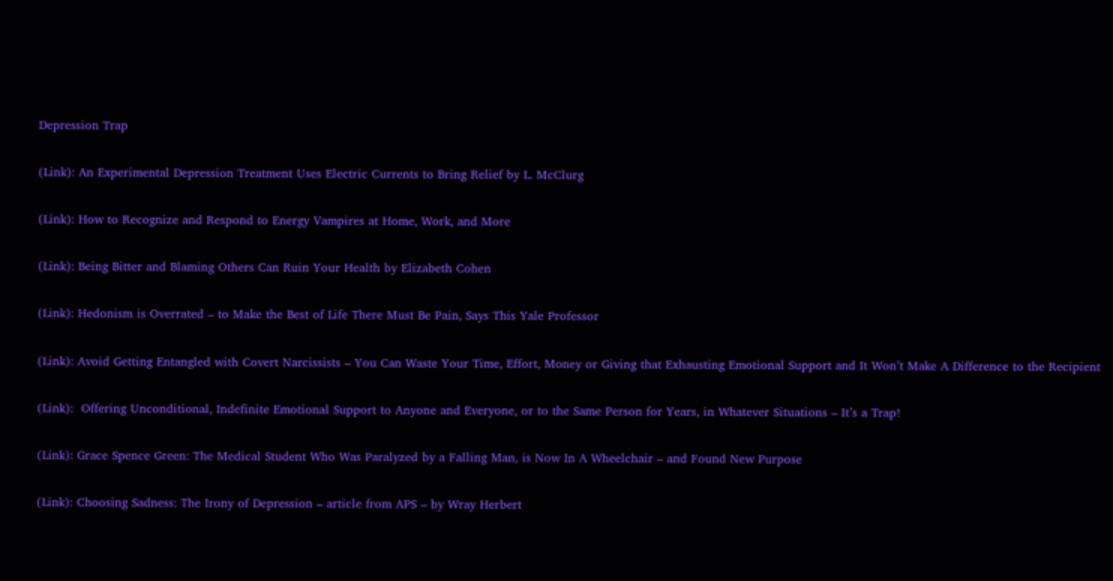Depression Trap

(Link): An Experimental Depression Treatment Uses Electric Currents to Bring Relief by L. McClurg

(Link): How to Recognize and Respond to Energy Vampires at Home, Work, and More

(Link): Being Bitter and Blaming Others Can Ruin Your Health by Elizabeth Cohen

(Link): Hedonism is Overrated – to Make the Best of Life There Must Be Pain, Says This Yale Professor

(Link): Avoid Getting Entangled with Covert Narcissists – You Can Waste Your Time, Effort, Money or Giving that Exhausting Emotional Support and It Won’t Make A Difference to the Recipient

(Link):  Offering Unconditional, Indefinite Emotional Support to Anyone and Everyone, or to the Same Person for Years, in Whatever Situations – It’s a Trap!

(Link): Grace Spence Green: The Medical Student Who Was Paralyzed by a Falling Man, is Now In A Wheelchair – and Found New Purpose

(Link): Choosing Sadness: The Irony of Depression – article from APS – by Wray Herbert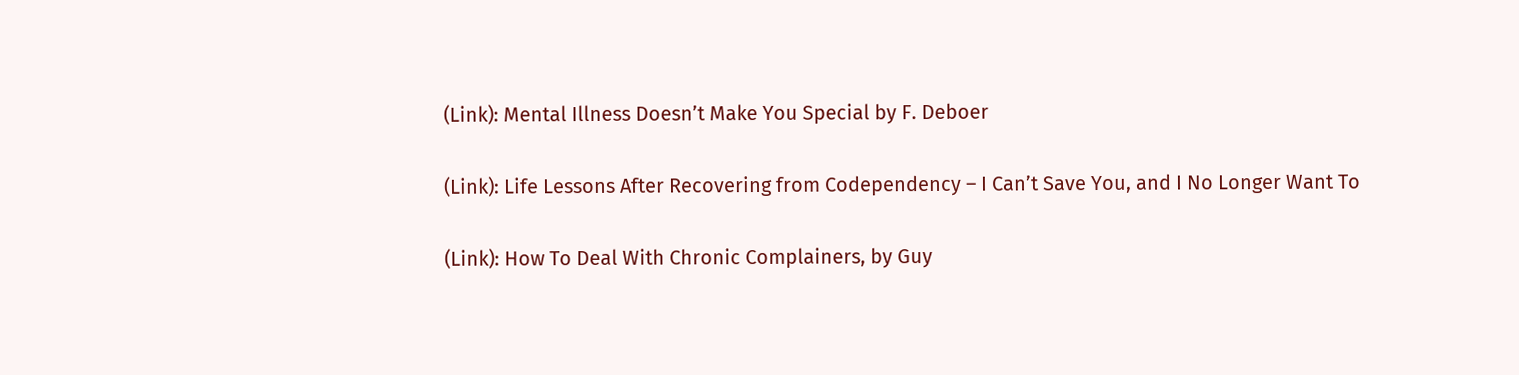(Link): Mental Illness Doesn’t Make You Special by F. Deboer

(Link): Life Lessons After Recovering from Codependency – I Can’t Save You, and I No Longer Want To

(Link): How To Deal With Chronic Complainers, by Guy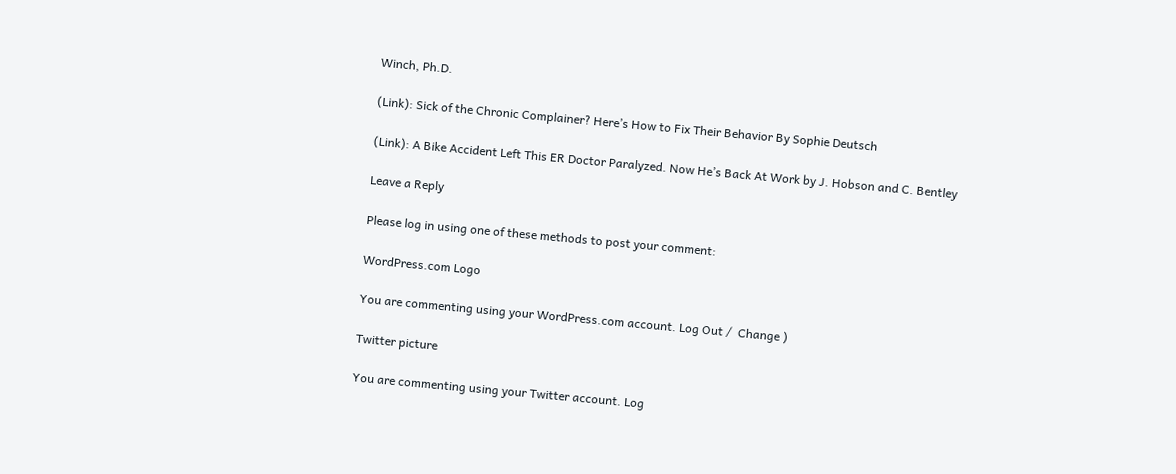Winch, Ph.D.

(Link): Sick of the Chronic Complainer? Here’s How to Fix Their Behavior By Sophie Deutsch

(Link): A Bike Accident Left This ER Doctor Paralyzed. Now He’s Back At Work by J. Hobson and C. Bentley

Leave a Reply

Please log in using one of these methods to post your comment:

WordPress.com Logo

You are commenting using your WordPress.com account. Log Out /  Change )

Twitter picture

You are commenting using your Twitter account. Log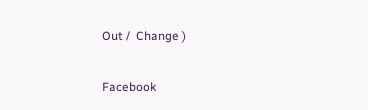Out /  Change )

Facebook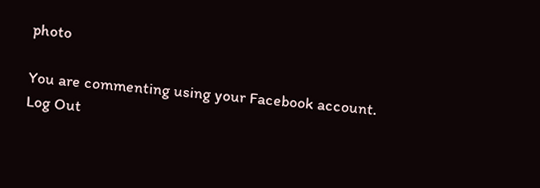photo

You are commenting using your Facebook account. Log Out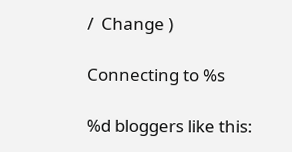/  Change )

Connecting to %s

%d bloggers like this: